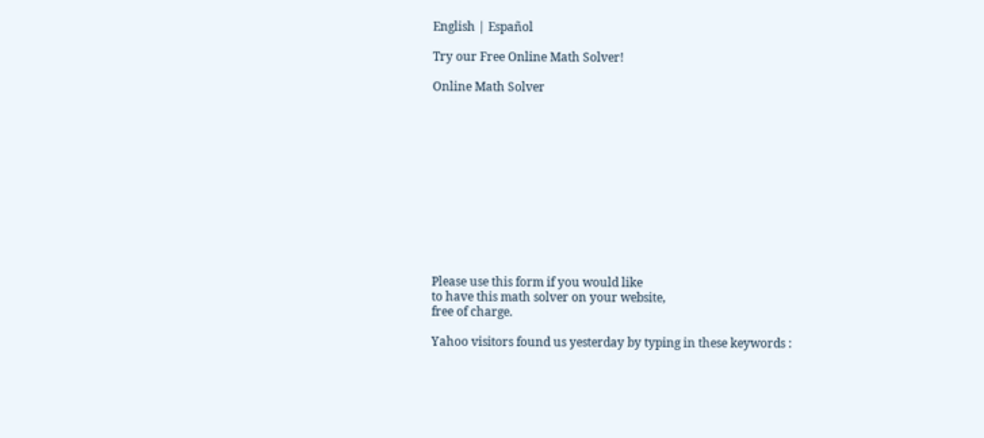English | Español

Try our Free Online Math Solver!

Online Math Solver












Please use this form if you would like
to have this math solver on your website,
free of charge.

Yahoo visitors found us yesterday by typing in these keywords :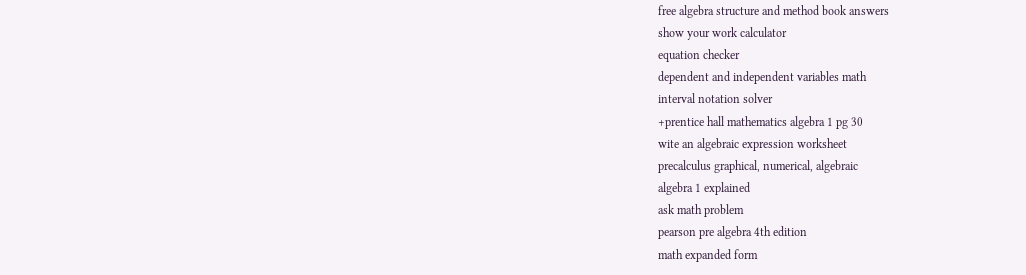free algebra structure and method book answers
show your work calculator
equation checker
dependent and independent variables math
interval notation solver
+prentice hall mathematics algebra 1 pg 30
wite an algebraic expression worksheet
precalculus graphical, numerical, algebraic
algebra 1 explained
ask math problem
pearson pre algebra 4th edition
math expanded form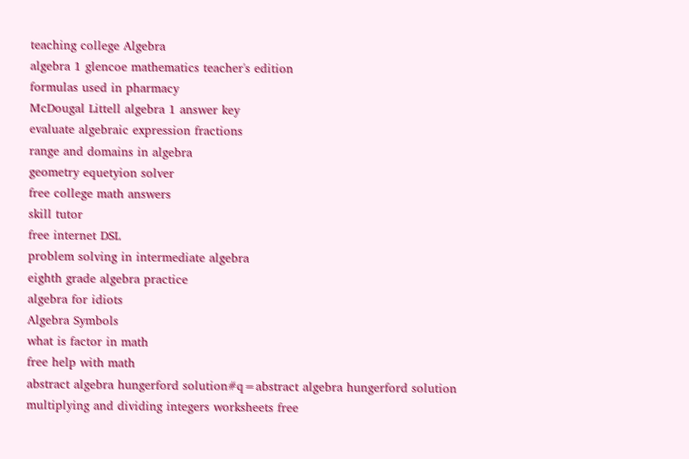teaching college Algebra
algebra 1 glencoe mathematics teacher's edition
formulas used in pharmacy
McDougal Littell algebra 1 answer key
evaluate algebraic expression fractions
range and domains in algebra
geometry equetyion solver
free college math answers
skill tutor
free internet DSL
problem solving in intermediate algebra
eighth grade algebra practice
algebra for idiots
Algebra Symbols
what is factor in math
free help with math
abstract algebra hungerford solution#q=abstract algebra hungerford solution
multiplying and dividing integers worksheets free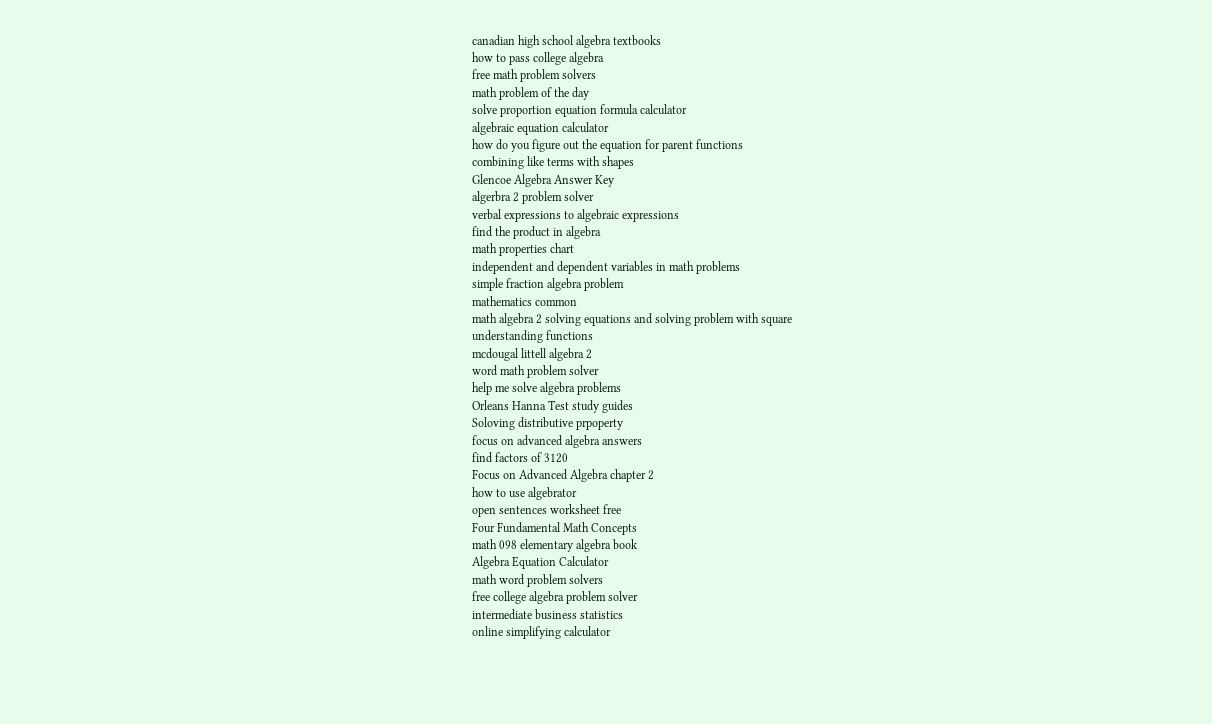canadian high school algebra textbooks
how to pass college algebra
free math problem solvers
math problem of the day
solve proportion equation formula calculator
algebraic equation calculator
how do you figure out the equation for parent functions
combining like terms with shapes
Glencoe Algebra Answer Key
algerbra 2 problem solver
verbal expressions to algebraic expressions
find the product in algebra
math properties chart
independent and dependent variables in math problems
simple fraction algebra problem
mathematics common
math algebra 2 solving equations and solving problem with square
understanding functions
mcdougal littell algebra 2
word math problem solver
help me solve algebra problems
Orleans Hanna Test study guides
Soloving distributive prpoperty
focus on advanced algebra answers
find factors of 3120
Focus on Advanced Algebra chapter 2
how to use algebrator
open sentences worksheet free
Four Fundamental Math Concepts
math 098 elementary algebra book
Algebra Equation Calculator
math word problem solvers
free college algebra problem solver
intermediate business statistics
online simplifying calculator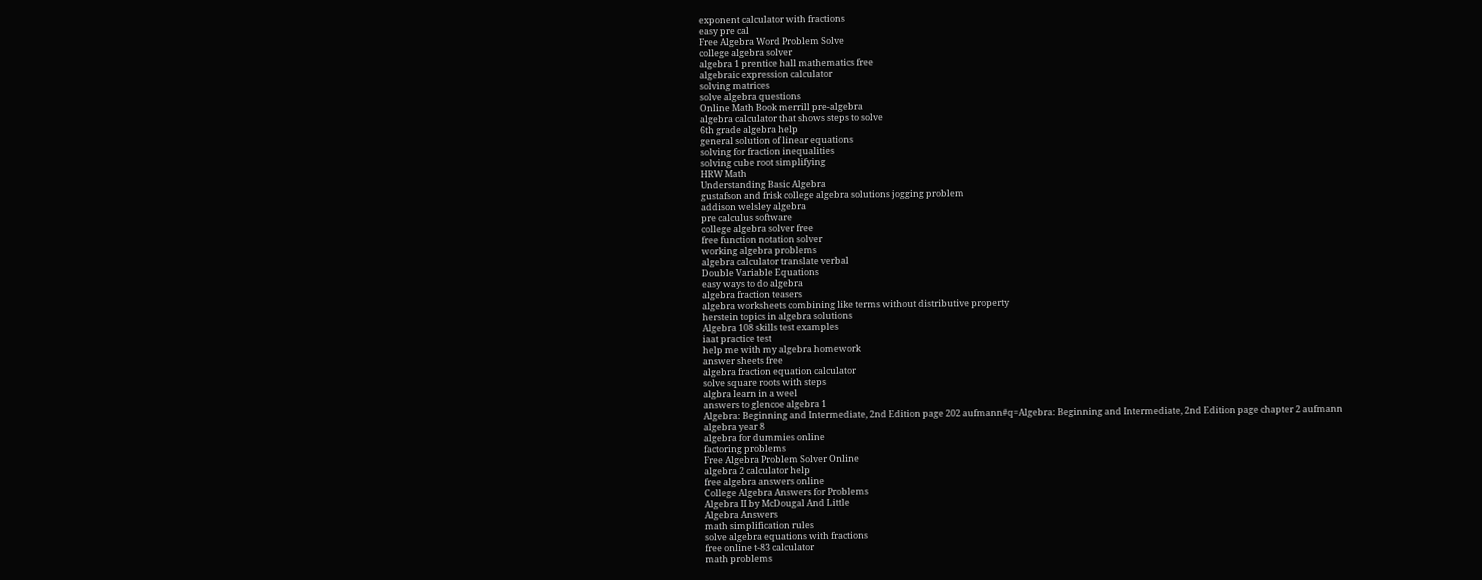exponent calculator with fractions
easy pre cal
Free Algebra Word Problem Solve
college algebra solver
algebra 1 prentice hall mathematics free
algebraic expression calculator
solving matrices
solve algebra questions
Online Math Book merrill pre-algebra
algebra calculator that shows steps to solve
6th grade algebra help
general solution of linear equations
solving for fraction inequalities
solving cube root simplifying
HRW Math
Understanding Basic Algebra
gustafson and frisk college algebra solutions jogging problem
addison welsley algebra
pre calculus software
college algebra solver free
free function notation solver
working algebra problems
algebra calculator translate verbal
Double Variable Equations
easy ways to do algebra
algebra fraction teasers
algebra worksheets combining like terms without distributive property
herstein topics in algebra solutions
Algebra 108 skills test examples
iaat practice test
help me with my algebra homework
answer sheets free
algebra fraction equation calculator
solve square roots with steps
algbra learn in a weel
answers to glencoe algebra 1
Algebra: Beginning and Intermediate, 2nd Edition page 202 aufmann#q=Algebra: Beginning and Intermediate, 2nd Edition page chapter 2 aufmann
algebra year 8
algebra for dummies online
factoring problems
Free Algebra Problem Solver Online
algebra 2 calculator help
free algebra answers online
College Algebra Answers for Problems
Algebra II by McDougal And Little
Algebra Answers
math simplification rules
solve algebra equations with fractions
free online t-83 calculator
math problems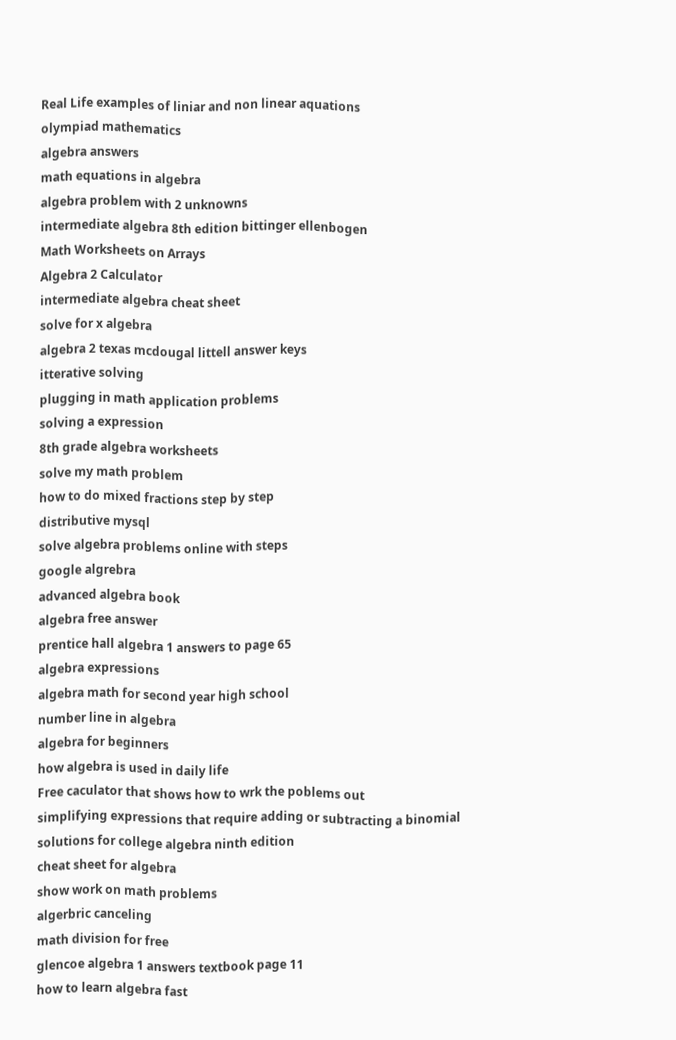Real Life examples of liniar and non linear aquations
olympiad mathematics
algebra answers
math equations in algebra
algebra problem with 2 unknowns
intermediate algebra 8th edition bittinger ellenbogen
Math Worksheets on Arrays
Algebra 2 Calculator
intermediate algebra cheat sheet
solve for x algebra
algebra 2 texas mcdougal littell answer keys
itterative solving
plugging in math application problems
solving a expression
8th grade algebra worksheets
solve my math problem
how to do mixed fractions step by step
distributive mysql
solve algebra problems online with steps
google algrebra
advanced algebra book
algebra free answer
prentice hall algebra 1 answers to page 65
algebra expressions
algebra math for second year high school
number line in algebra
algebra for beginners
how algebra is used in daily life
Free caculator that shows how to wrk the poblems out
simplifying expressions that require adding or subtracting a binomial
solutions for college algebra ninth edition
cheat sheet for algebra
show work on math problems
algerbric canceling
math division for free
glencoe algebra 1 answers textbook page 11
how to learn algebra fast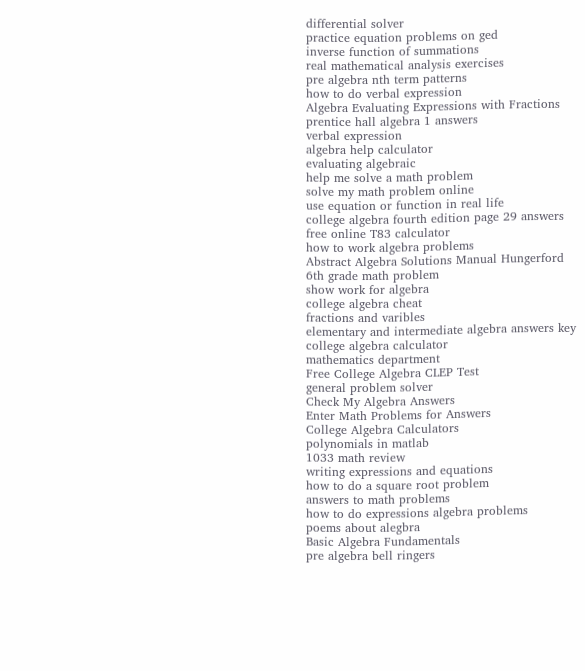differential solver
practice equation problems on ged
inverse function of summations
real mathematical analysis exercises
pre algebra nth term patterns
how to do verbal expression
Algebra Evaluating Expressions with Fractions
prentice hall algebra 1 answers
verbal expression
algebra help calculator
evaluating algebraic
help me solve a math problem
solve my math problem online
use equation or function in real life
college algebra fourth edition page 29 answers
free online T83 calculator
how to work algebra problems
Abstract Algebra Solutions Manual Hungerford
6th grade math problem
show work for algebra
college algebra cheat
fractions and varibles
elementary and intermediate algebra answers key
college algebra calculator
mathematics department
Free College Algebra CLEP Test
general problem solver
Check My Algebra Answers
Enter Math Problems for Answers
College Algebra Calculators
polynomials in matlab
1033 math review
writing expressions and equations
how to do a square root problem
answers to math problems
how to do expressions algebra problems
poems about alegbra
Basic Algebra Fundamentals
pre algebra bell ringers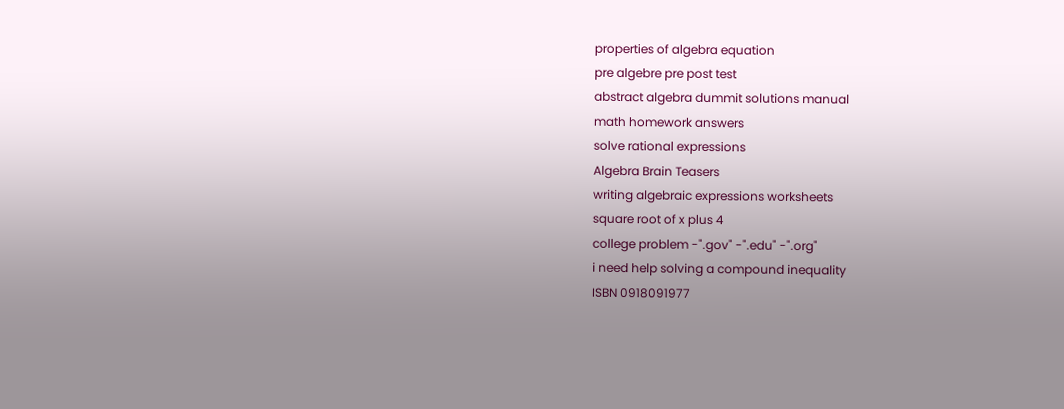properties of algebra equation
pre algebre pre post test
abstract algebra dummit solutions manual
math homework answers
solve rational expressions
Algebra Brain Teasers
writing algebraic expressions worksheets
square root of x plus 4
college problem -".gov" -".edu" -".org"
i need help solving a compound inequality
ISBN 0918091977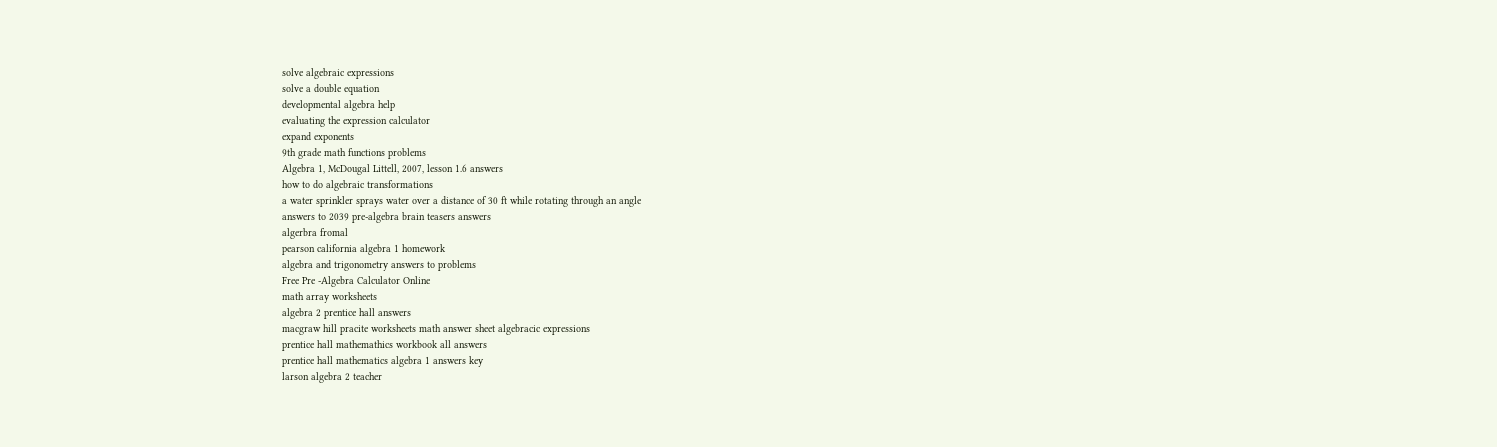solve algebraic expressions
solve a double equation
developmental algebra help
evaluating the expression calculator
expand exponents
9th grade math functions problems
Algebra 1, McDougal Littell, 2007, lesson 1.6 answers
how to do algebraic transformations
a water sprinkler sprays water over a distance of 30 ft while rotating through an angle
answers to 2039 pre-algebra brain teasers answers
algerbra fromal
pearson california algebra 1 homework
algebra and trigonometry answers to problems
Free Pre -Algebra Calculator Online
math array worksheets
algebra 2 prentice hall answers
macgraw hill pracite worksheets math answer sheet algebracic expressions
prentice hall mathemathics workbook all answers
prentice hall mathematics algebra 1 answers key
larson algebra 2 teacher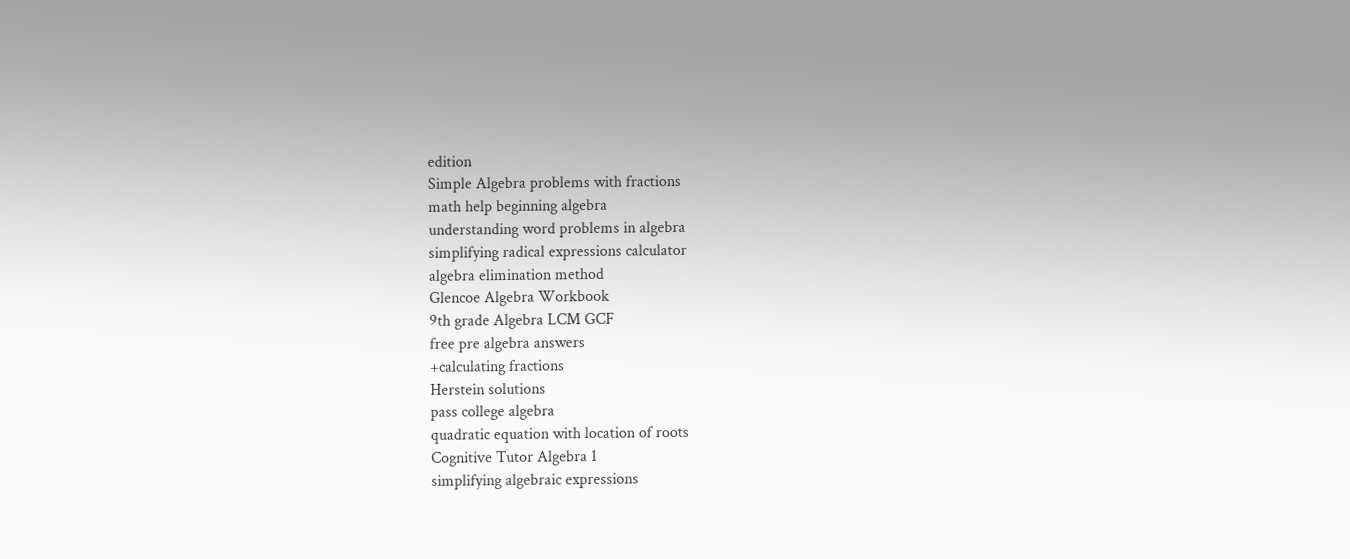edition
Simple Algebra problems with fractions
math help beginning algebra
understanding word problems in algebra
simplifying radical expressions calculator
algebra elimination method
Glencoe Algebra Workbook
9th grade Algebra LCM GCF
free pre algebra answers
+calculating fractions
Herstein solutions
pass college algebra
quadratic equation with location of roots
Cognitive Tutor Algebra 1
simplifying algebraic expressions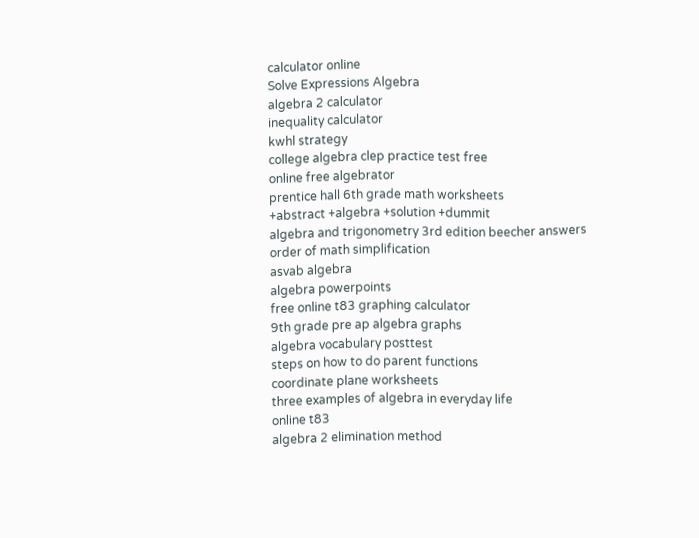calculator online
Solve Expressions Algebra
algebra 2 calculator
inequality calculator
kwhl strategy
college algebra clep practice test free
online free algebrator
prentice hall 6th grade math worksheets
+abstract +algebra +solution +dummit
algebra and trigonometry 3rd edition beecher answers
order of math simplification
asvab algebra
algebra powerpoints
free online t83 graphing calculator
9th grade pre ap algebra graphs
algebra vocabulary posttest
steps on how to do parent functions
coordinate plane worksheets
three examples of algebra in everyday life
online t83
algebra 2 elimination method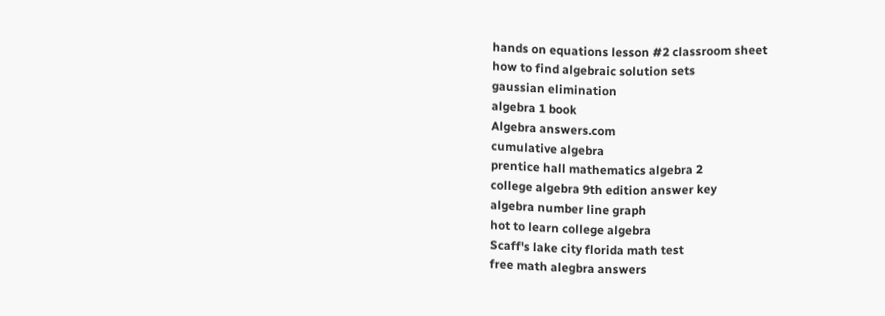hands on equations lesson #2 classroom sheet
how to find algebraic solution sets
gaussian elimination
algebra 1 book
Algebra answers.com
cumulative algebra
prentice hall mathematics algebra 2
college algebra 9th edition answer key
algebra number line graph
hot to learn college algebra
Scaff's lake city florida math test
free math alegbra answers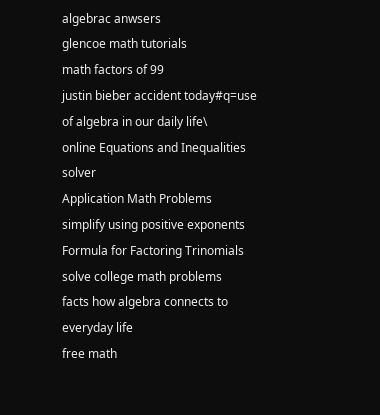algebrac anwsers
glencoe math tutorials
math factors of 99
justin bieber accident today#q=use of algebra in our daily life\
online Equations and Inequalities solver
Application Math Problems
simplify using positive exponents
Formula for Factoring Trinomials
solve college math problems
facts how algebra connects to everyday life
free math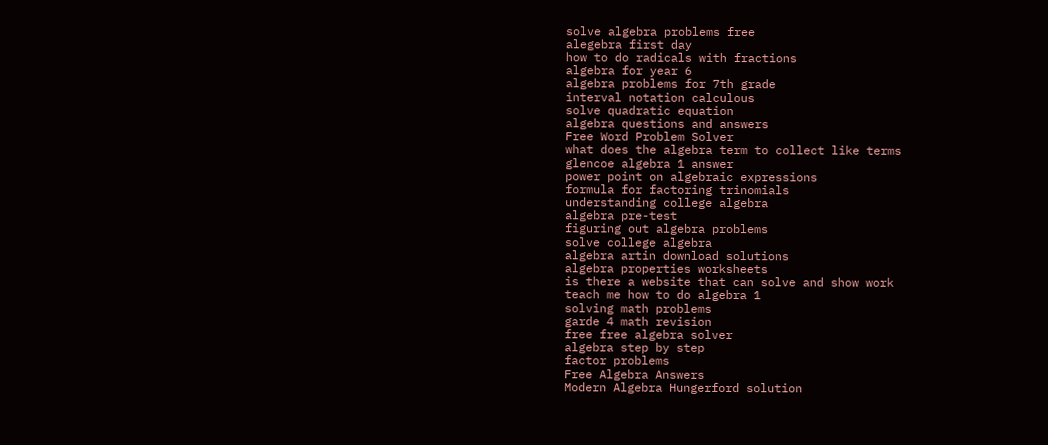solve algebra problems free
alegebra first day
how to do radicals with fractions
algebra for year 6
algebra problems for 7th grade
interval notation calculous
solve quadratic equation
algebra questions and answers
Free Word Problem Solver
what does the algebra term to collect like terms
glencoe algebra 1 answer
power point on algebraic expressions
formula for factoring trinomials
understanding college algebra
algebra pre-test
figuring out algebra problems
solve college algebra
algebra artin download solutions
algebra properties worksheets
is there a website that can solve and show work
teach me how to do algebra 1
solving math problems
garde 4 math revision
free free algebra solver
algebra step by step
factor problems
Free Algebra Answers
Modern Algebra Hungerford solution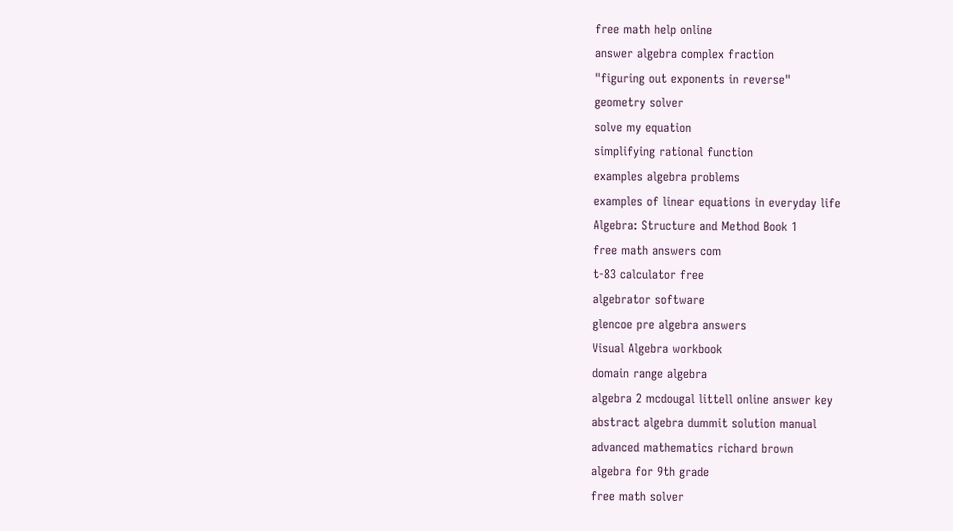free math help online
answer algebra complex fraction
"figuring out exponents in reverse"
geometry solver
solve my equation
simplifying rational function
examples algebra problems
examples of linear equations in everyday life
Algebra: Structure and Method Book 1
free math answers com
t-83 calculator free
algebrator software
glencoe pre algebra answers
Visual Algebra workbook
domain range algebra
algebra 2 mcdougal littell online answer key
abstract algebra dummit solution manual
advanced mathematics richard brown
algebra for 9th grade
free math solver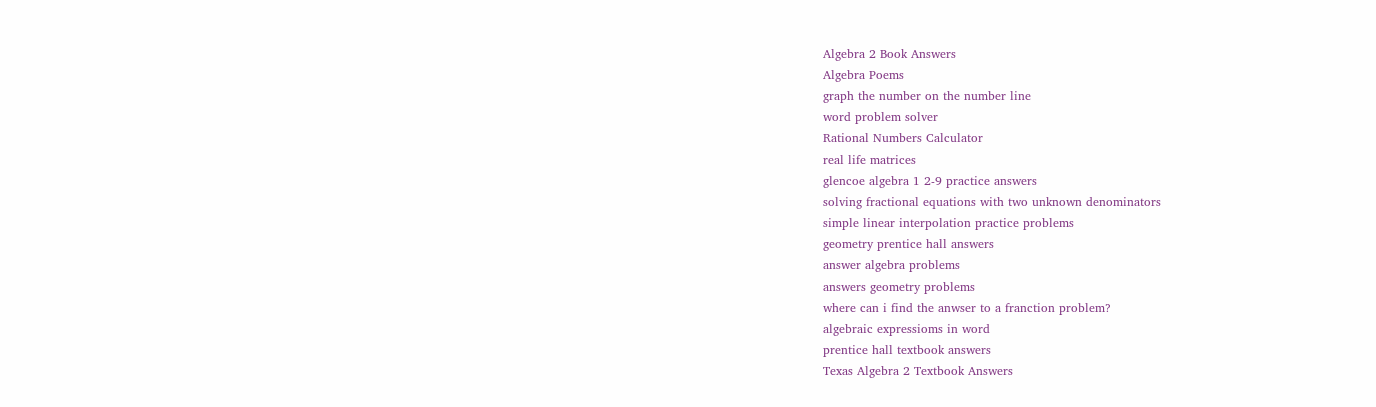Algebra 2 Book Answers
Algebra Poems
graph the number on the number line
word problem solver
Rational Numbers Calculator
real life matrices
glencoe algebra 1 2-9 practice answers
solving fractional equations with two unknown denominators
simple linear interpolation practice problems
geometry prentice hall answers
answer algebra problems
answers geometry problems
where can i find the anwser to a franction problem?
algebraic expressioms in word
prentice hall textbook answers
Texas Algebra 2 Textbook Answers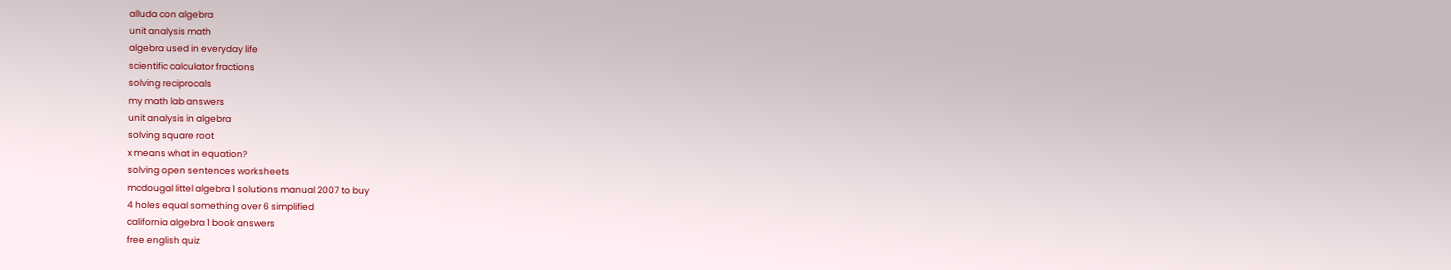alluda con algebra
unit analysis math
algebra used in everyday life
scientific calculator fractions
solving reciprocals
my math lab answers
unit analysis in algebra
solving square root
x means what in equation?
solving open sentences worksheets
mcdougal littel algebra 1 solutions manual 2007 to buy
4 holes equal something over 6 simplified
california algebra 1 book answers
free english quiz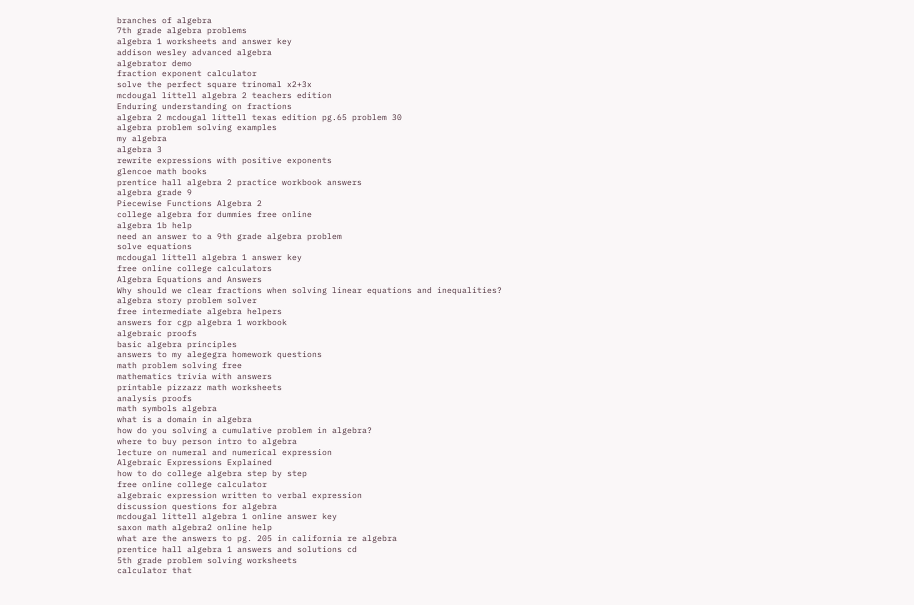branches of algebra
7th grade algebra problems
algebra 1 worksheets and answer key
addison wesley advanced algebra
algebrator demo
fraction exponent calculator
solve the perfect square trinomal x2+3x
mcdougal littell algebra 2 teachers edition
Enduring understanding on fractions
algebra 2 mcdougal littell texas edition pg.65 problem 30
algebra problem solving examples
my algebra
algebra 3
rewrite expressions with positive exponents
glencoe math books
prentice hall algebra 2 practice workbook answers
algebra grade 9
Piecewise Functions Algebra 2
college algebra for dummies free online
algebra 1b help
need an answer to a 9th grade algebra problem
solve equations
mcdougal littell algebra 1 answer key
free online college calculators
Algebra Equations and Answers
Why should we clear fractions when solving linear equations and inequalities?
algebra story problem solver
free intermediate algebra helpers
answers for cgp algebra 1 workbook
algebraic proofs
basic algebra principles
answers to my alegegra homework questions
math problem solving free
mathematics trivia with answers
printable pizzazz math worksheets
analysis proofs
math symbols algebra
what is a domain in algebra
how do you solving a cumulative problem in algebra?
where to buy person intro to algebra
lecture on numeral and numerical expression
Algebraic Expressions Explained
how to do college algebra step by step
free online college calculator
algebraic expression written to verbal expression
discussion questions for algebra
mcdougal littell algebra 1 online answer key
saxon math algebra2 online help
what are the answers to pg. 205 in california re algebra
prentice hall algebra 1 answers and solutions cd
5th grade problem solving worksheets
calculator that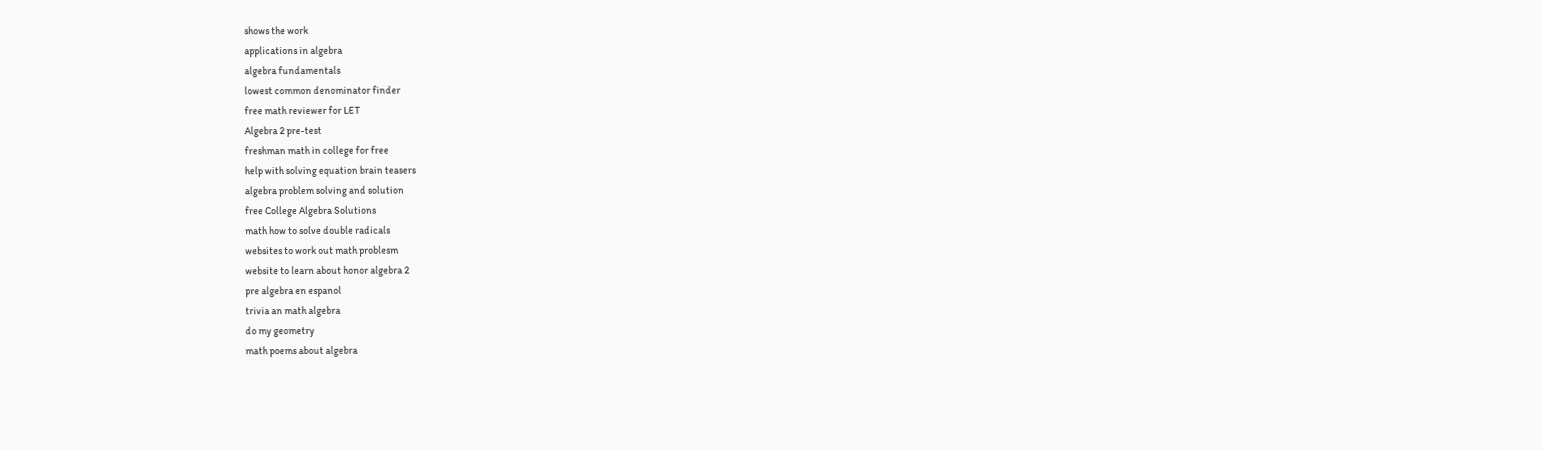shows the work
applications in algebra
algebra fundamentals
lowest common denominator finder
free math reviewer for LET
Algebra 2 pre-test
freshman math in college for free
help with solving equation brain teasers
algebra problem solving and solution
free College Algebra Solutions
math how to solve double radicals
websites to work out math problesm
website to learn about honor algebra 2
pre algebra en espanol
trivia an math algebra
do my geometry
math poems about algebra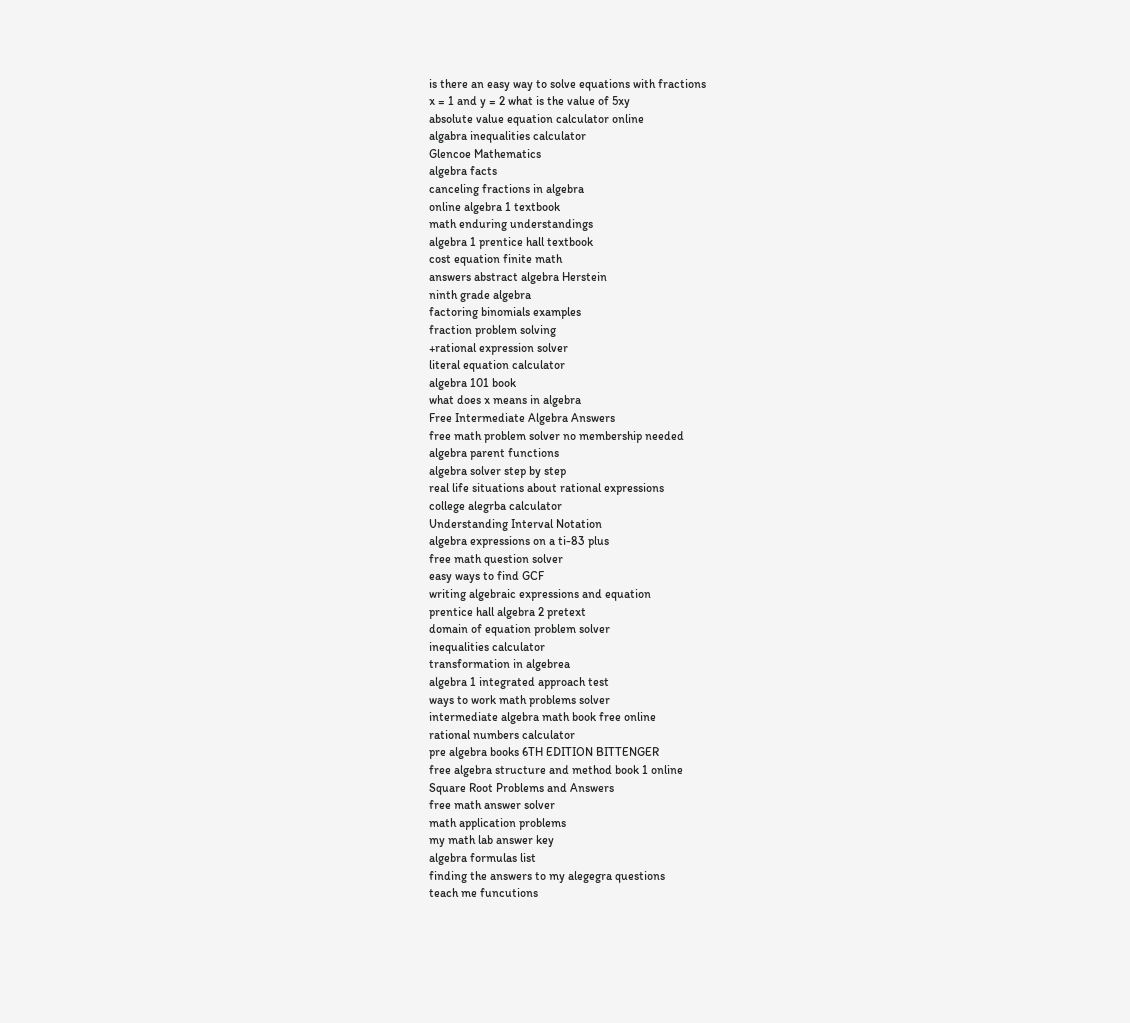is there an easy way to solve equations with fractions
x = 1 and y = 2 what is the value of 5xy
absolute value equation calculator online
algabra inequalities calculator
Glencoe Mathematics
algebra facts
canceling fractions in algebra
online algebra 1 textbook
math enduring understandings
algebra 1 prentice hall textbook
cost equation finite math
answers abstract algebra Herstein
ninth grade algebra
factoring binomials examples
fraction problem solving
+rational expression solver
literal equation calculator
algebra 101 book
what does x means in algebra
Free Intermediate Algebra Answers
free math problem solver no membership needed
algebra parent functions
algebra solver step by step
real life situations about rational expressions
college alegrba calculator
Understanding Interval Notation
algebra expressions on a ti-83 plus
free math question solver
easy ways to find GCF
writing algebraic expressions and equation
prentice hall algebra 2 pretext
domain of equation problem solver
inequalities calculator
transformation in algebrea
algebra 1 integrated approach test
ways to work math problems solver
intermediate algebra math book free online
rational numbers calculator
pre algebra books 6TH EDITION BITTENGER
free algebra structure and method book 1 online
Square Root Problems and Answers
free math answer solver
math application problems
my math lab answer key
algebra formulas list
finding the answers to my alegegra questions
teach me funcutions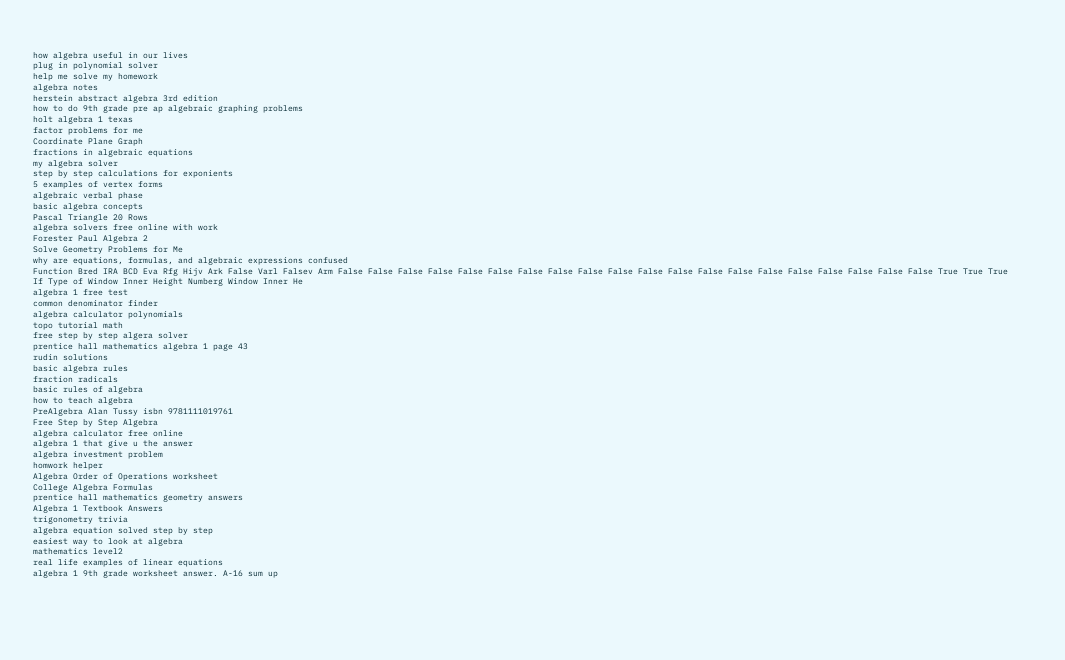how algebra useful in our lives
plug in polynomial solver
help me solve my homework
algebra notes
herstein abstract algebra 3rd edition
how to do 9th grade pre ap algebraic graphing problems
holt algebra 1 texas
factor problems for me
Coordinate Plane Graph
fractions in algebraic equations
my algebra solver
step by step calculations for exponients
5 examples of vertex forms
algebraic verbal phase
basic algebra concepts
Pascal Triangle 20 Rows
algebra solvers free online with work
Forester Paul Algebra 2
Solve Geometry Problems for Me
why are equations, formulas, and algebraic expressions confused
Function Bred IRA BCD Eva Rfg Hijv Ark False Varl Falsev Arm False False False False False False False False False False False False False False False False False False False False True True True If Type of Window Inner Height Numberg Window Inner He
algebra 1 free test
common denominator finder
algebra calculator polynomials
topo tutorial math
free step by step algera solver
prentice hall mathematics algebra 1 page 43
rudin solutions
basic algebra rules
fraction radicals
basic rules of algebra
how to teach algebra
PreAlgebra Alan Tussy isbn 9781111019761
Free Step by Step Algebra
algebra calculator free online
algebra 1 that give u the answer
algebra investment problem
homwork helper
Algebra Order of Operations worksheet
College Algebra Formulas
prentice hall mathematics geometry answers
Algebra 1 Textbook Answers
trigonometry trivia
algebra equation solved step by step
easiest way to look at algebra
mathematics level2
real life examples of linear equations
algebra 1 9th grade worksheet answer. A-16 sum up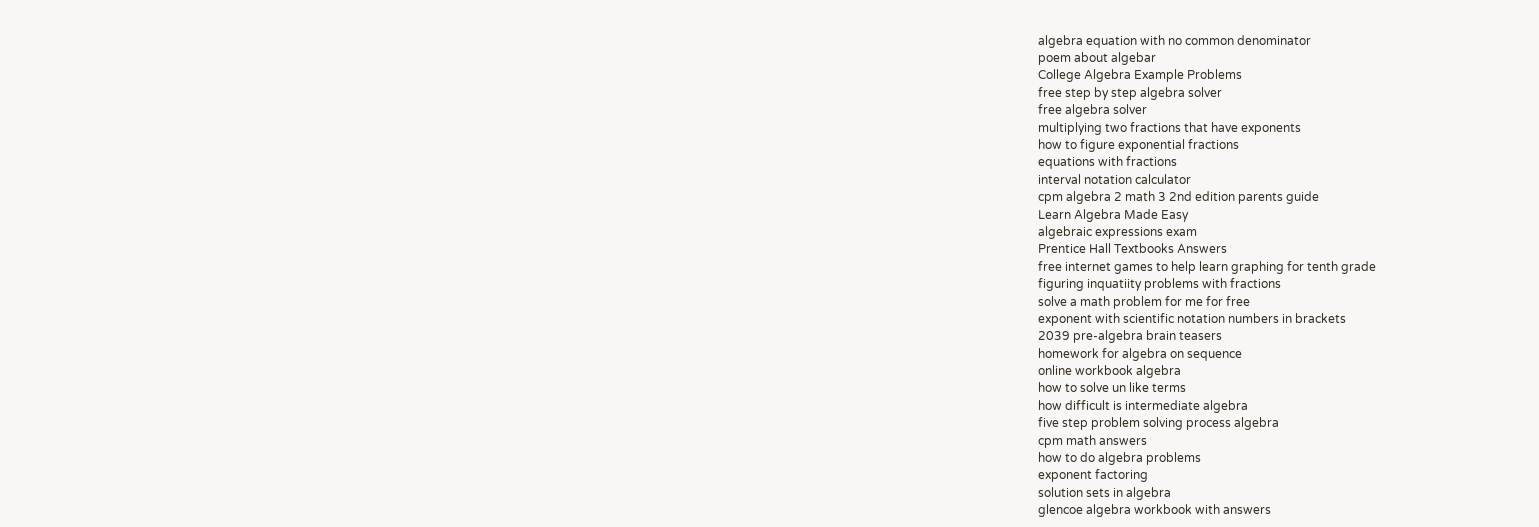algebra equation with no common denominator
poem about algebar
College Algebra Example Problems
free step by step algebra solver
free algebra solver
multiplying two fractions that have exponents
how to figure exponential fractions
equations with fractions
interval notation calculator
cpm algebra 2 math 3 2nd edition parents guide
Learn Algebra Made Easy
algebraic expressions exam
Prentice Hall Textbooks Answers
free internet games to help learn graphing for tenth grade
figuring inquatiity problems with fractions
solve a math problem for me for free
exponent with scientific notation numbers in brackets
2039 pre-algebra brain teasers
homework for algebra on sequence
online workbook algebra
how to solve un like terms
how difficult is intermediate algebra
five step problem solving process algebra
cpm math answers
how to do algebra problems
exponent factoring
solution sets in algebra
glencoe algebra workbook with answers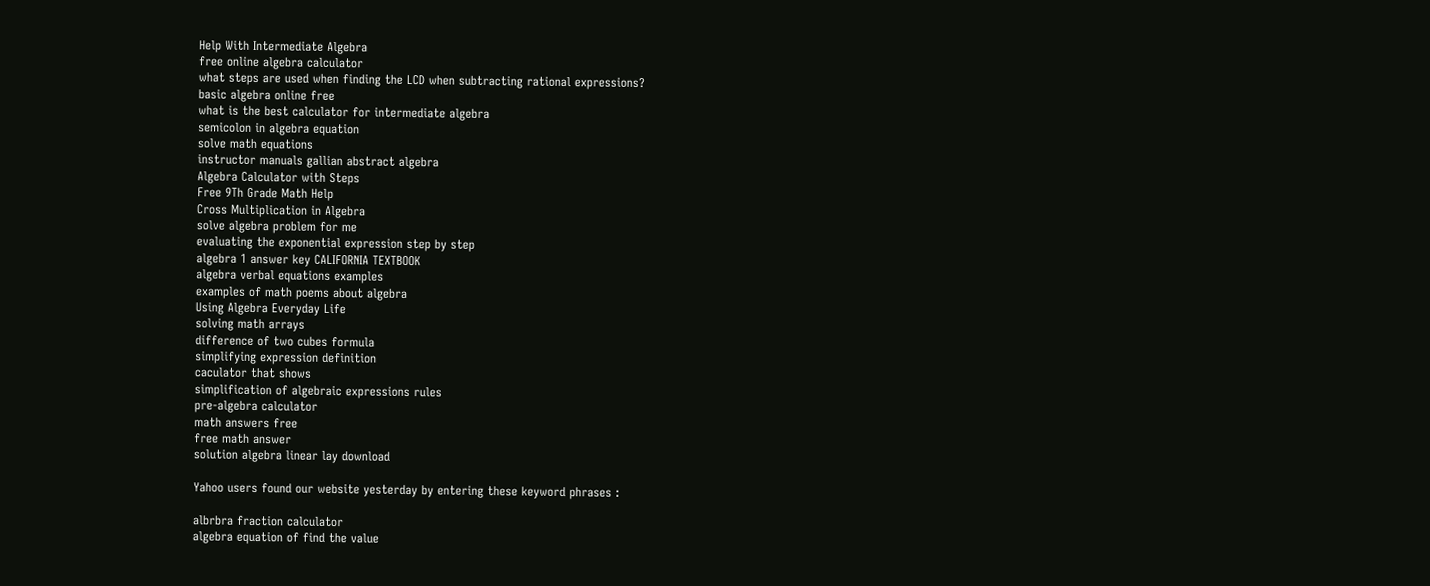Help With Intermediate Algebra
free online algebra calculator
what steps are used when finding the LCD when subtracting rational expressions?
basic algebra online free
what is the best calculator for intermediate algebra
semicolon in algebra equation
solve math equations
instructor manuals gallian abstract algebra
Algebra Calculator with Steps
Free 9Th Grade Math Help
Cross Multiplication in Algebra
solve algebra problem for me
evaluating the exponential expression step by step
algebra 1 answer key CALIFORNIA TEXTBOOK
algebra verbal equations examples
examples of math poems about algebra
Using Algebra Everyday Life
solving math arrays
difference of two cubes formula
simplifying expression definition
caculator that shows
simplification of algebraic expressions rules
pre-algebra calculator
math answers free
free math answer
solution algebra linear lay download

Yahoo users found our website yesterday by entering these keyword phrases :

albrbra fraction calculator
algebra equation of find the value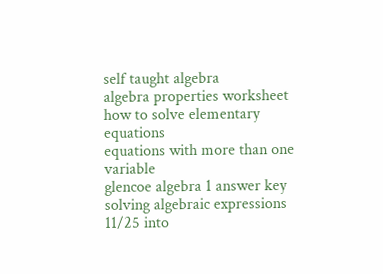self taught algebra
algebra properties worksheet
how to solve elementary equations
equations with more than one variable
glencoe algebra 1 answer key
solving algebraic expressions
11/25 into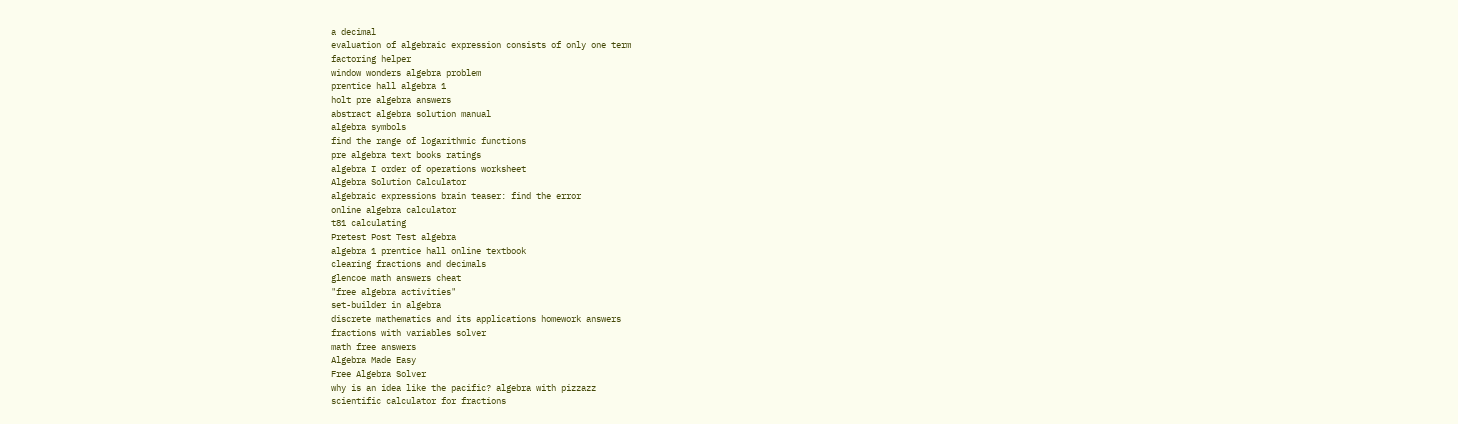a decimal
evaluation of algebraic expression consists of only one term
factoring helper
window wonders algebra problem
prentice hall algebra 1
holt pre algebra answers
abstract algebra solution manual
algebra symbols
find the range of logarithmic functions
pre algebra text books ratings
algebra I order of operations worksheet
Algebra Solution Calculator
algebraic expressions brain teaser: find the error
online algebra calculator
t81 calculating
Pretest Post Test algebra
algebra 1 prentice hall online textbook
clearing fractions and decimals
glencoe math answers cheat
"free algebra activities"
set-builder in algebra
discrete mathematics and its applications homework answers
fractions with variables solver
math free answers
Algebra Made Easy
Free Algebra Solver
why is an idea like the pacific? algebra with pizzazz
scientific calculator for fractions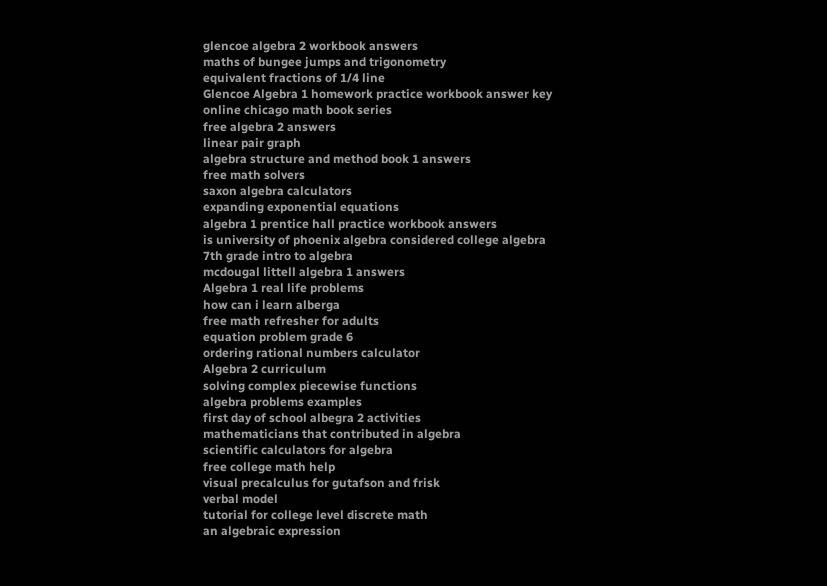glencoe algebra 2 workbook answers
maths of bungee jumps and trigonometry
equivalent fractions of 1/4 line
Glencoe Algebra 1 homework practice workbook answer key
online chicago math book series
free algebra 2 answers
linear pair graph
algebra structure and method book 1 answers
free math solvers
saxon algebra calculators
expanding exponential equations
algebra 1 prentice hall practice workbook answers
is university of phoenix algebra considered college algebra
7th grade intro to algebra
mcdougal littell algebra 1 answers
Algebra 1 real life problems
how can i learn alberga
free math refresher for adults
equation problem grade 6
ordering rational numbers calculator
Algebra 2 curriculum
solving complex piecewise functions
algebra problems examples
first day of school albegra 2 activities
mathematicians that contributed in algebra
scientific calculators for algebra
free college math help
visual precalculus for gutafson and frisk
verbal model
tutorial for college level discrete math
an algebraic expression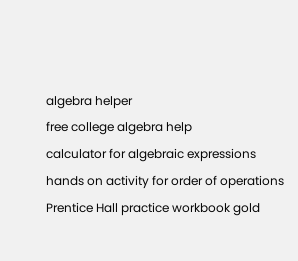algebra helper
free college algebra help
calculator for algebraic expressions
hands on activity for order of operations
Prentice Hall practice workbook gold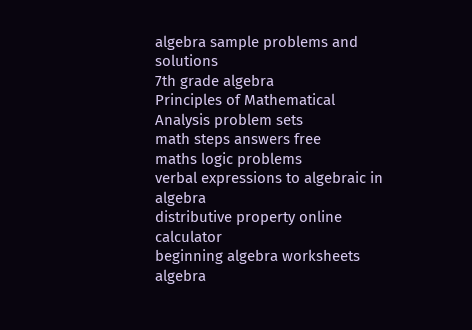algebra sample problems and solutions
7th grade algebra
Principles of Mathematical Analysis problem sets
math steps answers free
maths logic problems
verbal expressions to algebraic in algebra
distributive property online calculator
beginning algebra worksheets
algebra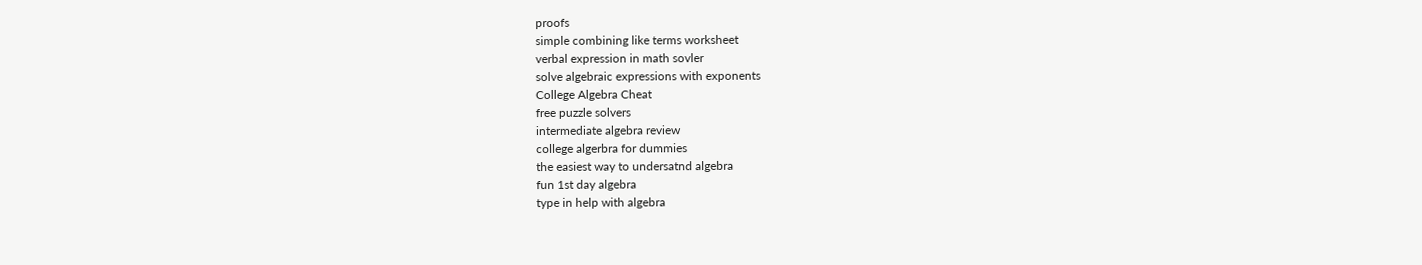proofs
simple combining like terms worksheet
verbal expression in math sovler
solve algebraic expressions with exponents
College Algebra Cheat
free puzzle solvers
intermediate algebra review
college algerbra for dummies
the easiest way to undersatnd algebra
fun 1st day algebra
type in help with algebra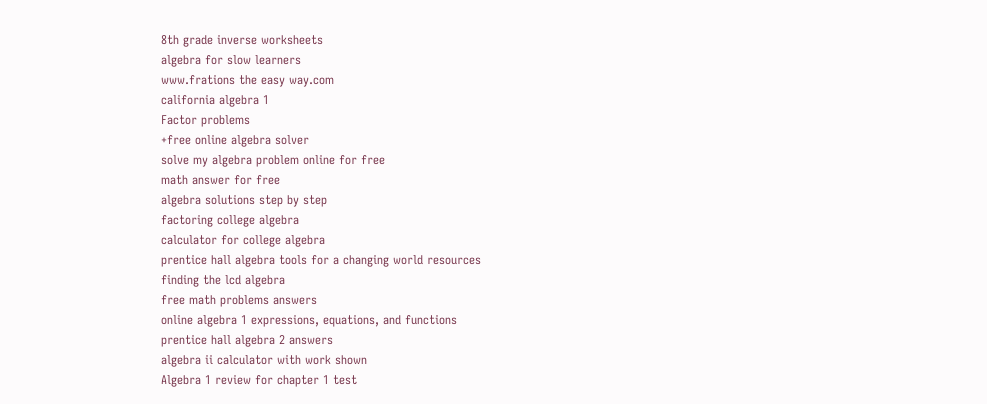8th grade inverse worksheets
algebra for slow learners
www.frations the easy way.com
california algebra 1
Factor problems
+free online algebra solver
solve my algebra problem online for free
math answer for free
algebra solutions step by step
factoring college algebra
calculator for college algebra
prentice hall algebra tools for a changing world resources
finding the lcd algebra
free math problems answers
online algebra 1 expressions, equations, and functions
prentice hall algebra 2 answers
algebra ii calculator with work shown
Algebra 1 review for chapter 1 test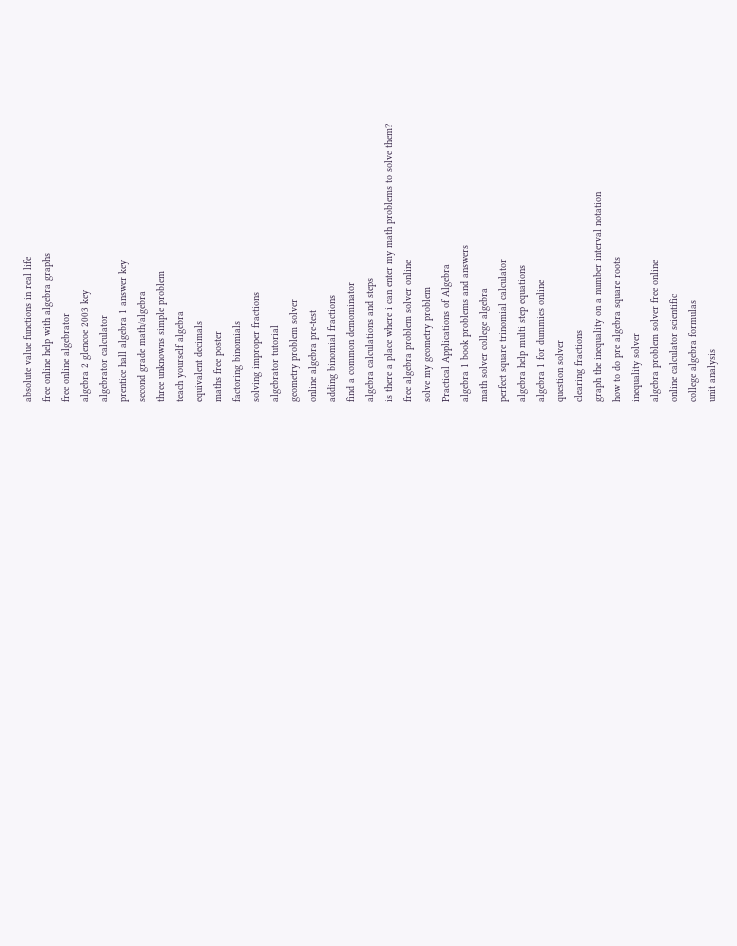absolute value functions in real life
free online help with algebra graphs
free online algebrator
algebra 2 glencoe 2003 key
algebrator calculator
prentice hall algebra 1 answer key
second grade math/algebra
three unknowns simple problem
teach yourself algebra
equivalent decimals
maths free poster
factoring binomials
solving improper fractions
algebrator tutorial
geometry problem solver
online algebra pre-test
adding binomial fractions
find a common demominator
algebra calculations and steps
is there a place where i can enter my math problems to solve them?
free algebra problem solver online
solve my geometry problem
Practical Applications of Algebra
algebra 1 book problems and answers
math solver college algebra
perfect square trinomial calculator
algebra help multi step equations
algebra 1 for dummies online
question solver
clearing fractions
graph the inequality on a number interval notation
how to do pre algebra square roots
inequality solver
algebra problem solver free online
online calculator scientific
college algebra formulas
unit analysis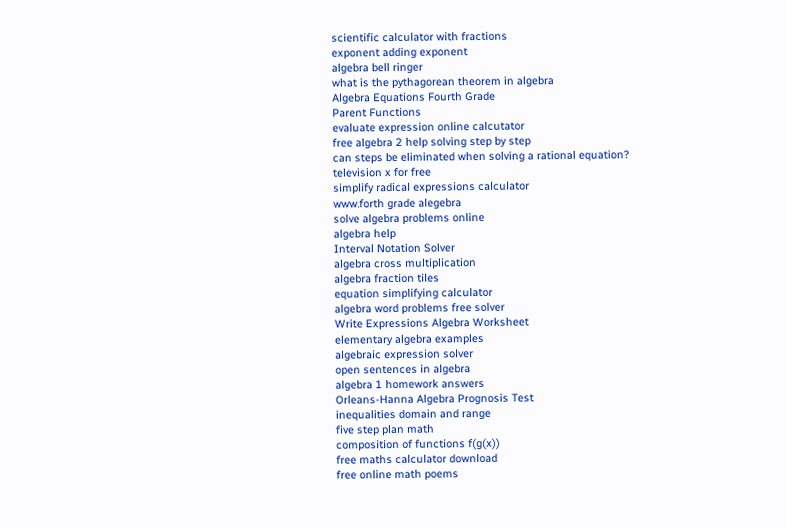scientific calculator with fractions
exponent adding exponent
algebra bell ringer
what is the pythagorean theorem in algebra
Algebra Equations Fourth Grade
Parent Functions
evaluate expression online calcutator
free algebra 2 help solving step by step
can steps be eliminated when solving a rational equation?
television x for free
simplify radical expressions calculator
www.forth grade alegebra
solve algebra problems online
algebra help
Interval Notation Solver
algebra cross multiplication
algebra fraction tiles
equation simplifying calculator
algebra word problems free solver
Write Expressions Algebra Worksheet
elementary algebra examples
algebraic expression solver
open sentences in algebra
algebra 1 homework answers
Orleans-Hanna Algebra Prognosis Test
inequalities domain and range
five step plan math
composition of functions f(g(x))
free maths calculator download
free online math poems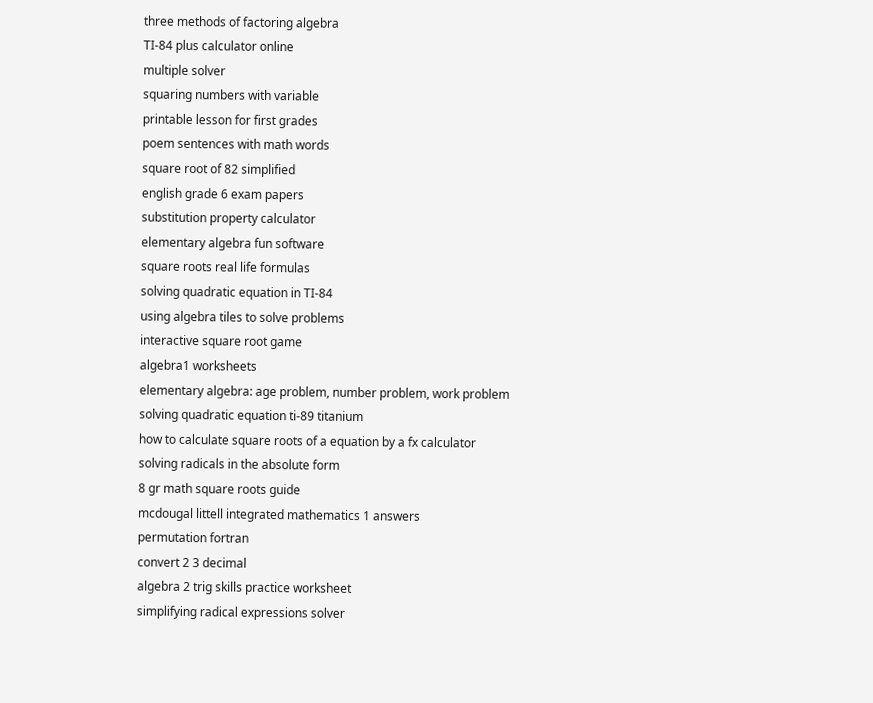three methods of factoring algebra
TI-84 plus calculator online
multiple solver
squaring numbers with variable
printable lesson for first grades
poem sentences with math words
square root of 82 simplified
english grade 6 exam papers
substitution property calculator
elementary algebra fun software
square roots real life formulas
solving quadratic equation in TI-84
using algebra tiles to solve problems
interactive square root game
algebra1 worksheets
elementary algebra: age problem, number problem, work problem
solving quadratic equation ti-89 titanium
how to calculate square roots of a equation by a fx calculator
solving radicals in the absolute form
8 gr math square roots guide
mcdougal littell integrated mathematics 1 answers
permutation fortran
convert 2 3 decimal
algebra 2 trig skills practice worksheet
simplifying radical expressions solver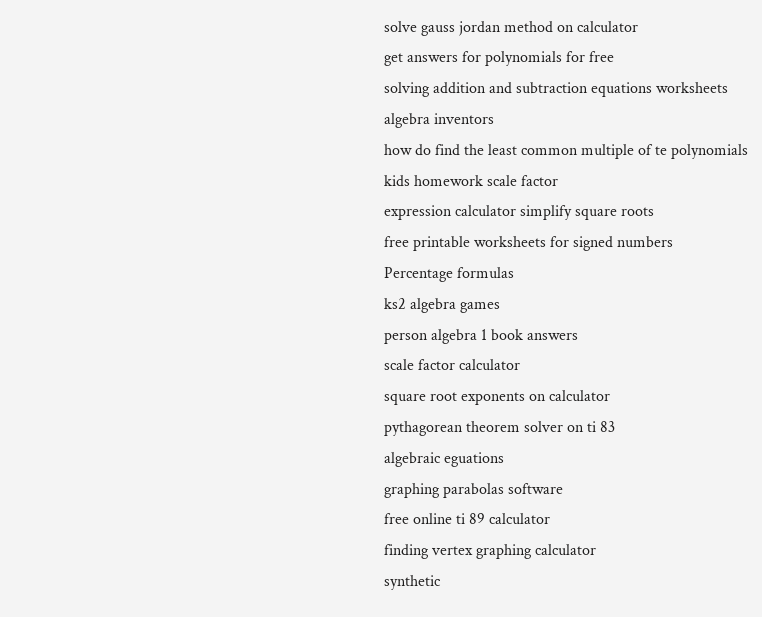solve gauss jordan method on calculator
get answers for polynomials for free
solving addition and subtraction equations worksheets
algebra inventors
how do find the least common multiple of te polynomials
kids homework scale factor
expression calculator simplify square roots
free printable worksheets for signed numbers
Percentage formulas
ks2 algebra games
person algebra 1 book answers
scale factor calculator
square root exponents on calculator
pythagorean theorem solver on ti 83
algebraic eguations
graphing parabolas software
free online ti 89 calculator
finding vertex graphing calculator
synthetic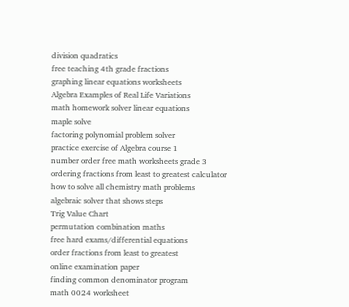division quadratics
free teaching 4th grade fractions
graphing linear equations worksheets
Algebra Examples of Real Life Variations
math homework solver linear equations
maple solve
factoring polynomial problem solver
practice exercise of Algebra course 1
number order free math worksheets grade 3
ordering fractions from least to greatest calculator
how to solve all chemistry math problems
algebraic solver that shows steps
Trig Value Chart
permutation combination maths
free hard exams/differential equations
order fractions from least to greatest
online examination paper
finding common denominator program
math 0024 worksheet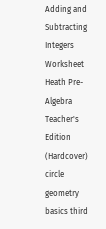Adding and Subtracting Integers Worksheet
Heath Pre-Algebra Teacher's Edition (Hardcover)
circle geometry basics third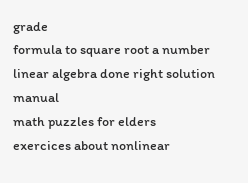grade
formula to square root a number
linear algebra done right solution manual
math puzzles for elders
exercices about nonlinear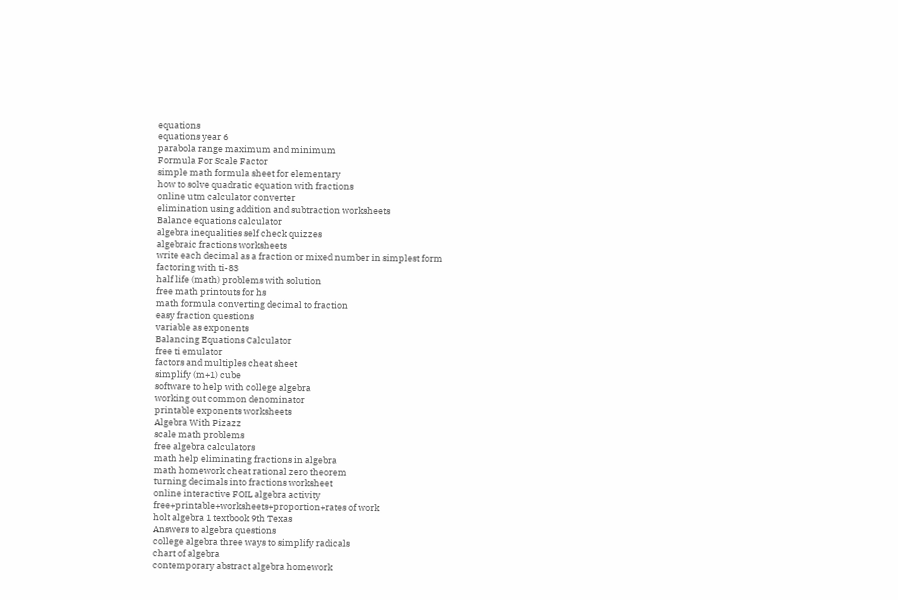equations
equations year 6
parabola range maximum and minimum
Formula For Scale Factor
simple math formula sheet for elementary
how to solve quadratic equation with fractions
online utm calculator converter
elimination using addition and subtraction worksheets
Balance equations calculator
algebra inequalities self check quizzes
algebraic fractions worksheets
write each decimal as a fraction or mixed number in simplest form
factoring with ti-83
half life (math) problems with solution
free math printouts for hs
math formula converting decimal to fraction
easy fraction questions
variable as exponents
Balancing Equations Calculator
free ti emulator
factors and multiples cheat sheet
simplify (m+1) cube
software to help with college algebra
working out common denominator
printable exponents worksheets
Algebra With Pizazz
scale math problems
free algebra calculators
math help eliminating fractions in algebra
math homework cheat rational zero theorem
turning decimals into fractions worksheet
online interactive FOIL algebra activity
free+printable+worksheets+proportion+rates of work
holt algebra 1 textbook 9th Texas
Answers to algebra questions
college algebra three ways to simplify radicals
chart of algebra
contemporary abstract algebra homework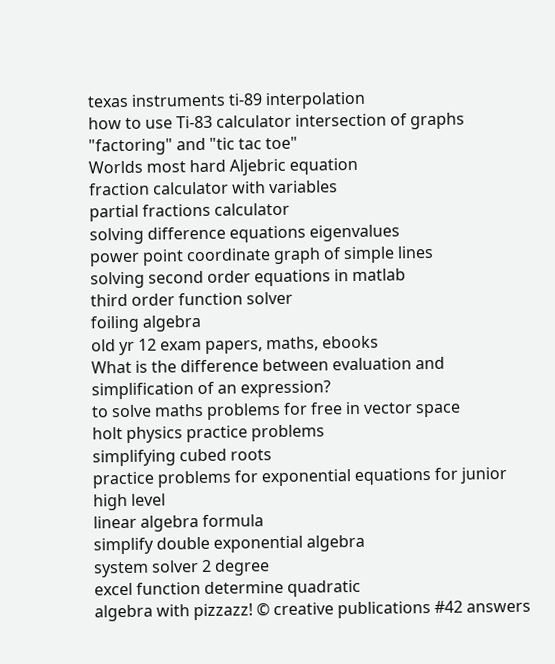texas instruments ti-89 interpolation
how to use Ti-83 calculator intersection of graphs
"factoring" and "tic tac toe"
Worlds most hard Aljebric equation
fraction calculator with variables
partial fractions calculator
solving difference equations eigenvalues
power point coordinate graph of simple lines
solving second order equations in matlab
third order function solver
foiling algebra
old yr 12 exam papers, maths, ebooks
What is the difference between evaluation and simplification of an expression?
to solve maths problems for free in vector space
holt physics practice problems
simplifying cubed roots
practice problems for exponential equations for junior high level
linear algebra formula
simplify double exponential algebra
system solver 2 degree
excel function determine quadratic
algebra with pizzazz! © creative publications #42 answers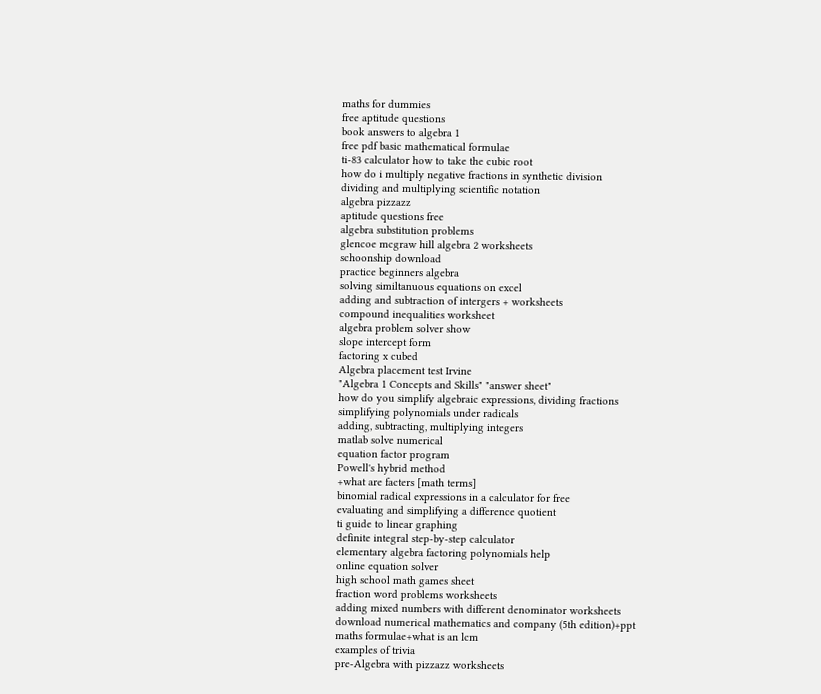maths for dummies
free aptitude questions
book answers to algebra 1
free pdf basic mathematical formulae
ti-83 calculator how to take the cubic root
how do i multiply negative fractions in synthetic division
dividing and multiplying scientific notation
algebra pizzazz
aptitude questions free
algebra substitution problems
glencoe mcgraw hill algebra 2 worksheets
schoonship download
practice beginners algebra
solving similtanuous equations on excel
adding and subtraction of intergers + worksheets
compound inequalities worksheet
algebra problem solver show
slope intercept form
factoring x cubed
Algebra placement test Irvine
"Algebra 1 Concepts and Skills" "answer sheet"
how do you simplify algebraic expressions, dividing fractions
simplifying polynomials under radicals
adding, subtracting, multiplying integers
matlab solve numerical
equation factor program
Powell's hybrid method
+what are facters [math terms]
binomial radical expressions in a calculator for free
evaluating and simplifying a difference quotient
ti guide to linear graphing
definite integral step-by-step calculator
elementary algebra factoring polynomials help
online equation solver
high school math games sheet
fraction word problems worksheets
adding mixed numbers with different denominator worksheets
download numerical mathematics and company (5th edition)+ppt
maths formulae+what is an lcm
examples of trivia
pre-Algebra with pizzazz worksheets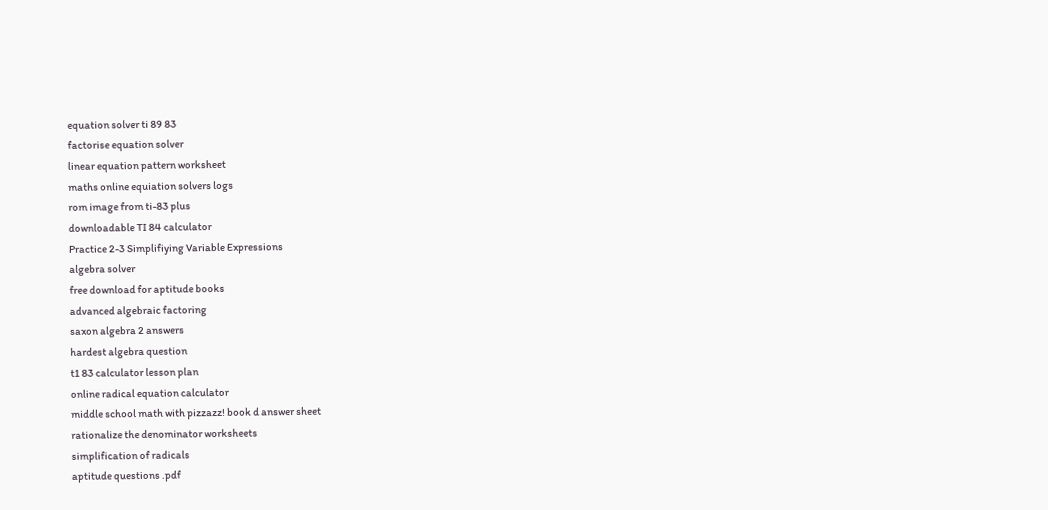equation solver ti 89 83
factorise equation solver
linear equation pattern worksheet
maths online equiation solvers logs
rom image from ti-83 plus
downloadable TI 84 calculator
Practice 2-3 Simplifiying Variable Expressions
algebra solver
free download for aptitude books
advanced algebraic factoring
saxon algebra 2 answers
hardest algebra question
t1 83 calculator lesson plan
online radical equation calculator
middle school math with pizzazz! book d answer sheet
rationalize the denominator worksheets
simplification of radicals
aptitude questions .pdf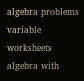algebra problems
variable worksheets
algebra with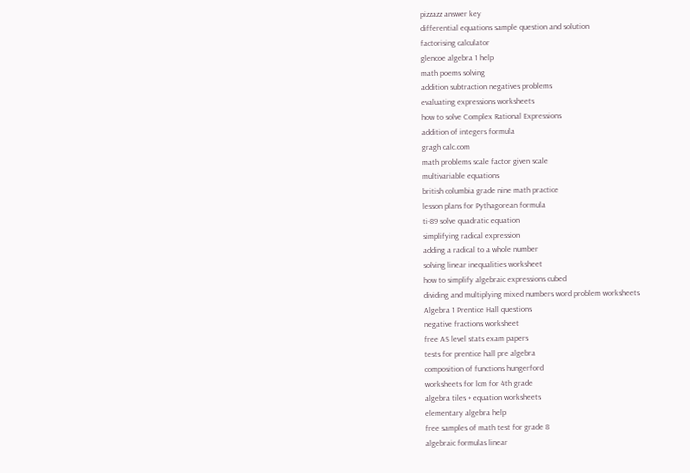pizzazz answer key
differential equations sample question and solution
factorising calculator
glencoe algebra 1 help
math poems solving
addition subtraction negatives problems
evaluating expressions worksheets
how to solve Complex Rational Expressions
addition of integers formula
gragh calc.com
math problems scale factor given scale
multivariable equations
british columbia grade nine math practice
lesson plans for Pythagorean formula
ti-89 solve quadratic equation
simplifying radical expression
adding a radical to a whole number
solving linear inequalities worksheet
how to simplify algebraic expressions cubed
dividing and multiplying mixed numbers word problem worksheets
Algebra 1 Prentice Hall questions
negative fractions worksheet
free AS level stats exam papers
tests for prentice hall pre algebra
composition of functions hungerford
worksheets for lcm for 4th grade
algebra tiles + equation worksheets
elementary algebra help
free samples of math test for grade 8
algebraic formulas linear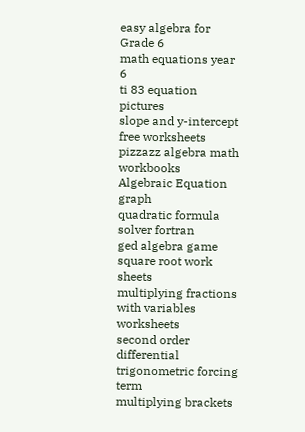easy algebra for Grade 6
math equations year 6
ti 83 equation pictures
slope and y-intercept free worksheets
pizzazz algebra math workbooks
Algebraic Equation graph
quadratic formula solver fortran
ged algebra game
square root work sheets
multiplying fractions with variables worksheets
second order differential trigonometric forcing term
multiplying brackets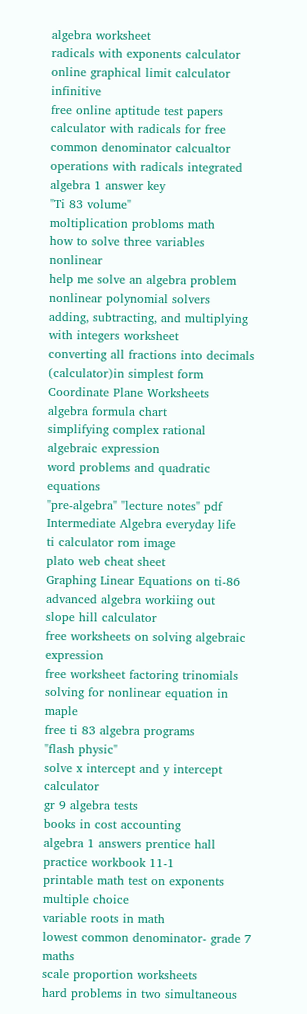algebra worksheet
radicals with exponents calculator
online graphical limit calculator infinitive
free online aptitude test papers
calculator with radicals for free
common denominator calcualtor
operations with radicals integrated algebra 1 answer key
"Ti 83 volume"
moltiplication probloms math
how to solve three variables nonlinear
help me solve an algebra problem
nonlinear polynomial solvers
adding, subtracting, and multiplying with integers worksheet
converting all fractions into decimals (calculator)in simplest form
Coordinate Plane Worksheets
algebra formula chart
simplifying complex rational algebraic expression
word problems and quadratic equations
"pre-algebra" "lecture notes" pdf
Intermediate Algebra everyday life
ti calculator rom image
plato web cheat sheet
Graphing Linear Equations on ti-86
advanced algebra workiing out
slope hill calculator
free worksheets on solving algebraic expression
free worksheet factoring trinomials
solving for nonlinear equation in maple
free ti 83 algebra programs
"flash physic"
solve x intercept and y intercept calculator
gr 9 algebra tests
books in cost accounting
algebra 1 answers prentice hall practice workbook 11-1
printable math test on exponents multiple choice
variable roots in math
lowest common denominator- grade 7 maths
scale proportion worksheets
hard problems in two simultaneous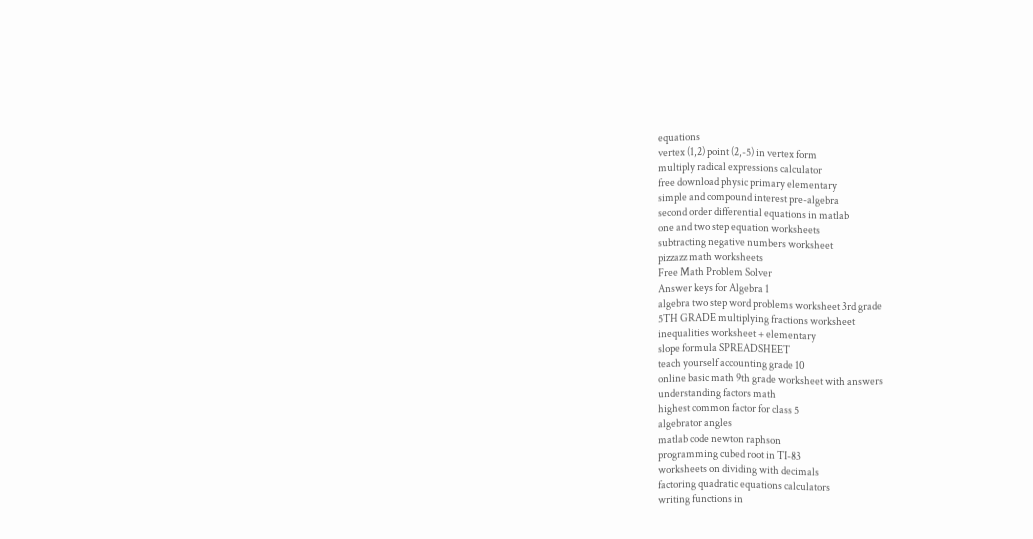equations
vertex (1,2) point (2,-5) in vertex form
multiply radical expressions calculator
free download physic primary elementary
simple and compound interest pre-algebra
second order differential equations in matlab
one and two step equation worksheets
subtracting negative numbers worksheet
pizzazz math worksheets
Free Math Problem Solver
Answer keys for Algebra 1
algebra two step word problems worksheet 3rd grade
5TH GRADE multiplying fractions worksheet
inequalities worksheet + elementary
slope formula SPREADSHEET
teach yourself accounting grade 10
online basic math 9th grade worksheet with answers
understanding factors math
highest common factor for class 5
algebrator angles
matlab code newton raphson
programming cubed root in TI-83
worksheets on dividing with decimals
factoring quadratic equations calculators
writing functions in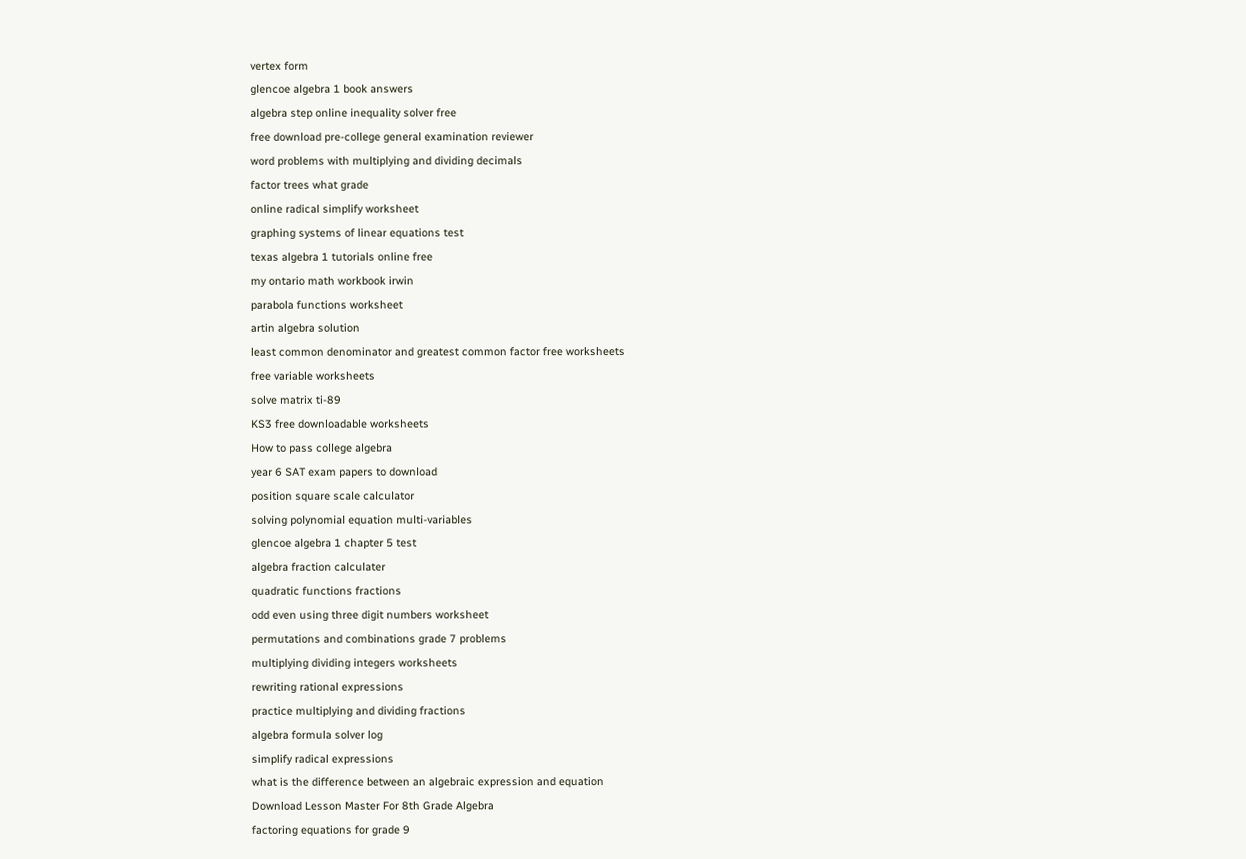vertex form
glencoe algebra 1 book answers
algebra step online inequality solver free
free download pre-college general examination reviewer
word problems with multiplying and dividing decimals
factor trees what grade
online radical simplify worksheet
graphing systems of linear equations test
texas algebra 1 tutorials online free
my ontario math workbook irwin
parabola functions worksheet
artin algebra solution
least common denominator and greatest common factor free worksheets
free variable worksheets
solve matrix ti-89
KS3 free downloadable worksheets
How to pass college algebra
year 6 SAT exam papers to download
position square scale calculator
solving polynomial equation multi-variables
glencoe algebra 1 chapter 5 test
algebra fraction calculater
quadratic functions fractions
odd even using three digit numbers worksheet
permutations and combinations grade 7 problems
multiplying dividing integers worksheets
rewriting rational expressions
practice multiplying and dividing fractions
algebra formula solver log
simplify radical expressions
what is the difference between an algebraic expression and equation
Download Lesson Master For 8th Grade Algebra
factoring equations for grade 9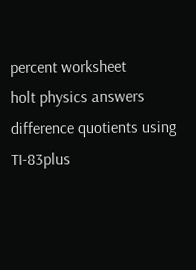percent worksheet
holt physics answers
difference quotients using TI-83plus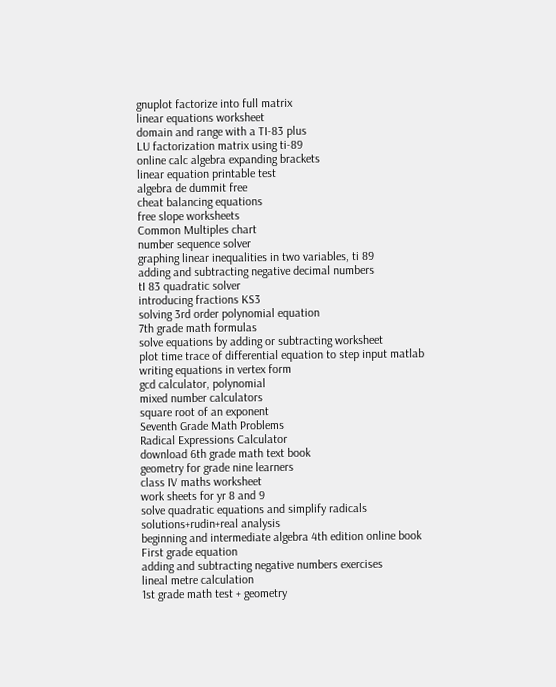gnuplot factorize into full matrix
linear equations worksheet
domain and range with a TI-83 plus
LU factorization matrix using ti-89
online calc algebra expanding brackets
linear equation printable test
algebra de dummit free
cheat balancing equations
free slope worksheets
Common Multiples chart
number sequence solver
graphing linear inequalities in two variables, ti 89
adding and subtracting negative decimal numbers
tI 83 quadratic solver
introducing fractions KS3
solving 3rd order polynomial equation
7th grade math formulas
solve equations by adding or subtracting worksheet
plot time trace of differential equation to step input matlab
writing equations in vertex form
gcd calculator, polynomial
mixed number calculators
square root of an exponent
Seventh Grade Math Problems
Radical Expressions Calculator
download 6th grade math text book
geometry for grade nine learners
class IV maths worksheet
work sheets for yr 8 and 9
solve quadratic equations and simplify radicals
solutions+rudin+real analysis
beginning and intermediate algebra 4th edition online book
First grade equation
adding and subtracting negative numbers exercises
lineal metre calculation
1st grade math test + geometry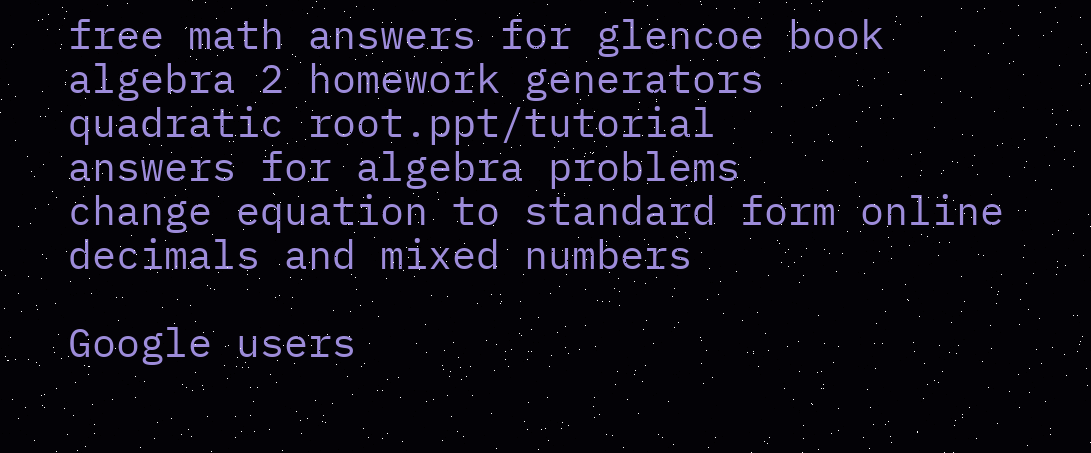free math answers for glencoe book
algebra 2 homework generators
quadratic root.ppt/tutorial
answers for algebra problems
change equation to standard form online
decimals and mixed numbers

Google users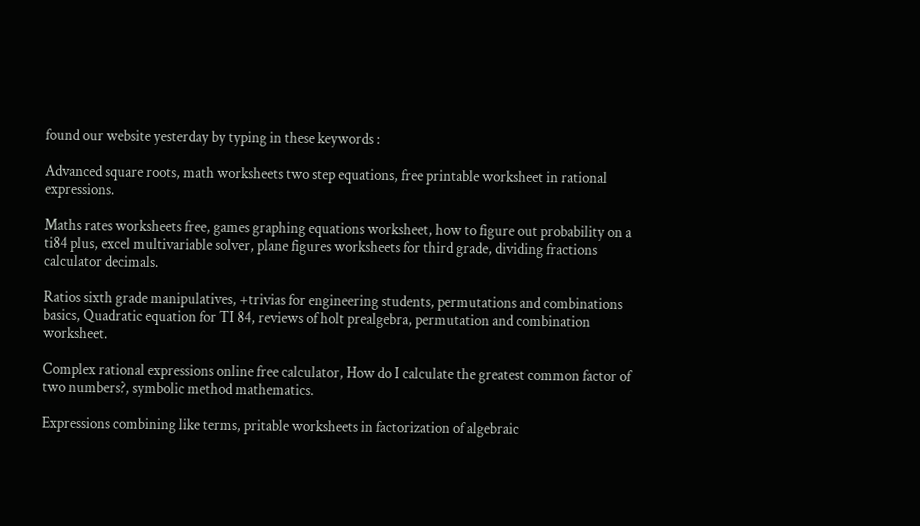found our website yesterday by typing in these keywords :

Advanced square roots, math worksheets two step equations, free printable worksheet in rational expressions.

Maths rates worksheets free, games graphing equations worksheet, how to figure out probability on a ti84 plus, excel multivariable solver, plane figures worksheets for third grade, dividing fractions calculator decimals.

Ratios sixth grade manipulatives, +trivias for engineering students, permutations and combinations basics, Quadratic equation for TI 84, reviews of holt prealgebra, permutation and combination worksheet.

Complex rational expressions online free calculator, How do I calculate the greatest common factor of two numbers?, symbolic method mathematics.

Expressions combining like terms, pritable worksheets in factorization of algebraic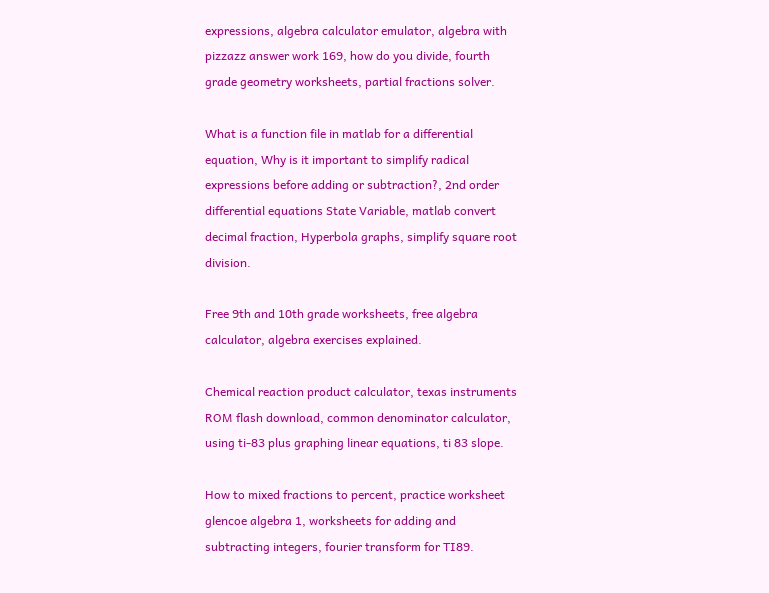expressions, algebra calculator emulator, algebra with pizzazz answer work 169, how do you divide, fourth grade geometry worksheets, partial fractions solver.

What is a function file in matlab for a differential equation, Why is it important to simplify radical expressions before adding or subtraction?, 2nd order differential equations State Variable, matlab convert decimal fraction, Hyperbola graphs, simplify square root division.

Free 9th and 10th grade worksheets, free algebra calculator, algebra exercises explained.

Chemical reaction product calculator, texas instruments ROM flash download, common denominator calculator, using ti-83 plus graphing linear equations, ti 83 slope.

How to mixed fractions to percent, practice worksheet glencoe algebra 1, worksheets for adding and subtracting integers, fourier transform for TI89.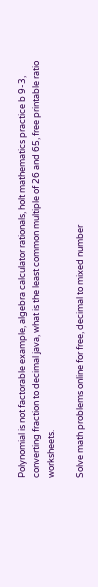Polynomial is not factorable example, algebra calculator rationals, holt mathematics practice b 9-3, converting fraction to decimal java, what is the least common multiple of 26 and 65, free printable ratio worksheets.

Solve math problems online for free, decimal to mixed number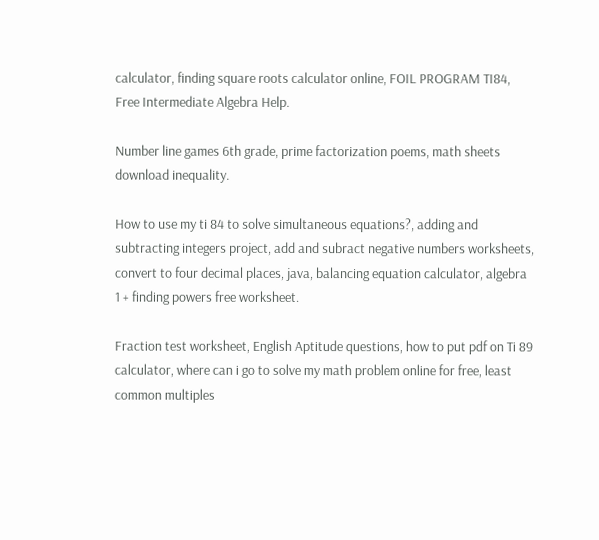calculator, finding square roots calculator online, FOIL PROGRAM TI84, Free Intermediate Algebra Help.

Number line games 6th grade, prime factorization poems, math sheets download inequality.

How to use my ti 84 to solve simultaneous equations?, adding and subtracting integers project, add and subract negative numbers worksheets, convert to four decimal places, java, balancing equation calculator, algebra 1 + finding powers free worksheet.

Fraction test worksheet, English Aptitude questions, how to put pdf on Ti 89 calculator, where can i go to solve my math problem online for free, least common multiples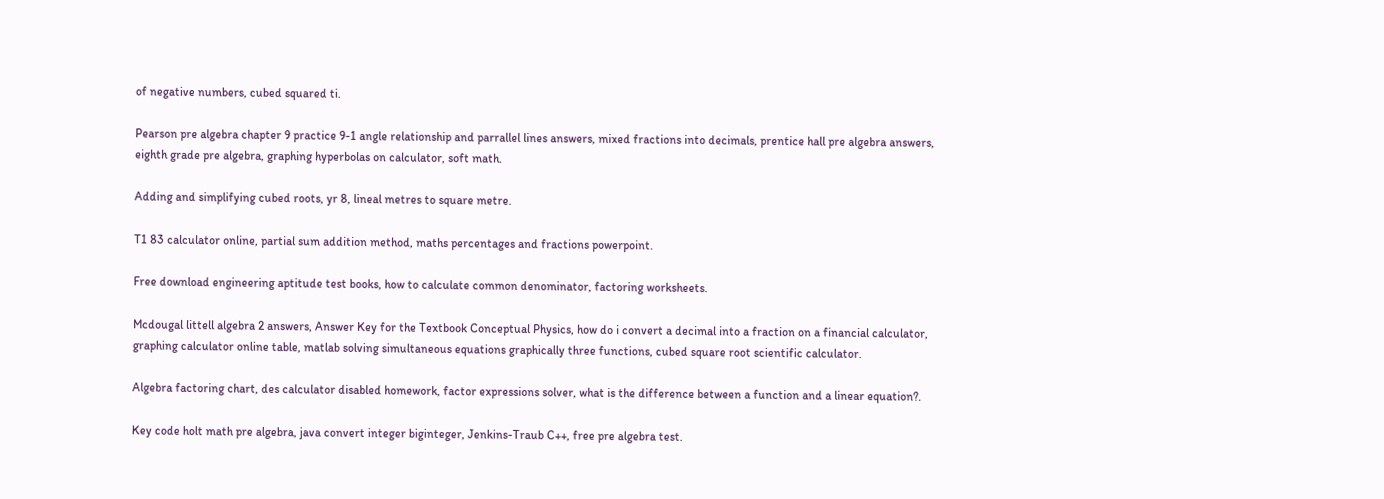of negative numbers, cubed squared ti.

Pearson pre algebra chapter 9 practice 9-1 angle relationship and parrallel lines answers, mixed fractions into decimals, prentice hall pre algebra answers, eighth grade pre algebra, graphing hyperbolas on calculator, soft math.

Adding and simplifying cubed roots, yr 8, lineal metres to square metre.

T1 83 calculator online, partial sum addition method, maths percentages and fractions powerpoint.

Free download engineering aptitude test books, how to calculate common denominator, factoring worksheets.

Mcdougal littell algebra 2 answers, Answer Key for the Textbook Conceptual Physics, how do i convert a decimal into a fraction on a financial calculator, graphing calculator online table, matlab solving simultaneous equations graphically three functions, cubed square root scientific calculator.

Algebra factoring chart, des calculator disabled homework, factor expressions solver, what is the difference between a function and a linear equation?.

Key code holt math pre algebra, java convert integer biginteger, Jenkins-Traub C++, free pre algebra test.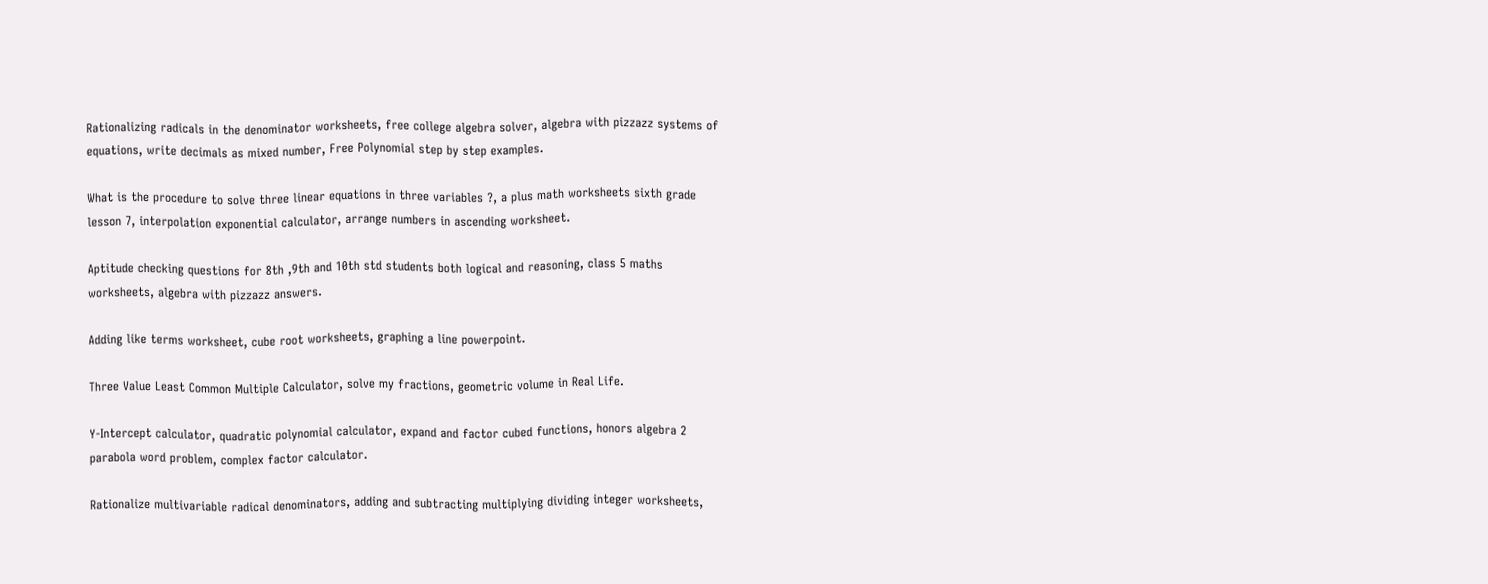Rationalizing radicals in the denominator worksheets, free college algebra solver, algebra with pizzazz systems of equations, write decimals as mixed number, Free Polynomial step by step examples.

What is the procedure to solve three linear equations in three variables ?, a plus math worksheets sixth grade lesson 7, interpolation exponential calculator, arrange numbers in ascending worksheet.

Aptitude checking questions for 8th ,9th and 10th std students both logical and reasoning, class 5 maths worksheets, algebra with pizzazz answers.

Adding like terms worksheet, cube root worksheets, graphing a line powerpoint.

Three Value Least Common Multiple Calculator, solve my fractions, geometric volume in Real Life.

Y-Intercept calculator, quadratic polynomial calculator, expand and factor cubed functions, honors algebra 2 parabola word problem, complex factor calculator.

Rationalize multivariable radical denominators, adding and subtracting multiplying dividing integer worksheets,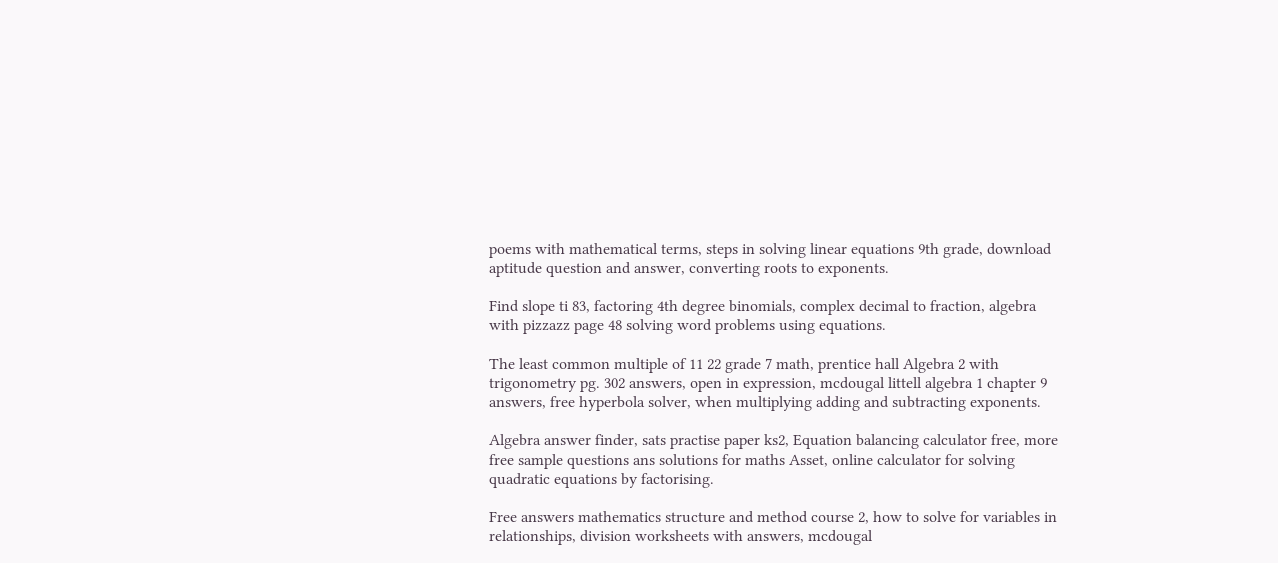poems with mathematical terms, steps in solving linear equations 9th grade, download aptitude question and answer, converting roots to exponents.

Find slope ti 83, factoring 4th degree binomials, complex decimal to fraction, algebra with pizzazz page 48 solving word problems using equations.

The least common multiple of 11 22 grade 7 math, prentice hall Algebra 2 with trigonometry pg. 302 answers, open in expression, mcdougal littell algebra 1 chapter 9 answers, free hyperbola solver, when multiplying adding and subtracting exponents.

Algebra answer finder, sats practise paper ks2, Equation balancing calculator free, more free sample questions ans solutions for maths Asset, online calculator for solving quadratic equations by factorising.

Free answers mathematics structure and method course 2, how to solve for variables in relationships, division worksheets with answers, mcdougal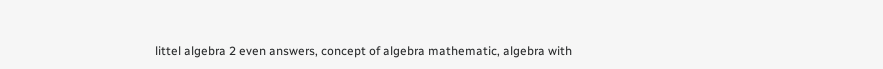littel algebra 2 even answers, concept of algebra mathematic, algebra with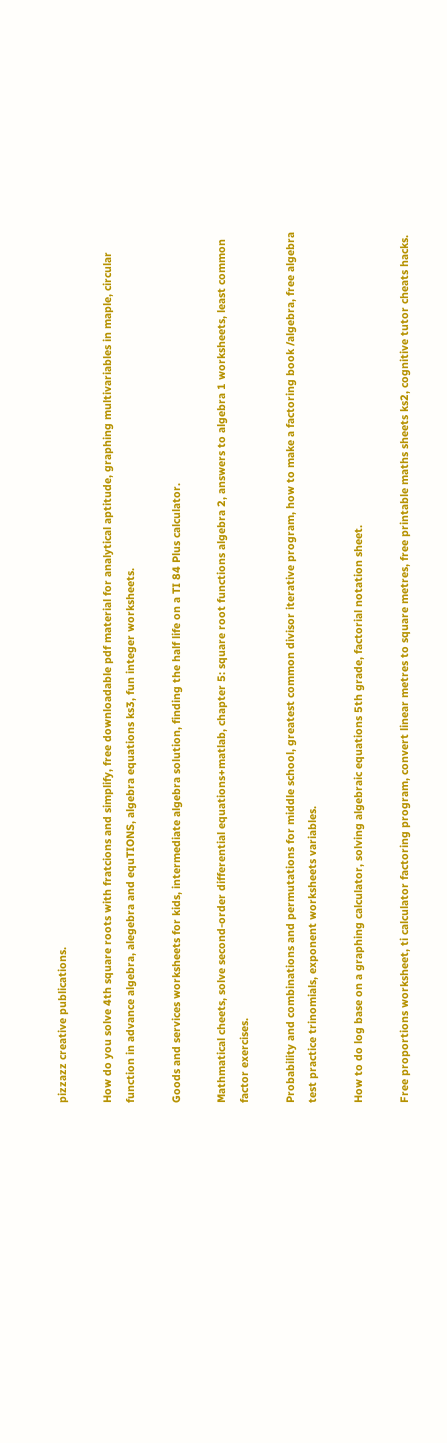pizzazz creative publications.

How do you solve 4th square roots with fratcions and simplify, free downloadable pdf material for analytical aptitude, graphing multivariables in maple, circular function in advance algebra, alegebra and equTIONS, algebra equations ks3, fun integer worksheets.

Goods and services worksheets for kids, intermediate algebra solution, finding the half life on a TI 84 Plus calculator.

Mathmatical cheets, solve second-order differential equations+matlab, chapter 5: square root functions algebra 2, answers to algebra 1 worksheets, least common factor exercises.

Probability and combinations and permutations for middle school, greatest common divisor iterative program, how to make a factoring book /algebra, free algebra test practice trinomials, exponent worksheets variables.

How to do log base on a graphing calculator, solving algebraic equations 5th grade, factorial notation sheet.

Free proportions worksheet, ti calculator factoring program, convert linear metres to square metres, free printable maths sheets ks2, cognitive tutor cheats hacks.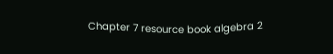Chapter 7 resource book algebra 2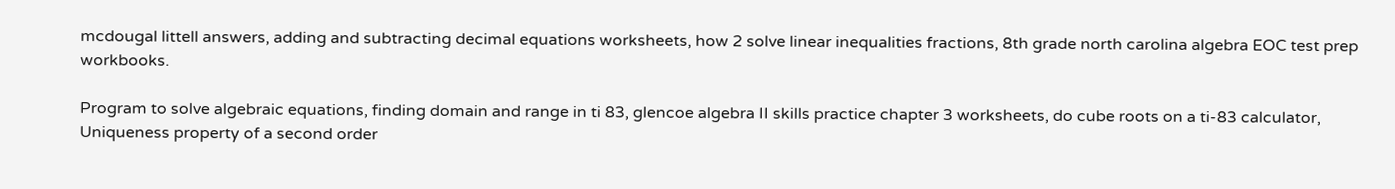mcdougal littell answers, adding and subtracting decimal equations worksheets, how 2 solve linear inequalities fractions, 8th grade north carolina algebra EOC test prep workbooks.

Program to solve algebraic equations, finding domain and range in ti 83, glencoe algebra II skills practice chapter 3 worksheets, do cube roots on a ti-83 calculator, Uniqueness property of a second order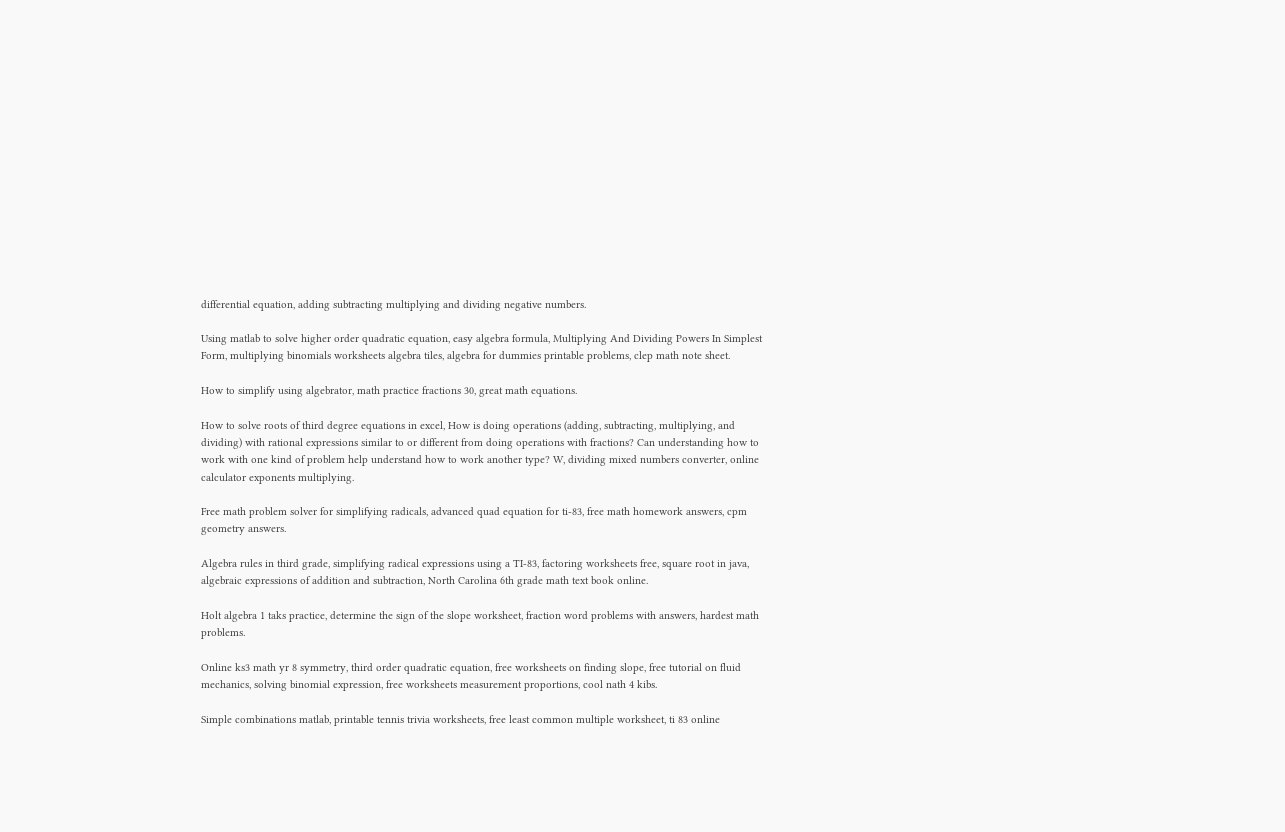differential equation, adding subtracting multiplying and dividing negative numbers.

Using matlab to solve higher order quadratic equation, easy algebra formula, Multiplying And Dividing Powers In Simplest Form, multiplying binomials worksheets algebra tiles, algebra for dummies printable problems, clep math note sheet.

How to simplify using algebrator, math practice fractions 30, great math equations.

How to solve roots of third degree equations in excel, How is doing operations (adding, subtracting, multiplying, and dividing) with rational expressions similar to or different from doing operations with fractions? Can understanding how to work with one kind of problem help understand how to work another type? W, dividing mixed numbers converter, online calculator exponents multiplying.

Free math problem solver for simplifying radicals, advanced quad equation for ti-83, free math homework answers, cpm geometry answers.

Algebra rules in third grade, simplifying radical expressions using a TI-83, factoring worksheets free, square root in java, algebraic expressions of addition and subtraction, North Carolina 6th grade math text book online.

Holt algebra 1 taks practice, determine the sign of the slope worksheet, fraction word problems with answers, hardest math problems.

Online ks3 math yr 8 symmetry, third order quadratic equation, free worksheets on finding slope, free tutorial on fluid mechanics, solving binomial expression, free worksheets measurement proportions, cool nath 4 kibs.

Simple combinations matlab, printable tennis trivia worksheets, free least common multiple worksheet, ti 83 online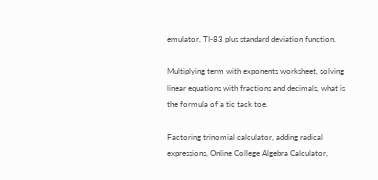emulator, TI-83 plus standard deviation function.

Multiplying term with exponents worksheet, solving linear equations with fractions and decimals, what is the formula of a tic tack toe.

Factoring trinomial calculator, adding radical expressions, Online College Algebra Calculator,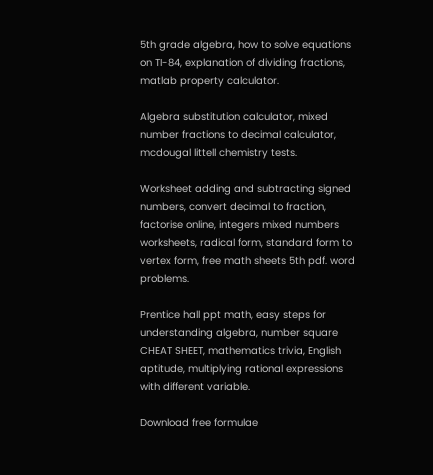5th grade algebra, how to solve equations on TI-84, explanation of dividing fractions, matlab property calculator.

Algebra substitution calculator, mixed number fractions to decimal calculator, mcdougal littell chemistry tests.

Worksheet adding and subtracting signed numbers, convert decimal to fraction, factorise online, integers mixed numbers worksheets, radical form, standard form to vertex form, free math sheets 5th pdf. word problems.

Prentice hall ppt math, easy steps for understanding algebra, number square CHEAT SHEET, mathematics trivia, English aptitude, multiplying rational expressions with different variable.

Download free formulae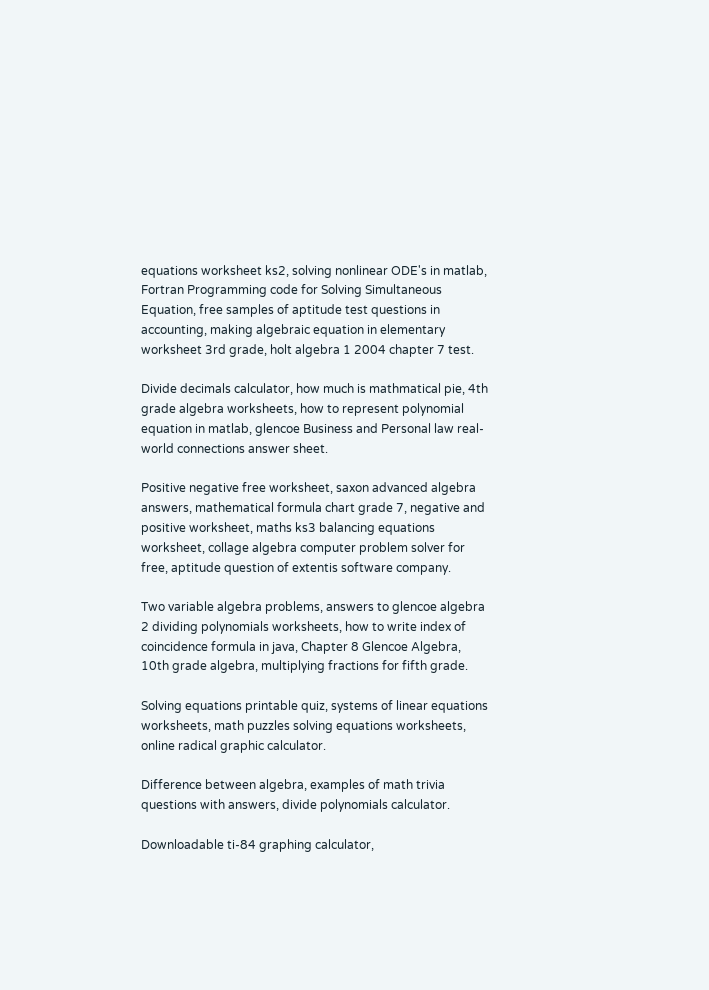equations worksheet ks2, solving nonlinear ODE's in matlab, Fortran Programming code for Solving Simultaneous Equation, free samples of aptitude test questions in accounting, making algebraic equation in elementary worksheet 3rd grade, holt algebra 1 2004 chapter 7 test.

Divide decimals calculator, how much is mathmatical pie, 4th grade algebra worksheets, how to represent polynomial equation in matlab, glencoe Business and Personal law real-world connections answer sheet.

Positive negative free worksheet, saxon advanced algebra answers, mathematical formula chart grade 7, negative and positive worksheet, maths ks3 balancing equations worksheet, collage algebra computer problem solver for free, aptitude question of extentis software company.

Two variable algebra problems, answers to glencoe algebra 2 dividing polynomials worksheets, how to write index of coincidence formula in java, Chapter 8 Glencoe Algebra, 10th grade algebra, multiplying fractions for fifth grade.

Solving equations printable quiz, systems of linear equations worksheets, math puzzles solving equations worksheets, online radical graphic calculator.

Difference between algebra, examples of math trivia questions with answers, divide polynomials calculator.

Downloadable ti-84 graphing calculator,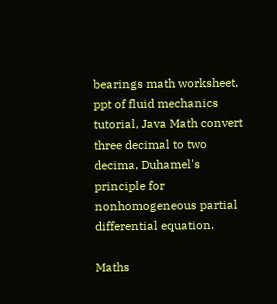bearings math worksheet, ppt of fluid mechanics tutorial, Java Math convert three decimal to two decima, Duhamel's principle for nonhomogeneous partial differential equation.

Maths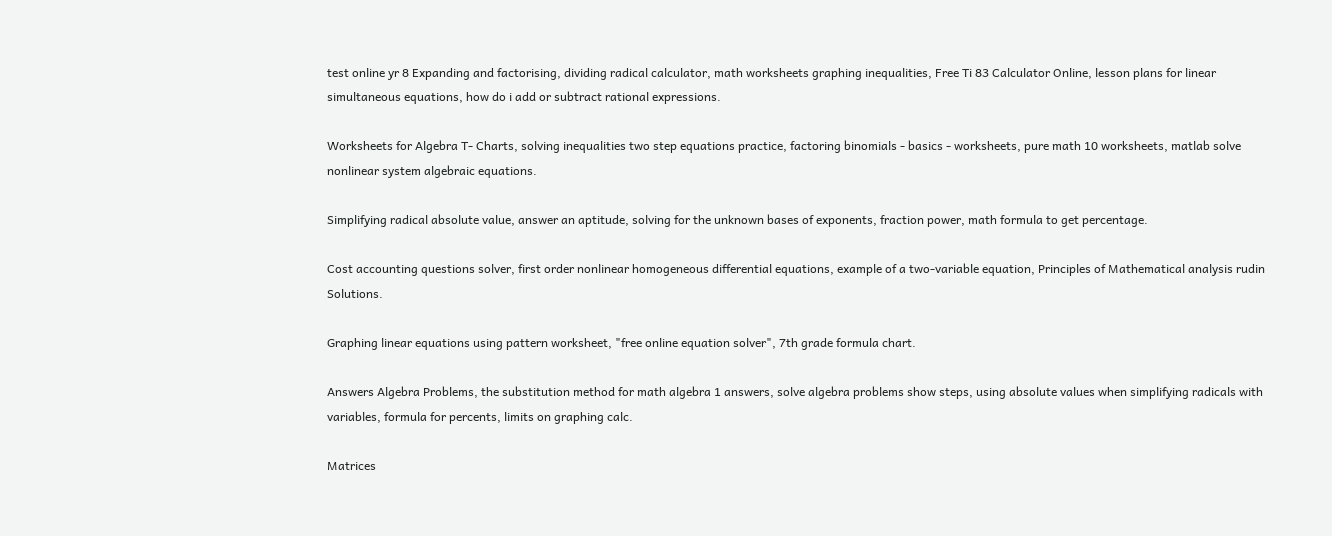test online yr 8 Expanding and factorising, dividing radical calculator, math worksheets graphing inequalities, Free Ti 83 Calculator Online, lesson plans for linear simultaneous equations, how do i add or subtract rational expressions.

Worksheets for Algebra T- Charts, solving inequalities two step equations practice, factoring binomials - basics - worksheets, pure math 10 worksheets, matlab solve nonlinear system algebraic equations.

Simplifying radical absolute value, answer an aptitude, solving for the unknown bases of exponents, fraction power, math formula to get percentage.

Cost accounting questions solver, first order nonlinear homogeneous differential equations, example of a two-variable equation, Principles of Mathematical analysis rudin Solutions.

Graphing linear equations using pattern worksheet, "free online equation solver", 7th grade formula chart.

Answers Algebra Problems, the substitution method for math algebra 1 answers, solve algebra problems show steps, using absolute values when simplifying radicals with variables, formula for percents, limits on graphing calc.

Matrices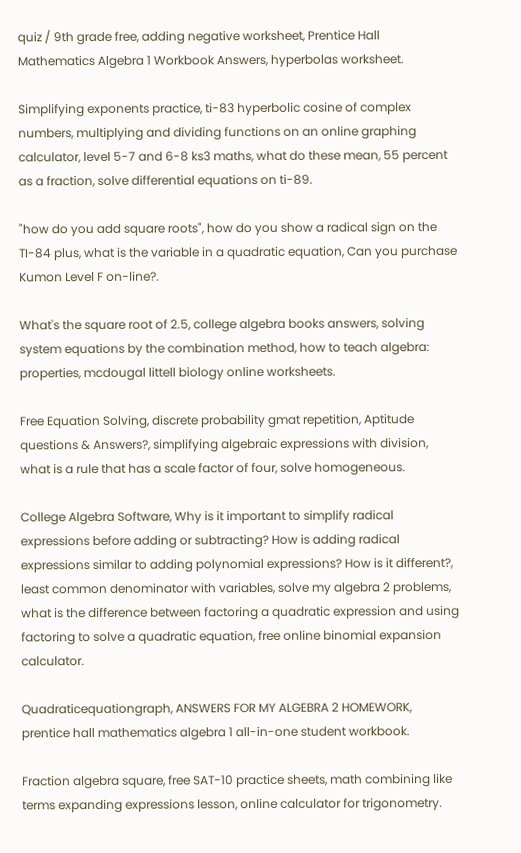quiz / 9th grade free, adding negative worksheet, Prentice Hall Mathematics Algebra 1 Workbook Answers, hyperbolas worksheet.

Simplifying exponents practice, ti-83 hyperbolic cosine of complex numbers, multiplying and dividing functions on an online graphing calculator, level 5-7 and 6-8 ks3 maths, what do these mean, 55 percent as a fraction, solve differential equations on ti-89.

"how do you add square roots", how do you show a radical sign on the TI-84 plus, what is the variable in a quadratic equation, Can you purchase Kumon Level F on-line?.

What's the square root of 2.5, college algebra books answers, solving system equations by the combination method, how to teach algebra: properties, mcdougal littell biology online worksheets.

Free Equation Solving, discrete probability gmat repetition, Aptitude questions & Answers?, simplifying algebraic expressions with division, what is a rule that has a scale factor of four, solve homogeneous.

College Algebra Software, Why is it important to simplify radical expressions before adding or subtracting? How is adding radical expressions similar to adding polynomial expressions? How is it different?, least common denominator with variables, solve my algebra 2 problems, what is the difference between factoring a quadratic expression and using factoring to solve a quadratic equation, free online binomial expansion calculator.

Quadraticequationgraph, ANSWERS FOR MY ALGEBRA 2 HOMEWORK, prentice hall mathematics algebra 1 all-in-one student workbook.

Fraction algebra square, free SAT-10 practice sheets, math combining like terms expanding expressions lesson, online calculator for trigonometry.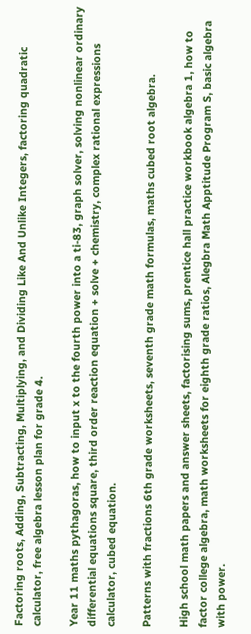Factoring roots, Adding, Subtracting, Multiplying, and Dividing Like And Unlike Integers, factoring quadratic calculator, free algebra lesson plan for grade 4.

Year 11 maths pythagoras, how to input x to the fourth power into a ti-83, graph solver, solving nonlinear ordinary differential equations square, third order reaction equation + solve + chemistry, complex rational expressions calculator, cubed equation.

Patterns with fractions 6th grade worksheets, seventh grade math formulas, maths cubed root algebra.

High school math papers and answer sheets, factorising sums, prentice hall practice workbook algebra 1, how to factor college algebra, math worksheets for eighth grade ratios, Alegbra Math Apptitude Program S, basic algebra with power.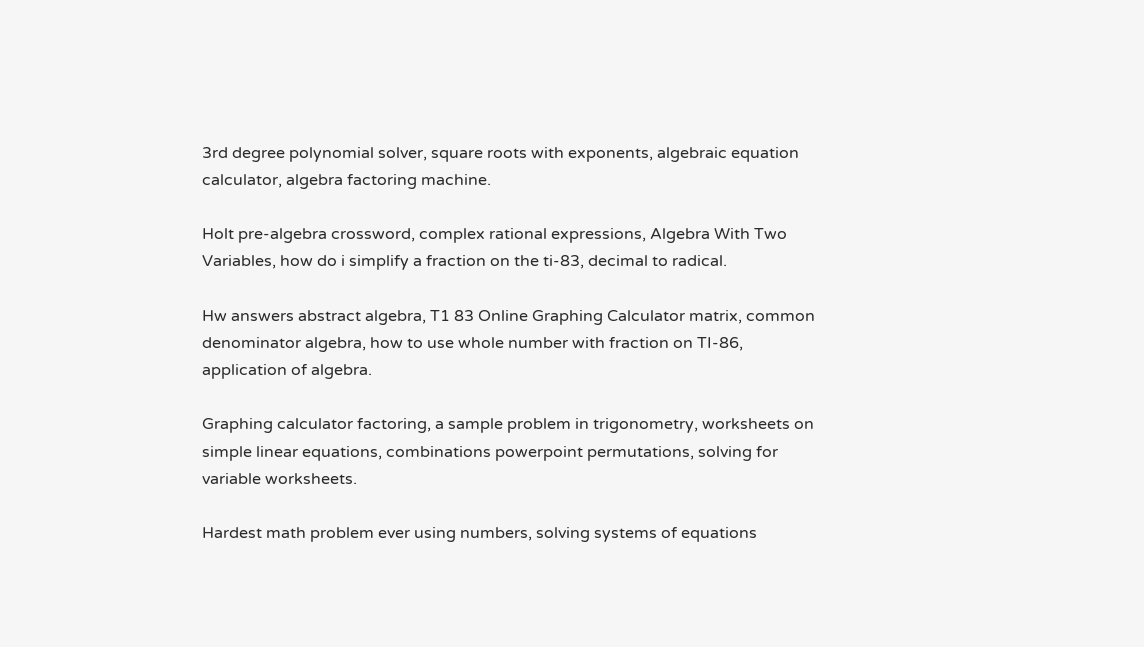3rd degree polynomial solver, square roots with exponents, algebraic equation calculator, algebra factoring machine.

Holt pre-algebra crossword, complex rational expressions, Algebra With Two Variables, how do i simplify a fraction on the ti-83, decimal to radical.

Hw answers abstract algebra, T1 83 Online Graphing Calculator matrix, common denominator algebra, how to use whole number with fraction on TI-86, application of algebra.

Graphing calculator factoring, a sample problem in trigonometry, worksheets on simple linear equations, combinations powerpoint permutations, solving for variable worksheets.

Hardest math problem ever using numbers, solving systems of equations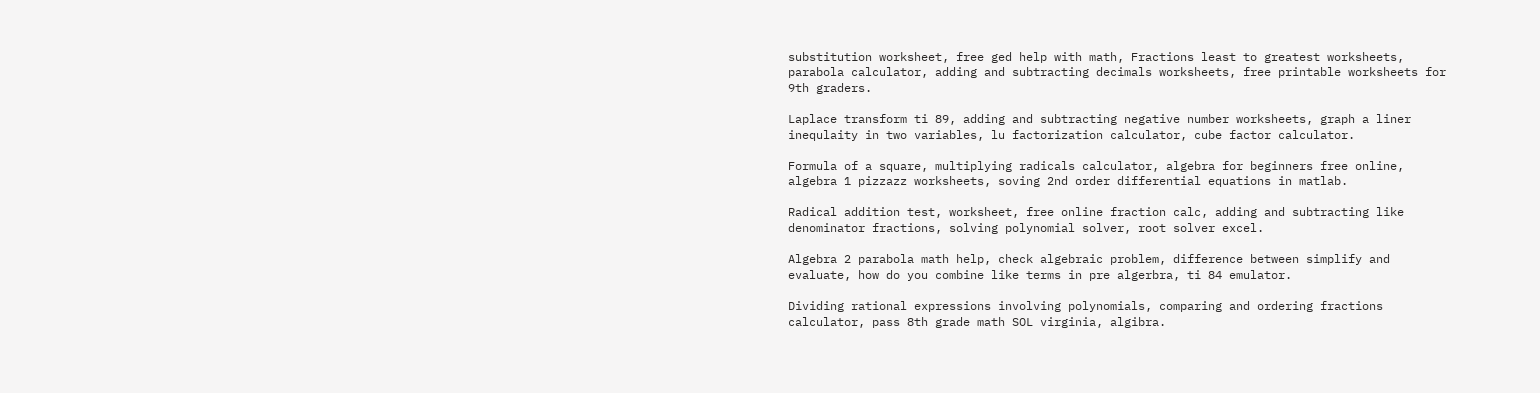substitution worksheet, free ged help with math, Fractions least to greatest worksheets, parabola calculator, adding and subtracting decimals worksheets, free printable worksheets for 9th graders.

Laplace transform ti 89, adding and subtracting negative number worksheets, graph a liner inequlaity in two variables, lu factorization calculator, cube factor calculator.

Formula of a square, multiplying radicals calculator, algebra for beginners free online, algebra 1 pizzazz worksheets, soving 2nd order differential equations in matlab.

Radical addition test, worksheet, free online fraction calc, adding and subtracting like denominator fractions, solving polynomial solver, root solver excel.

Algebra 2 parabola math help, check algebraic problem, difference between simplify and evaluate, how do you combine like terms in pre algerbra, ti 84 emulator.

Dividing rational expressions involving polynomials, comparing and ordering fractions calculator, pass 8th grade math SOL virginia, algibra.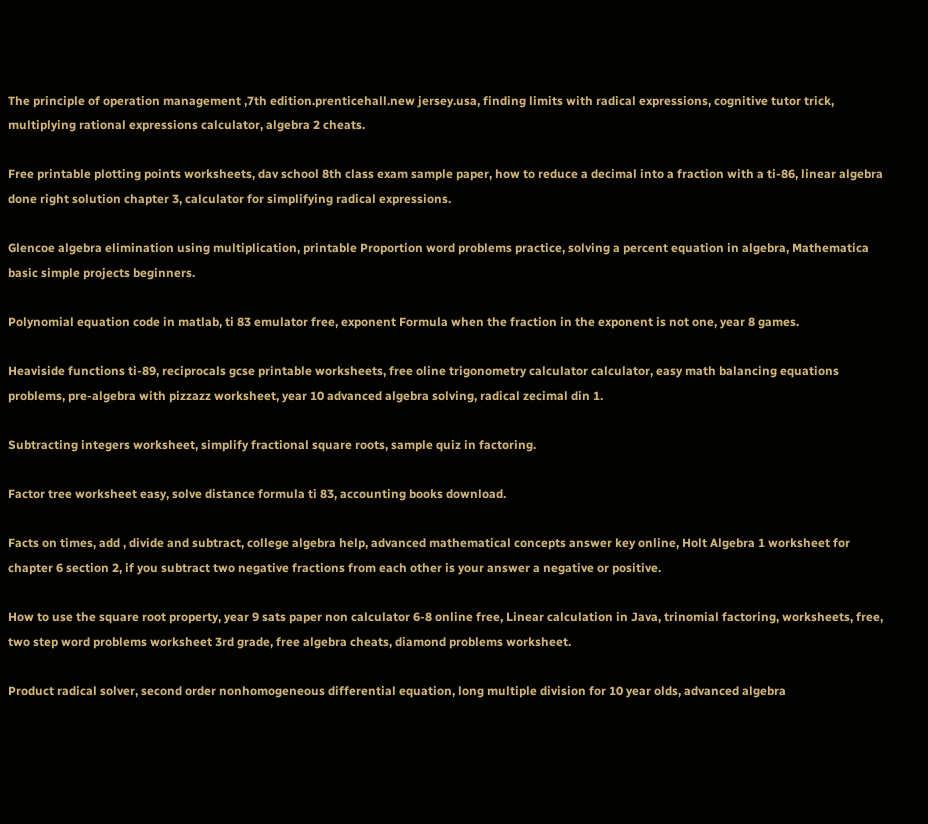The principle of operation management ,7th edition.prenticehall.new jersey.usa, finding limits with radical expressions, cognitive tutor trick, multiplying rational expressions calculator, algebra 2 cheats.

Free printable plotting points worksheets, dav school 8th class exam sample paper, how to reduce a decimal into a fraction with a ti-86, linear algebra done right solution chapter 3, calculator for simplifying radical expressions.

Glencoe algebra elimination using multiplication, printable Proportion word problems practice, solving a percent equation in algebra, Mathematica basic simple projects beginners.

Polynomial equation code in matlab, ti 83 emulator free, exponent Formula when the fraction in the exponent is not one, year 8 games.

Heaviside functions ti-89, reciprocals gcse printable worksheets, free oline trigonometry calculator calculator, easy math balancing equations problems, pre-algebra with pizzazz worksheet, year 10 advanced algebra solving, radical zecimal din 1.

Subtracting integers worksheet, simplify fractional square roots, sample quiz in factoring.

Factor tree worksheet easy, solve distance formula ti 83, accounting books download.

Facts on times, add , divide and subtract, college algebra help, advanced mathematical concepts answer key online, Holt Algebra 1 worksheet for chapter 6 section 2, if you subtract two negative fractions from each other is your answer a negative or positive.

How to use the square root property, year 9 sats paper non calculator 6-8 online free, Linear calculation in Java, trinomial factoring, worksheets, free, two step word problems worksheet 3rd grade, free algebra cheats, diamond problems worksheet.

Product radical solver, second order nonhomogeneous differential equation, long multiple division for 10 year olds, advanced algebra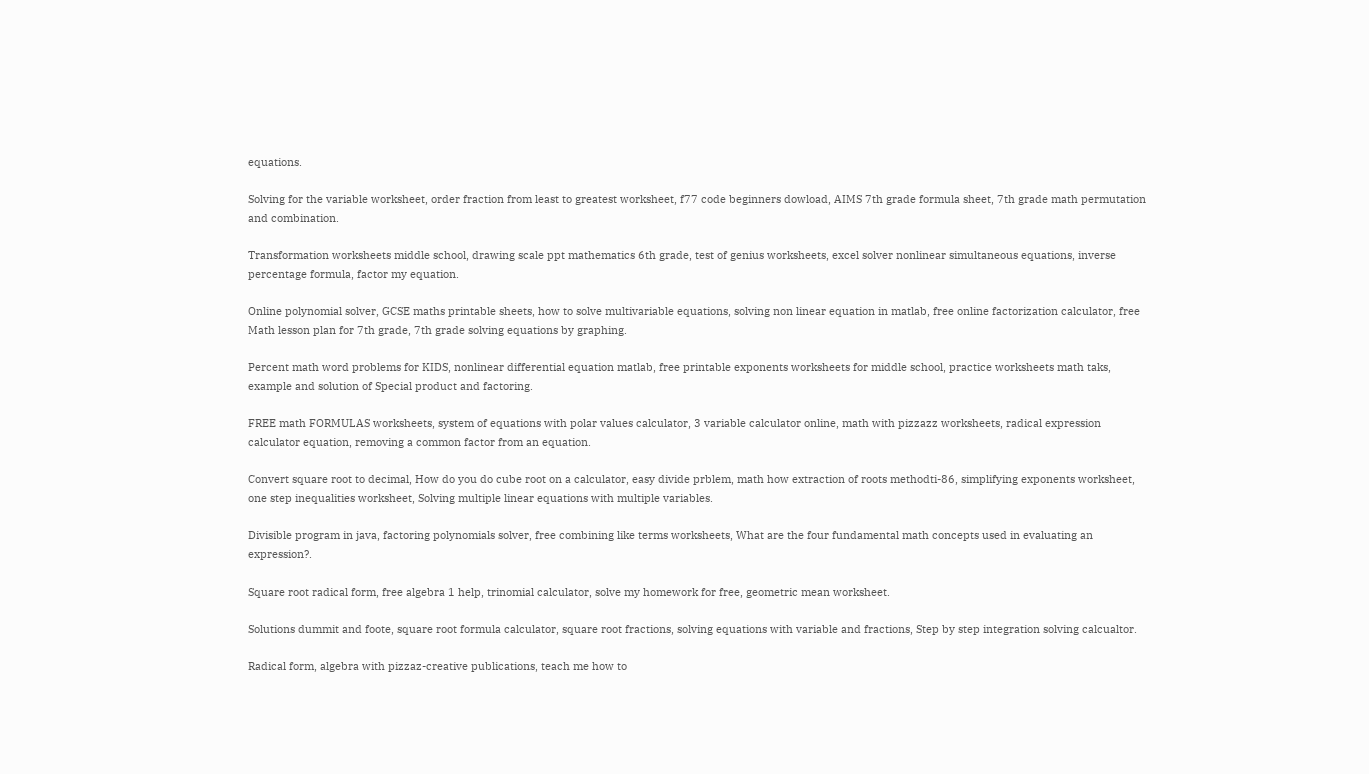equations.

Solving for the variable worksheet, order fraction from least to greatest worksheet, f77 code beginners dowload, AIMS 7th grade formula sheet, 7th grade math permutation and combination.

Transformation worksheets middle school, drawing scale ppt mathematics 6th grade, test of genius worksheets, excel solver nonlinear simultaneous equations, inverse percentage formula, factor my equation.

Online polynomial solver, GCSE maths printable sheets, how to solve multivariable equations, solving non linear equation in matlab, free online factorization calculator, free Math lesson plan for 7th grade, 7th grade solving equations by graphing.

Percent math word problems for KIDS, nonlinear differential equation matlab, free printable exponents worksheets for middle school, practice worksheets math taks, example and solution of Special product and factoring.

FREE math FORMULAS worksheets, system of equations with polar values calculator, 3 variable calculator online, math with pizzazz worksheets, radical expression calculator equation, removing a common factor from an equation.

Convert square root to decimal, How do you do cube root on a calculator, easy divide prblem, math how extraction of roots methodti-86, simplifying exponents worksheet, one step inequalities worksheet, Solving multiple linear equations with multiple variables.

Divisible program in java, factoring polynomials solver, free combining like terms worksheets, What are the four fundamental math concepts used in evaluating an expression?.

Square root radical form, free algebra 1 help, trinomial calculator, solve my homework for free, geometric mean worksheet.

Solutions dummit and foote, square root formula calculator, square root fractions, solving equations with variable and fractions, Step by step integration solving calcualtor.

Radical form, algebra with pizzaz-creative publications, teach me how to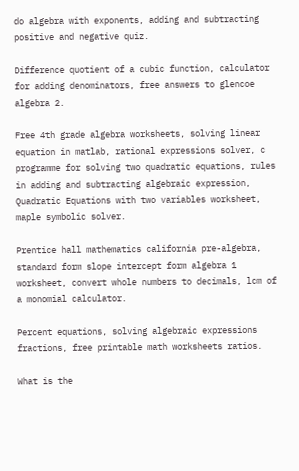do algebra with exponents, adding and subtracting positive and negative quiz.

Difference quotient of a cubic function, calculator for adding denominators, free answers to glencoe algebra 2.

Free 4th grade algebra worksheets, solving linear equation in matlab, rational expressions solver, c programme for solving two quadratic equations, rules in adding and subtracting algebraic expression, Quadratic Equations with two variables worksheet, maple symbolic solver.

Prentice hall mathematics california pre-algebra, standard form slope intercept form algebra 1 worksheet, convert whole numbers to decimals, lcm of a monomial calculator.

Percent equations, solving algebraic expressions fractions, free printable math worksheets ratios.

What is the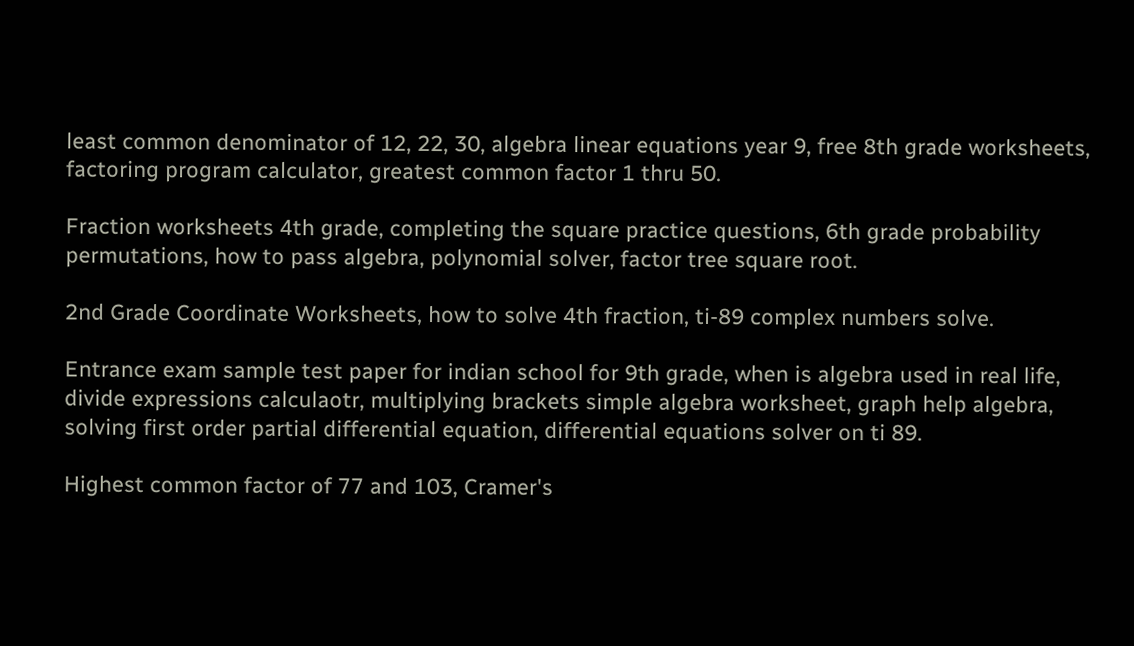least common denominator of 12, 22, 30, algebra linear equations year 9, free 8th grade worksheets, factoring program calculator, greatest common factor 1 thru 50.

Fraction worksheets 4th grade, completing the square practice questions, 6th grade probability permutations, how to pass algebra, polynomial solver, factor tree square root.

2nd Grade Coordinate Worksheets, how to solve 4th fraction, ti-89 complex numbers solve.

Entrance exam sample test paper for indian school for 9th grade, when is algebra used in real life, divide expressions calculaotr, multiplying brackets simple algebra worksheet, graph help algebra, solving first order partial differential equation, differential equations solver on ti 89.

Highest common factor of 77 and 103, Cramer's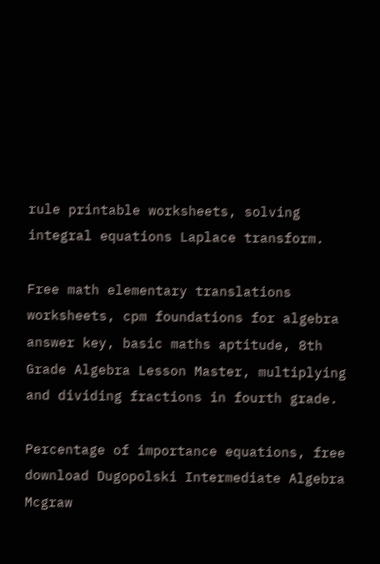rule printable worksheets, solving integral equations Laplace transform.

Free math elementary translations worksheets, cpm foundations for algebra answer key, basic maths aptitude, 8th Grade Algebra Lesson Master, multiplying and dividing fractions in fourth grade.

Percentage of importance equations, free download Dugopolski Intermediate Algebra Mcgraw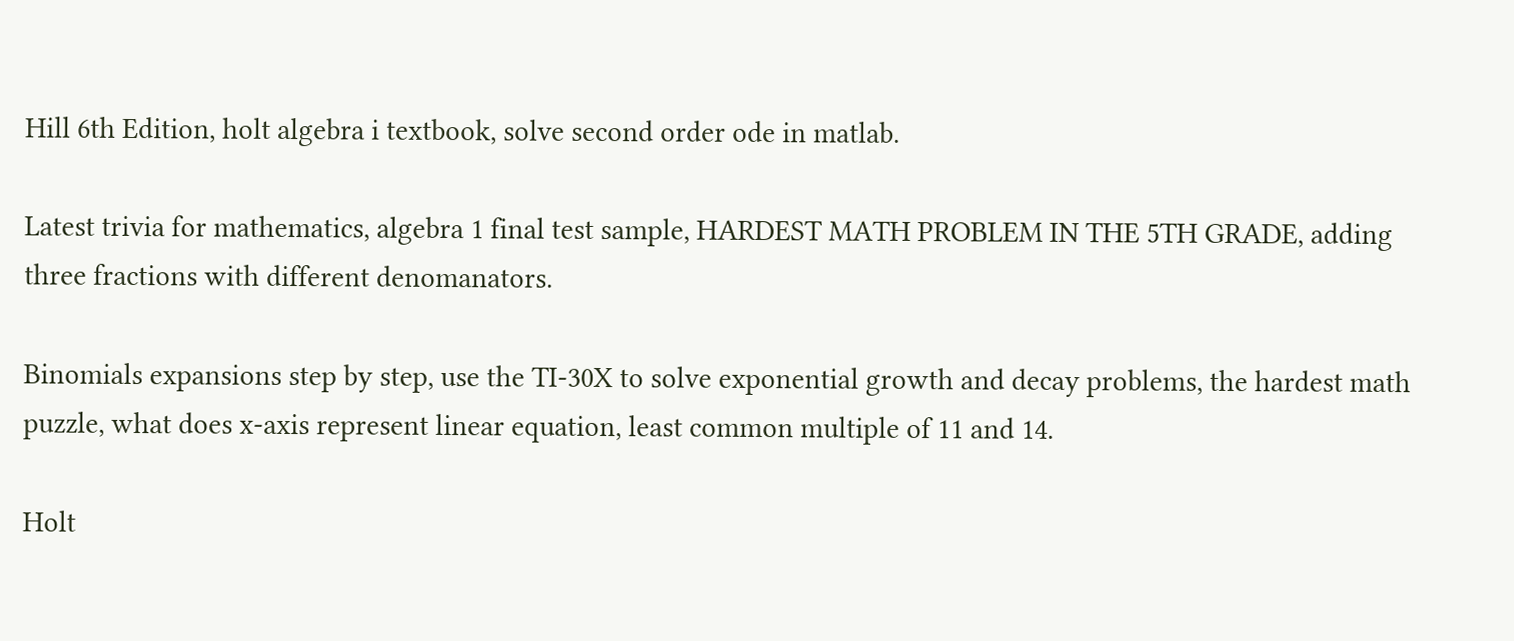Hill 6th Edition, holt algebra i textbook, solve second order ode in matlab.

Latest trivia for mathematics, algebra 1 final test sample, HARDEST MATH PROBLEM IN THE 5TH GRADE, adding three fractions with different denomanators.

Binomials expansions step by step, use the TI-30X to solve exponential growth and decay problems, the hardest math puzzle, what does x-axis represent linear equation, least common multiple of 11 and 14.

Holt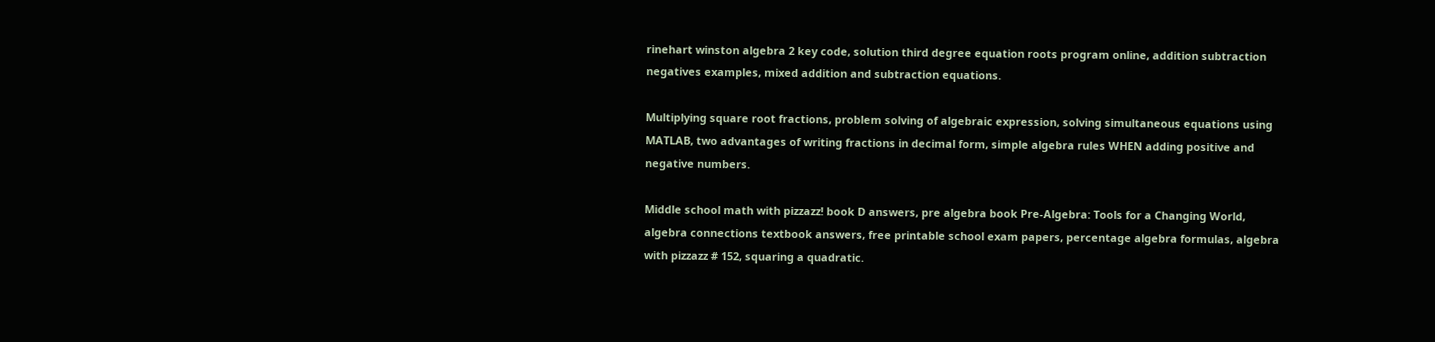rinehart winston algebra 2 key code, solution third degree equation roots program online, addition subtraction negatives examples, mixed addition and subtraction equations.

Multiplying square root fractions, problem solving of algebraic expression, solving simultaneous equations using MATLAB, two advantages of writing fractions in decimal form, simple algebra rules WHEN adding positive and negative numbers.

Middle school math with pizzazz! book D answers, pre algebra book Pre-Algebra: Tools for a Changing World, algebra connections textbook answers, free printable school exam papers, percentage algebra formulas, algebra with pizzazz # 152, squaring a quadratic.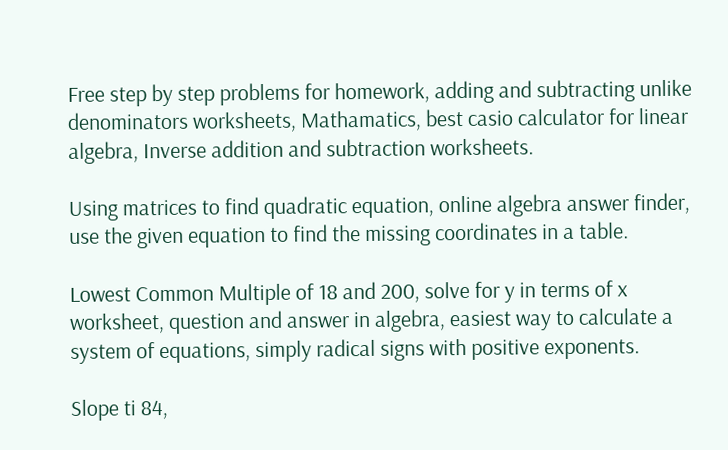Free step by step problems for homework, adding and subtracting unlike denominators worksheets, Mathamatics, best casio calculator for linear algebra, Inverse addition and subtraction worksheets.

Using matrices to find quadratic equation, online algebra answer finder, use the given equation to find the missing coordinates in a table.

Lowest Common Multiple of 18 and 200, solve for y in terms of x worksheet, question and answer in algebra, easiest way to calculate a system of equations, simply radical signs with positive exponents.

Slope ti 84,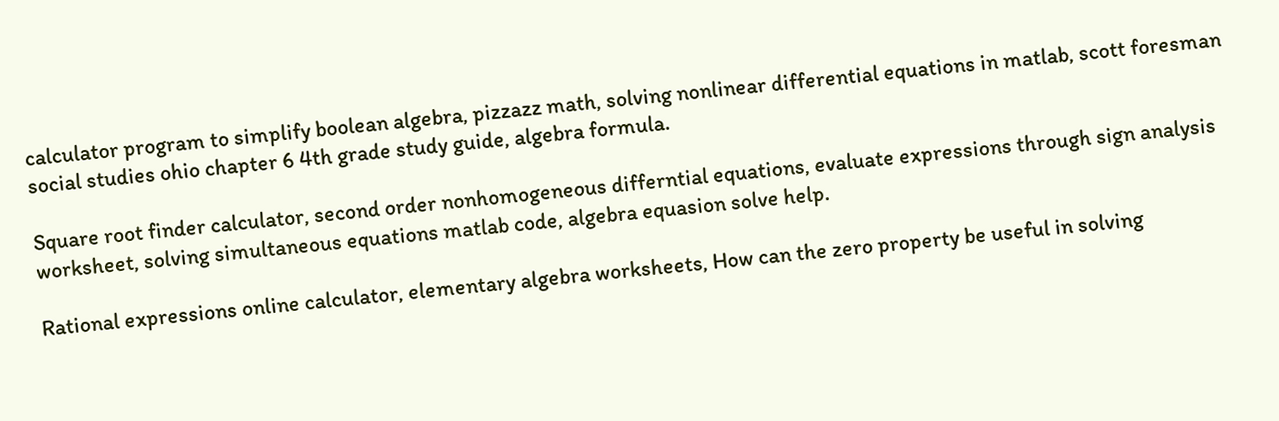calculator program to simplify boolean algebra, pizzazz math, solving nonlinear differential equations in matlab, scott foresman social studies ohio chapter 6 4th grade study guide, algebra formula.

Square root finder calculator, second order nonhomogeneous differntial equations, evaluate expressions through sign analysis worksheet, solving simultaneous equations matlab code, algebra equasion solve help.

Rational expressions online calculator, elementary algebra worksheets, How can the zero property be useful in solving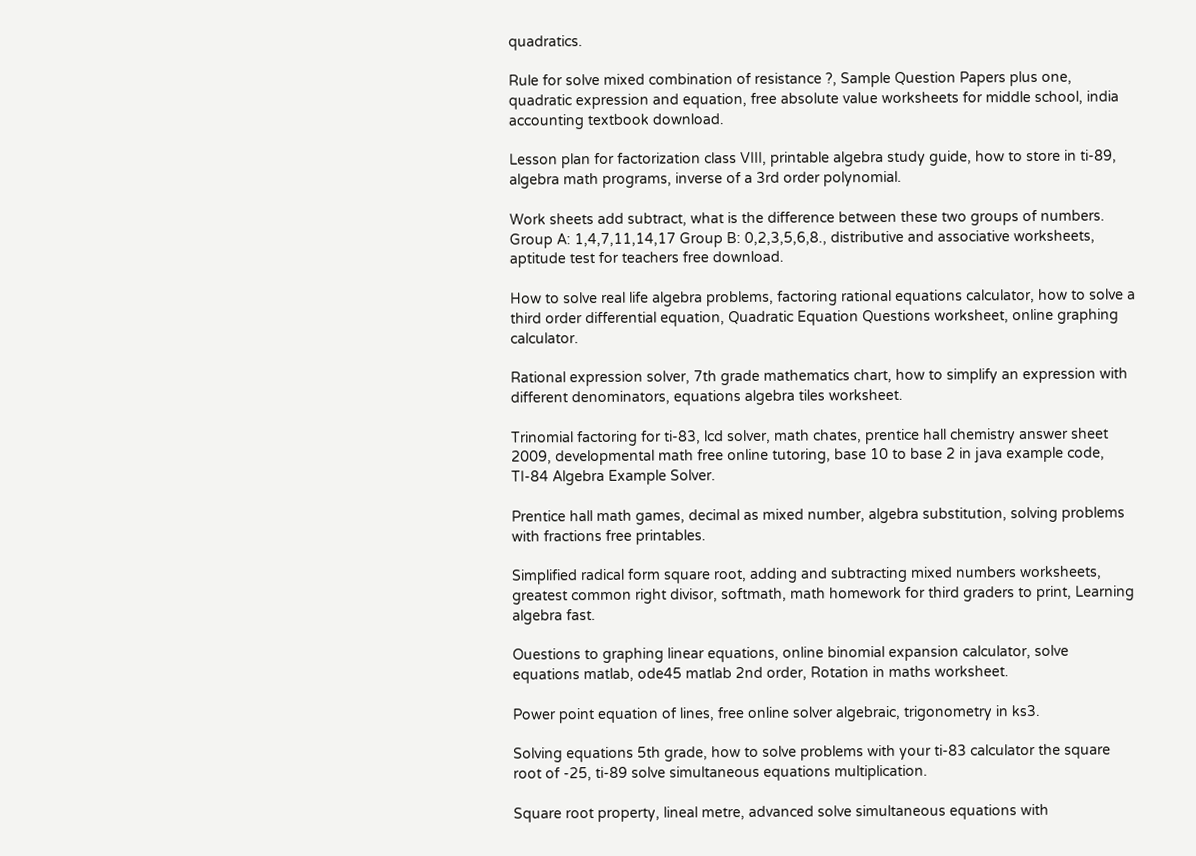quadratics.

Rule for solve mixed combination of resistance ?, Sample Question Papers plus one, quadratic expression and equation, free absolute value worksheets for middle school, india accounting textbook download.

Lesson plan for factorization class VIII, printable algebra study guide, how to store in ti-89, algebra math programs, inverse of a 3rd order polynomial.

Work sheets add subtract, what is the difference between these two groups of numbers. Group A: 1,4,7,11,14,17 Group B: 0,2,3,5,6,8., distributive and associative worksheets, aptitude test for teachers free download.

How to solve real life algebra problems, factoring rational equations calculator, how to solve a third order differential equation, Quadratic Equation Questions worksheet, online graphing calculator.

Rational expression solver, 7th grade mathematics chart, how to simplify an expression with different denominators, equations algebra tiles worksheet.

Trinomial factoring for ti-83, lcd solver, math chates, prentice hall chemistry answer sheet 2009, developmental math free online tutoring, base 10 to base 2 in java example code, TI-84 Algebra Example Solver.

Prentice hall math games, decimal as mixed number, algebra substitution, solving problems with fractions free printables.

Simplified radical form square root, adding and subtracting mixed numbers worksheets, greatest common right divisor, softmath, math homework for third graders to print, Learning algebra fast.

Ouestions to graphing linear equations, online binomial expansion calculator, solve equations matlab, ode45 matlab 2nd order, Rotation in maths worksheet.

Power point equation of lines, free online solver algebraic, trigonometry in ks3.

Solving equations 5th grade, how to solve problems with your ti-83 calculator the square root of -25, ti-89 solve simultaneous equations multiplication.

Square root property, lineal metre, advanced solve simultaneous equations with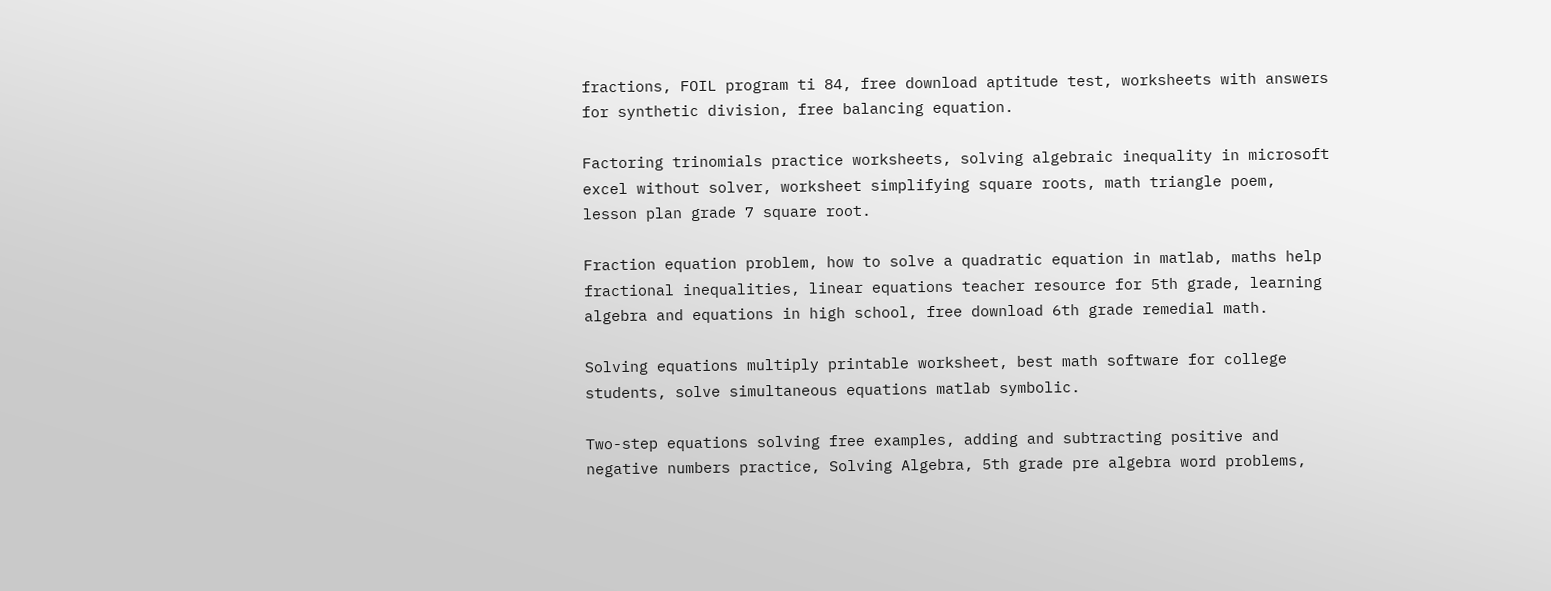fractions, FOIL program ti 84, free download aptitude test, worksheets with answers for synthetic division, free balancing equation.

Factoring trinomials practice worksheets, solving algebraic inequality in microsoft excel without solver, worksheet simplifying square roots, math triangle poem, lesson plan grade 7 square root.

Fraction equation problem, how to solve a quadratic equation in matlab, maths help fractional inequalities, linear equations teacher resource for 5th grade, learning algebra and equations in high school, free download 6th grade remedial math.

Solving equations multiply printable worksheet, best math software for college students, solve simultaneous equations matlab symbolic.

Two-step equations solving free examples, adding and subtracting positive and negative numbers practice, Solving Algebra, 5th grade pre algebra word problems,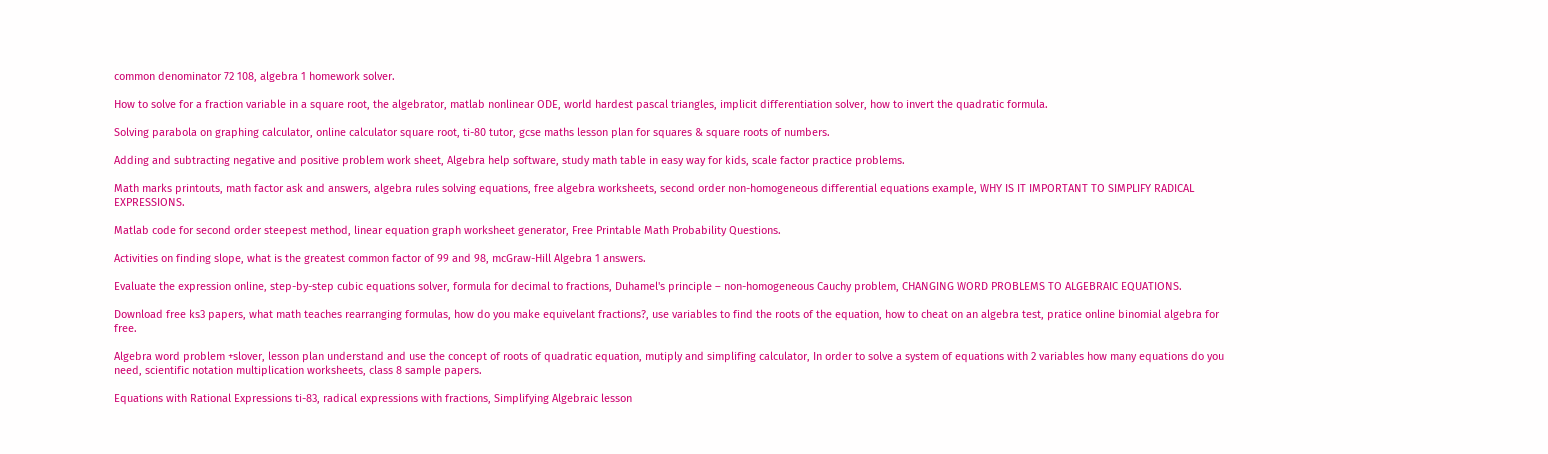common denominator 72 108, algebra 1 homework solver.

How to solve for a fraction variable in a square root, the algebrator, matlab nonlinear ODE, world hardest pascal triangles, implicit differentiation solver, how to invert the quadratic formula.

Solving parabola on graphing calculator, online calculator square root, ti-80 tutor, gcse maths lesson plan for squares & square roots of numbers.

Adding and subtracting negative and positive problem work sheet, Algebra help software, study math table in easy way for kids, scale factor practice problems.

Math marks printouts, math factor ask and answers, algebra rules solving equations, free algebra worksheets, second order non-homogeneous differential equations example, WHY IS IT IMPORTANT TO SIMPLIFY RADICAL EXPRESSIONS.

Matlab code for second order steepest method, linear equation graph worksheet generator, Free Printable Math Probability Questions.

Activities on finding slope, what is the greatest common factor of 99 and 98, mcGraw-Hill Algebra 1 answers.

Evaluate the expression online, step-by-step cubic equations solver, formula for decimal to fractions, Duhamel's principle – non-homogeneous Cauchy problem, CHANGING WORD PROBLEMS TO ALGEBRAIC EQUATIONS.

Download free ks3 papers, what math teaches rearranging formulas, how do you make equivelant fractions?, use variables to find the roots of the equation, how to cheat on an algebra test, pratice online binomial algebra for free.

Algebra word problem +slover, lesson plan understand and use the concept of roots of quadratic equation, mutiply and simplifing calculator, In order to solve a system of equations with 2 variables how many equations do you need, scientific notation multiplication worksheets, class 8 sample papers.

Equations with Rational Expressions ti-83, radical expressions with fractions, Simplifying Algebraic lesson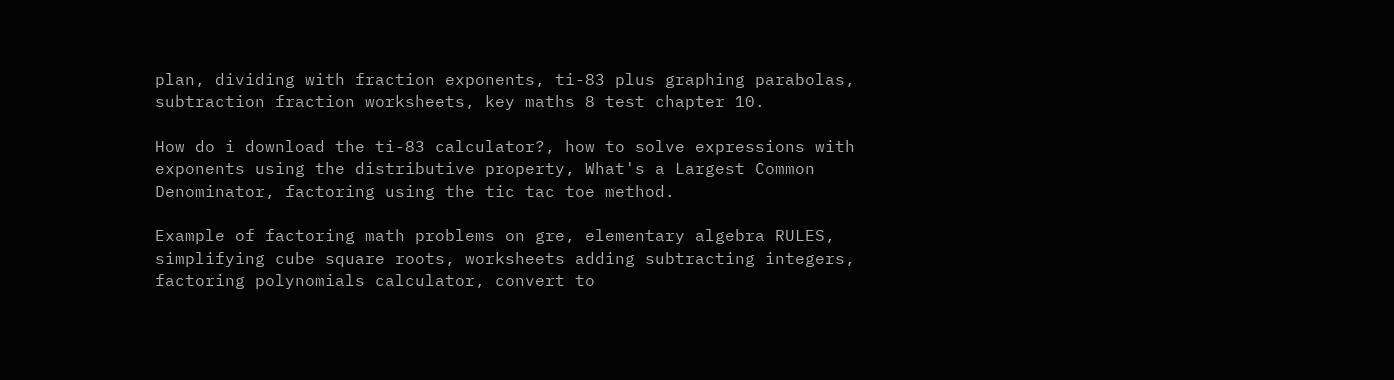plan, dividing with fraction exponents, ti-83 plus graphing parabolas, subtraction fraction worksheets, key maths 8 test chapter 10.

How do i download the ti-83 calculator?, how to solve expressions with exponents using the distributive property, What's a Largest Common Denominator, factoring using the tic tac toe method.

Example of factoring math problems on gre, elementary algebra RULES, simplifying cube square roots, worksheets adding subtracting integers, factoring polynomials calculator, convert to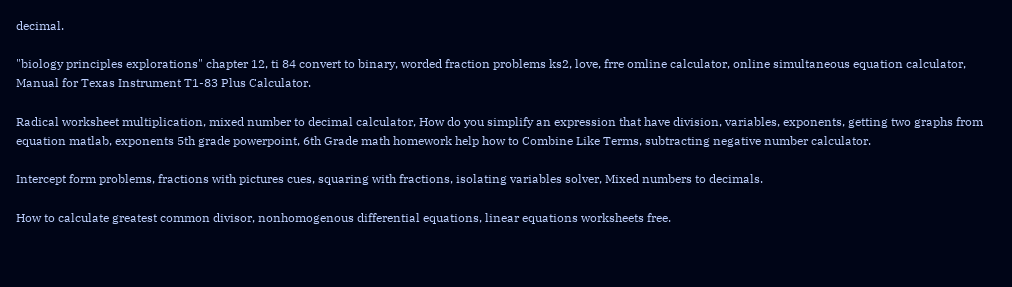decimal.

"biology principles explorations" chapter 12, ti 84 convert to binary, worded fraction problems ks2, love, frre omline calculator, online simultaneous equation calculator, Manual for Texas Instrument T1-83 Plus Calculator.

Radical worksheet multiplication, mixed number to decimal calculator, How do you simplify an expression that have division, variables, exponents, getting two graphs from equation matlab, exponents 5th grade powerpoint, 6th Grade math homework help how to Combine Like Terms, subtracting negative number calculator.

Intercept form problems, fractions with pictures cues, squaring with fractions, isolating variables solver, Mixed numbers to decimals.

How to calculate greatest common divisor, nonhomogenous differential equations, linear equations worksheets free.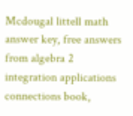Mcdougal littell math answer key, free answers from algebra 2 integration applications connections book,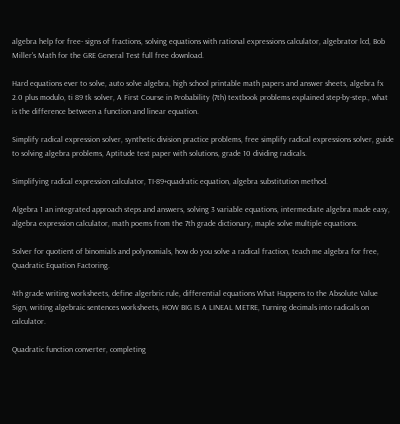algebra help for free- signs of fractions, solving equations with rational expressions calculator, algebrator lcd, Bob Miller's Math for the GRE General Test full free download.

Hard equations ever to solve, auto solve algebra, high school printable math papers and answer sheets, algebra fx 2.0 plus modulo, ti 89 tk solver, A First Course in Probability (7th) textbook problems explained step-by-step., what is the difference between a function and linear equation.

Simplify radical expression solver, synthetic division practice problems, free simplify radical expressions solver, guide to solving algebra problems, Aptitude test paper with solutions, grade 10 dividing radicals.

Simplifying radical expression calculator, TI-89+quadratic equation, algebra substitution method.

Algebra 1 an integrated approach steps and answers, solving 3 variable equations, intermediate algebra made easy, algebra expression calculator, math poems from the 7th grade dictionary, maple solve multiple equations.

Solver for quotient of binomials and polynomials, how do you solve a radical fraction, teach me algebra for free, Quadratic Equation Factoring.

4th grade writing worksheets, define algerbric rule, differential equations What Happens to the Absolute Value Sign, writing algebraic sentences worksheets, HOW BIG IS A LINEAL METRE, Turning decimals into radicals on calculator.

Quadratic function converter, completing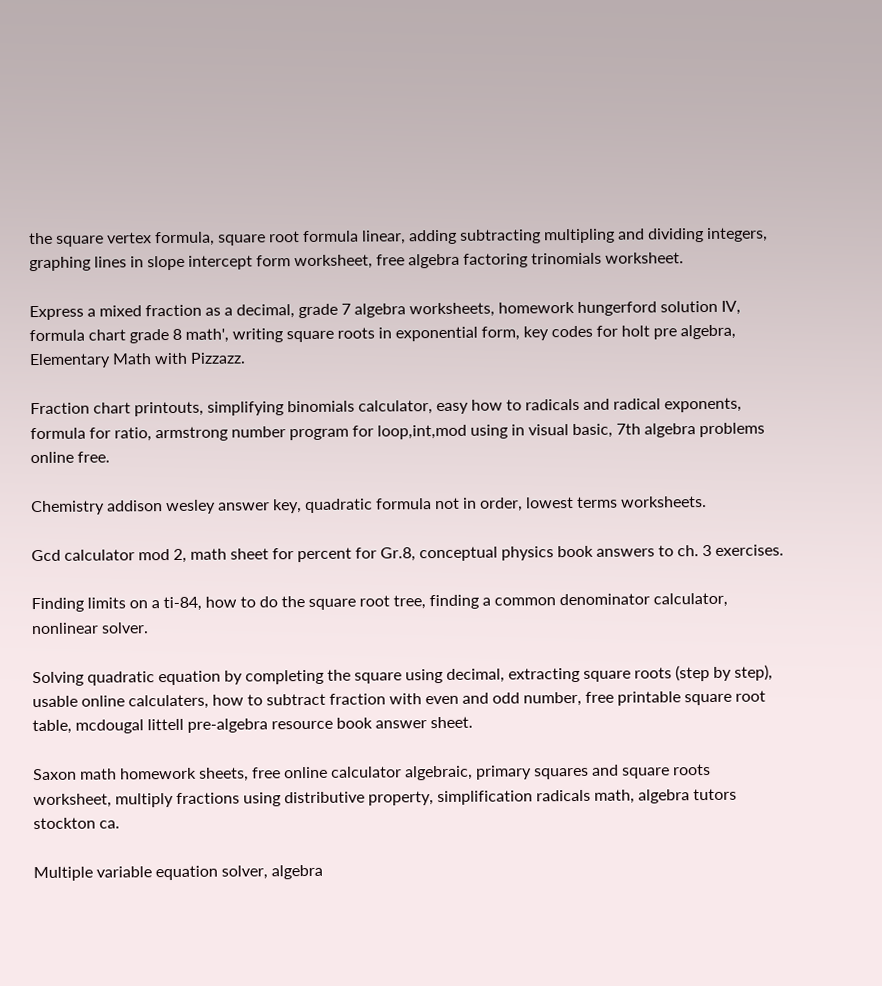the square vertex formula, square root formula linear, adding subtracting multipling and dividing integers, graphing lines in slope intercept form worksheet, free algebra factoring trinomials worksheet.

Express a mixed fraction as a decimal, grade 7 algebra worksheets, homework hungerford solution IV, formula chart grade 8 math', writing square roots in exponential form, key codes for holt pre algebra, Elementary Math with Pizzazz.

Fraction chart printouts, simplifying binomials calculator, easy how to radicals and radical exponents, formula for ratio, armstrong number program for loop,int,mod using in visual basic, 7th algebra problems online free.

Chemistry addison wesley answer key, quadratic formula not in order, lowest terms worksheets.

Gcd calculator mod 2, math sheet for percent for Gr.8, conceptual physics book answers to ch. 3 exercises.

Finding limits on a ti-84, how to do the square root tree, finding a common denominator calculator, nonlinear solver.

Solving quadratic equation by completing the square using decimal, extracting square roots (step by step), usable online calculaters, how to subtract fraction with even and odd number, free printable square root table, mcdougal littell pre-algebra resource book answer sheet.

Saxon math homework sheets, free online calculator algebraic, primary squares and square roots worksheet, multiply fractions using distributive property, simplification radicals math, algebra tutors stockton ca.

Multiple variable equation solver, algebra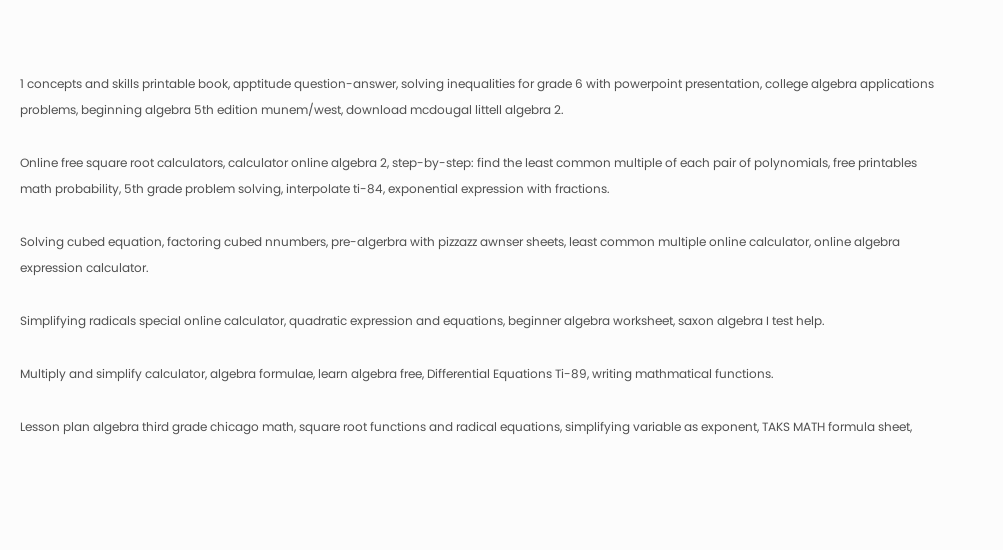1 concepts and skills printable book, apptitude question-answer, solving inequalities for grade 6 with powerpoint presentation, college algebra applications problems, beginning algebra 5th edition munem/west, download mcdougal littell algebra 2.

Online free square root calculators, calculator online algebra 2, step-by-step: find the least common multiple of each pair of polynomials, free printables math probability, 5th grade problem solving, interpolate ti-84, exponential expression with fractions.

Solving cubed equation, factoring cubed nnumbers, pre-algerbra with pizzazz awnser sheets, least common multiple online calculator, online algebra expression calculator.

Simplifying radicals special online calculator, quadratic expression and equations, beginner algebra worksheet, saxon algebra I test help.

Multiply and simplify calculator, algebra formulae, learn algebra free, Differential Equations Ti-89, writing mathmatical functions.

Lesson plan algebra third grade chicago math, square root functions and radical equations, simplifying variable as exponent, TAKS MATH formula sheet,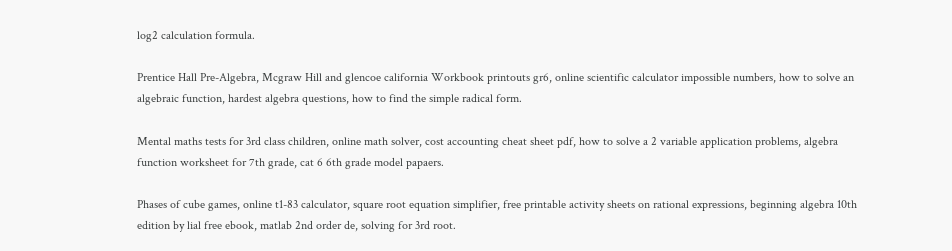log2 calculation formula.

Prentice Hall Pre-Algebra, Mcgraw Hill and glencoe california Workbook printouts gr6, online scientific calculator impossible numbers, how to solve an algebraic function, hardest algebra questions, how to find the simple radical form.

Mental maths tests for 3rd class children, online math solver, cost accounting cheat sheet pdf, how to solve a 2 variable application problems, algebra function worksheet for 7th grade, cat 6 6th grade model papaers.

Phases of cube games, online t1-83 calculator, square root equation simplifier, free printable activity sheets on rational expressions, beginning algebra 10th edition by lial free ebook, matlab 2nd order de, solving for 3rd root.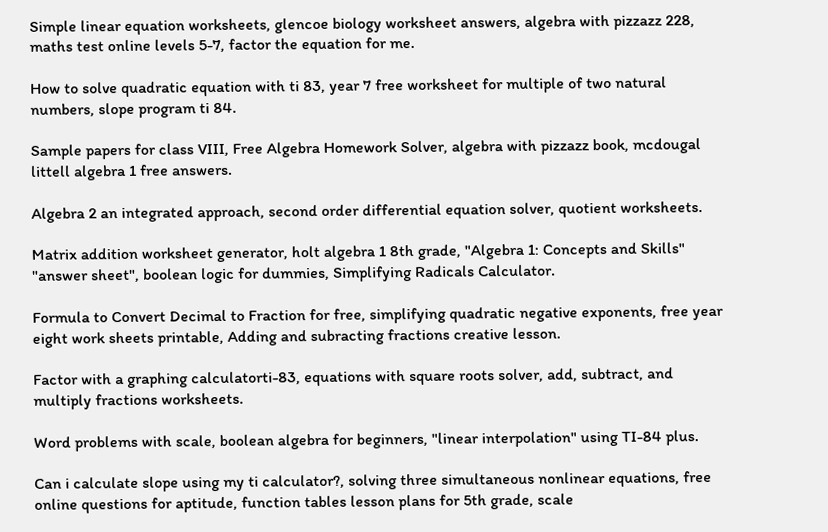Simple linear equation worksheets, glencoe biology worksheet answers, algebra with pizzazz 228, maths test online levels 5-7, factor the equation for me.

How to solve quadratic equation with ti 83, year 7 free worksheet for multiple of two natural numbers, slope program ti 84.

Sample papers for class VIII, Free Algebra Homework Solver, algebra with pizzazz book, mcdougal littell algebra 1 free answers.

Algebra 2 an integrated approach, second order differential equation solver, quotient worksheets.

Matrix addition worksheet generator, holt algebra 1 8th grade, "Algebra 1: Concepts and Skills" "answer sheet", boolean logic for dummies, Simplifying Radicals Calculator.

Formula to Convert Decimal to Fraction for free, simplifying quadratic negative exponents, free year eight work sheets printable, Adding and subracting fractions creative lesson.

Factor with a graphing calculatorti-83, equations with square roots solver, add, subtract, and multiply fractions worksheets.

Word problems with scale, boolean algebra for beginners, "linear interpolation" using TI-84 plus.

Can i calculate slope using my ti calculator?, solving three simultaneous nonlinear equations, free online questions for aptitude, function tables lesson plans for 5th grade, scale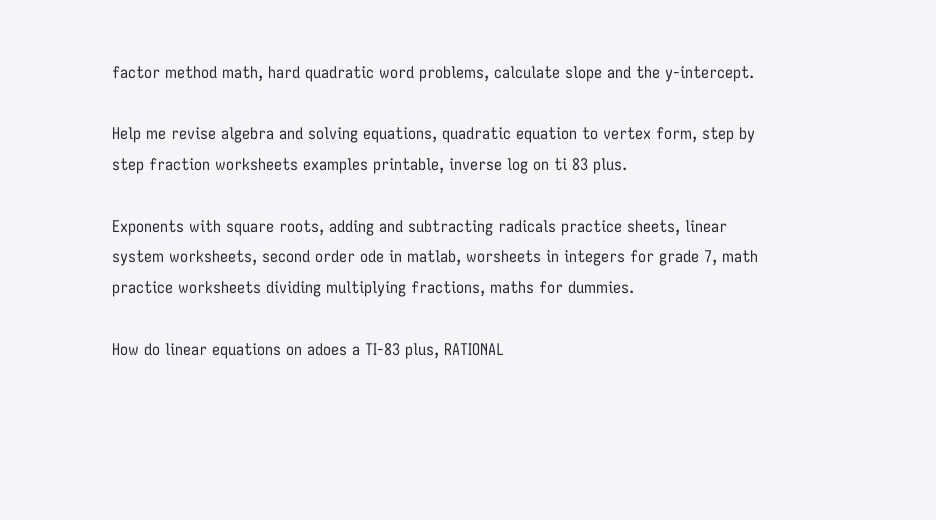factor method math, hard quadratic word problems, calculate slope and the y-intercept.

Help me revise algebra and solving equations, quadratic equation to vertex form, step by step fraction worksheets examples printable, inverse log on ti 83 plus.

Exponents with square roots, adding and subtracting radicals practice sheets, linear system worksheets, second order ode in matlab, worsheets in integers for grade 7, math practice worksheets dividing multiplying fractions, maths for dummies.

How do linear equations on adoes a TI-83 plus, RATIONAL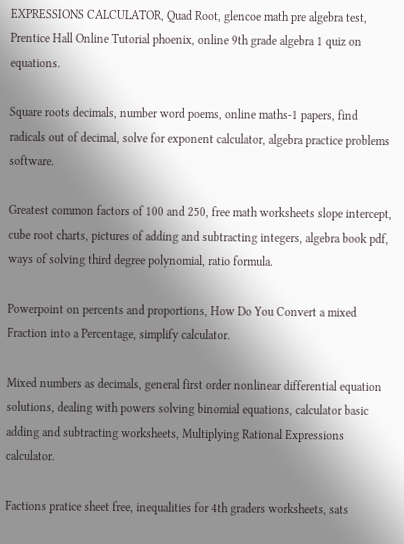EXPRESSIONS CALCULATOR, Quad Root, glencoe math pre algebra test, Prentice Hall Online Tutorial phoenix, online 9th grade algebra 1 quiz on equations.

Square roots decimals, number word poems, online maths-1 papers, find radicals out of decimal, solve for exponent calculator, algebra practice problems software.

Greatest common factors of 100 and 250, free math worksheets slope intercept, cube root charts, pictures of adding and subtracting integers, algebra book pdf, ways of solving third degree polynomial, ratio formula.

Powerpoint on percents and proportions, How Do You Convert a mixed Fraction into a Percentage, simplify calculator.

Mixed numbers as decimals, general first order nonlinear differential equation solutions, dealing with powers solving binomial equations, calculator basic adding and subtracting worksheets, Multiplying Rational Expressions calculator.

Factions pratice sheet free, inequalities for 4th graders worksheets, sats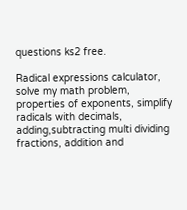questions ks2 free.

Radical expressions calculator, solve my math problem, properties of exponents, simplify radicals with decimals, adding,subtracting multi dividing fractions, addition and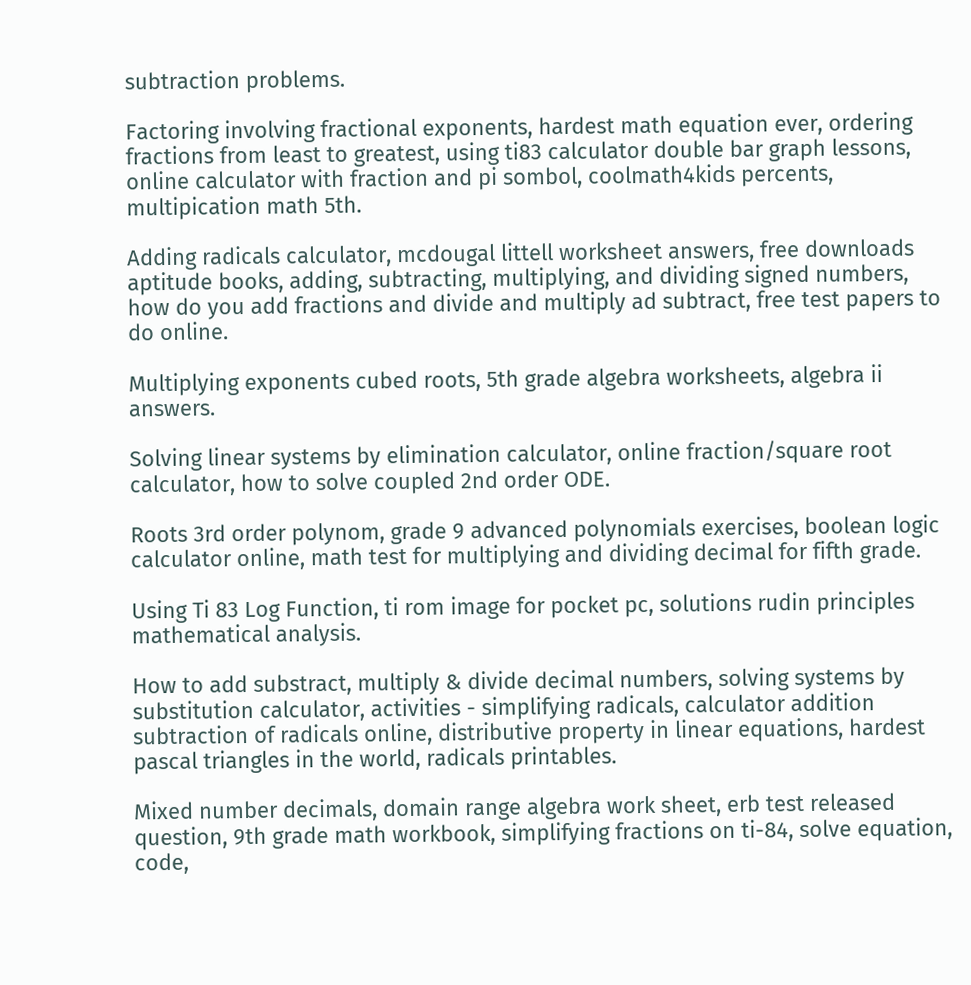subtraction problems.

Factoring involving fractional exponents, hardest math equation ever, ordering fractions from least to greatest, using ti83 calculator double bar graph lessons, online calculator with fraction and pi sombol, coolmath4kids percents, multipication math 5th.

Adding radicals calculator, mcdougal littell worksheet answers, free downloads aptitude books, adding, subtracting, multiplying, and dividing signed numbers, how do you add fractions and divide and multiply ad subtract, free test papers to do online.

Multiplying exponents cubed roots, 5th grade algebra worksheets, algebra ii answers.

Solving linear systems by elimination calculator, online fraction/square root calculator, how to solve coupled 2nd order ODE.

Roots 3rd order polynom, grade 9 advanced polynomials exercises, boolean logic calculator online, math test for multiplying and dividing decimal for fifth grade.

Using Ti 83 Log Function, ti rom image for pocket pc, solutions rudin principles mathematical analysis.

How to add substract, multiply & divide decimal numbers, solving systems by substitution calculator, activities - simplifying radicals, calculator addition subtraction of radicals online, distributive property in linear equations, hardest pascal triangles in the world, radicals printables.

Mixed number decimals, domain range algebra work sheet, erb test released question, 9th grade math workbook, simplifying fractions on ti-84, solve equation, code,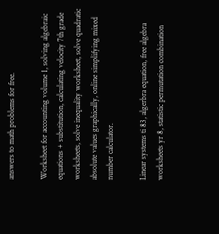answers to math problems for free.

Worksheet for accounting volume 1, solving algebraic equations + substitution, calculating velocity 7th grade worksheets, solve inequality worksheet, solve quadratic absolute values graphically, online simplifying mixed number calculator.

Linear systems ti 83, algerbra equation, free algebra worksheets yr 8, statistic permutation combination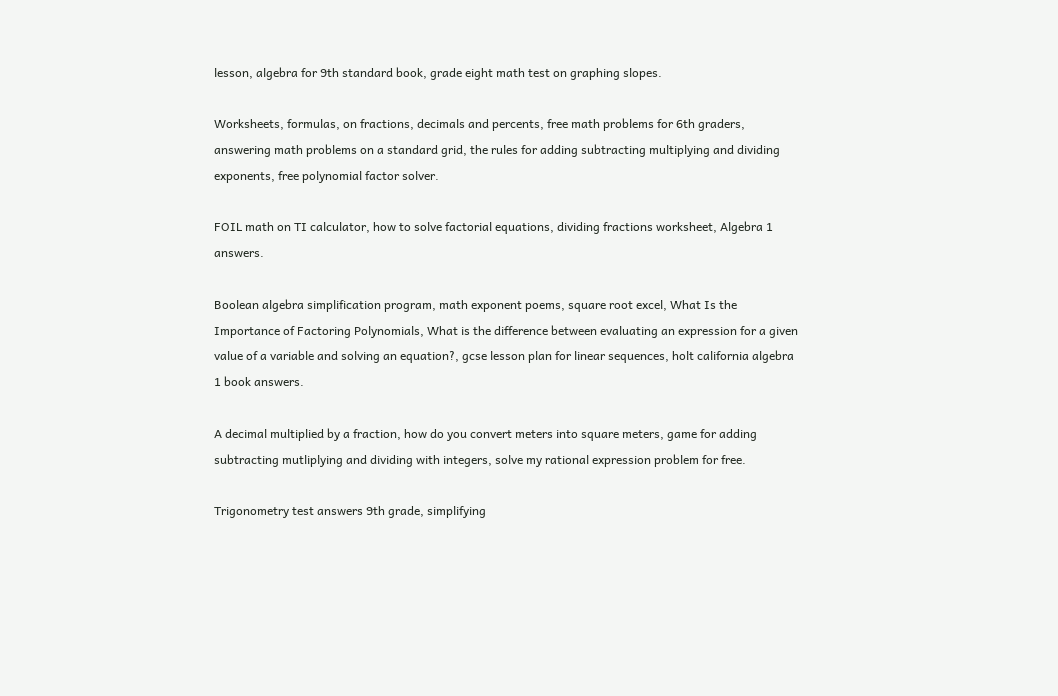lesson, algebra for 9th standard book, grade eight math test on graphing slopes.

Worksheets, formulas, on fractions, decimals and percents, free math problems for 6th graders, answering math problems on a standard grid, the rules for adding subtracting multiplying and dividing exponents, free polynomial factor solver.

FOIL math on TI calculator, how to solve factorial equations, dividing fractions worksheet, Algebra 1 answers.

Boolean algebra simplification program, math exponent poems, square root excel, What Is the Importance of Factoring Polynomials, What is the difference between evaluating an expression for a given value of a variable and solving an equation?, gcse lesson plan for linear sequences, holt california algebra 1 book answers.

A decimal multiplied by a fraction, how do you convert meters into square meters, game for adding subtracting mutliplying and dividing with integers, solve my rational expression problem for free.

Trigonometry test answers 9th grade, simplifying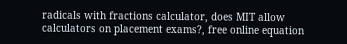radicals with fractions calculator, does MIT allow calculators on placement exams?, free online equation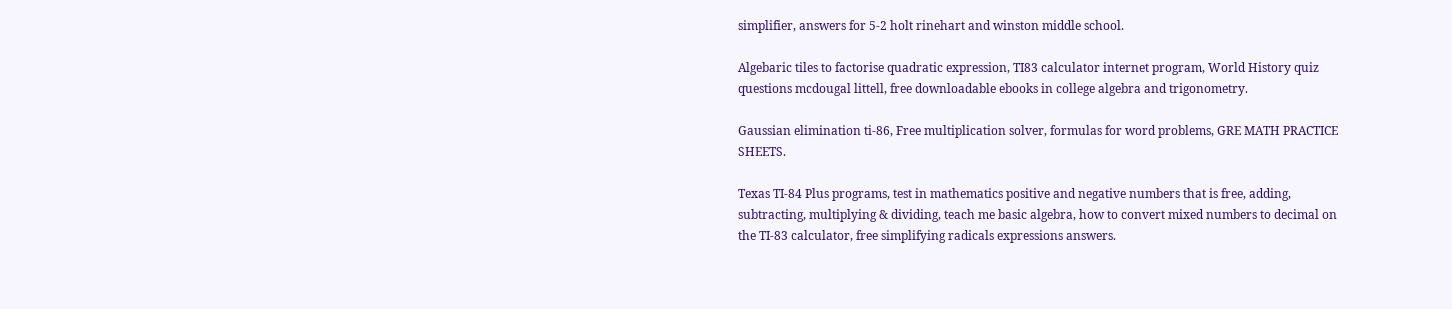simplifier, answers for 5-2 holt rinehart and winston middle school.

Algebaric tiles to factorise quadratic expression, TI83 calculator internet program, World History quiz questions mcdougal littell, free downloadable ebooks in college algebra and trigonometry.

Gaussian elimination ti-86, Free multiplication solver, formulas for word problems, GRE MATH PRACTICE SHEETS.

Texas TI-84 Plus programs, test in mathematics positive and negative numbers that is free, adding, subtracting, multiplying & dividing, teach me basic algebra, how to convert mixed numbers to decimal on the TI-83 calculator, free simplifying radicals expressions answers.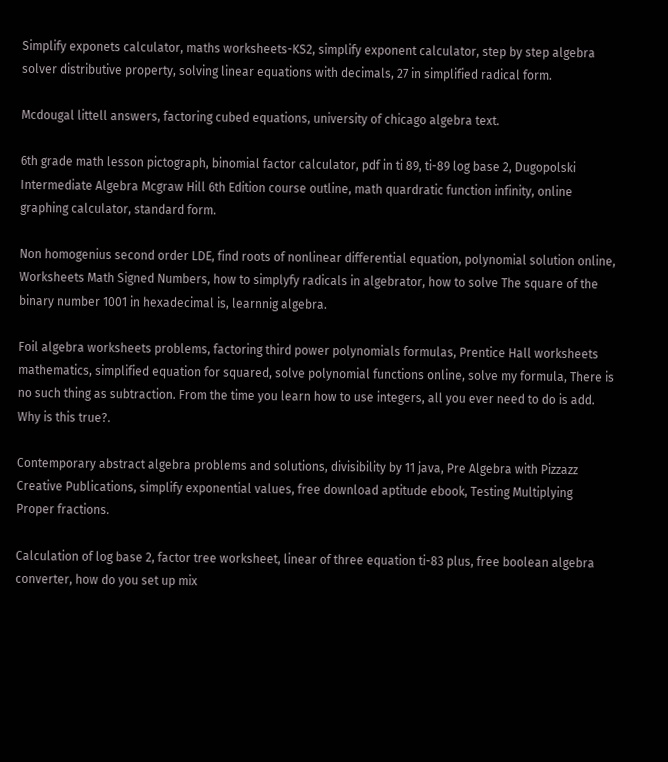Simplify exponets calculator, maths worksheets-KS2, simplify exponent calculator, step by step algebra solver distributive property, solving linear equations with decimals, 27 in simplified radical form.

Mcdougal littell answers, factoring cubed equations, university of chicago algebra text.

6th grade math lesson pictograph, binomial factor calculator, pdf in ti 89, ti-89 log base 2, Dugopolski Intermediate Algebra Mcgraw Hill 6th Edition course outline, math quardratic function infinity, online graphing calculator, standard form.

Non homogenius second order LDE, find roots of nonlinear differential equation, polynomial solution online, Worksheets Math Signed Numbers, how to simplyfy radicals in algebrator, how to solve The square of the binary number 1001 in hexadecimal is, learnnig algebra.

Foil algebra worksheets problems, factoring third power polynomials formulas, Prentice Hall worksheets mathematics, simplified equation for squared, solve polynomial functions online, solve my formula, There is no such thing as subtraction. From the time you learn how to use integers, all you ever need to do is add. Why is this true?.

Contemporary abstract algebra problems and solutions, divisibility by 11 java, Pre Algebra with Pizzazz Creative Publications, simplify exponential values, free download aptitude ebook, Testing Multiplying Proper fractions.

Calculation of log base 2, factor tree worksheet, linear of three equation ti-83 plus, free boolean algebra converter, how do you set up mix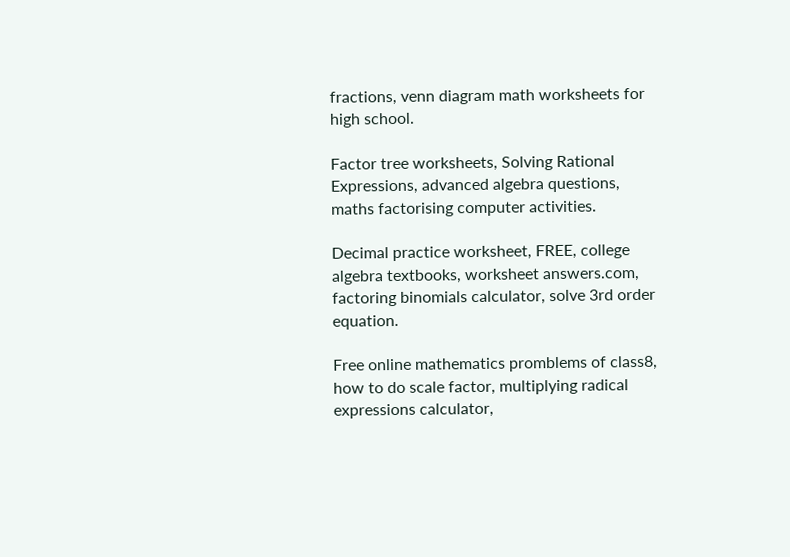fractions, venn diagram math worksheets for high school.

Factor tree worksheets, Solving Rational Expressions, advanced algebra questions, maths factorising computer activities.

Decimal practice worksheet, FREE, college algebra textbooks, worksheet answers.com, factoring binomials calculator, solve 3rd order equation.

Free online mathematics promblems of class8, how to do scale factor, multiplying radical expressions calculator,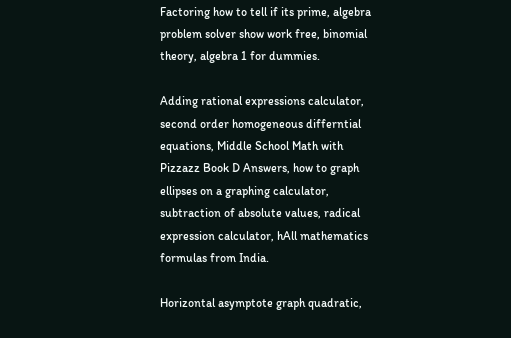Factoring how to tell if its prime, algebra problem solver show work free, binomial theory, algebra 1 for dummies.

Adding rational expressions calculator, second order homogeneous differntial equations, Middle School Math with Pizzazz Book D Answers, how to graph ellipses on a graphing calculator, subtraction of absolute values, radical expression calculator, hAll mathematics formulas from India.

Horizontal asymptote graph quadratic,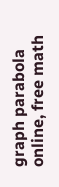graph parabola online, free math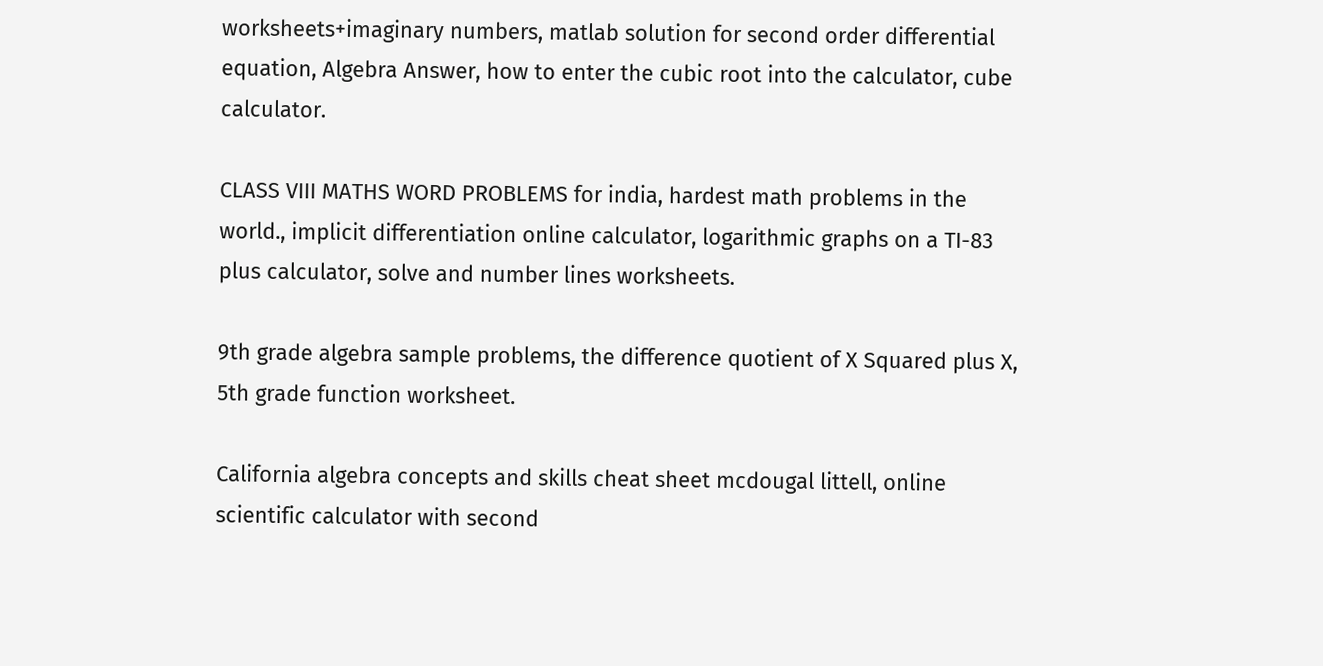worksheets+imaginary numbers, matlab solution for second order differential equation, Algebra Answer, how to enter the cubic root into the calculator, cube calculator.

CLASS VIII MATHS WORD PROBLEMS for india, hardest math problems in the world., implicit differentiation online calculator, logarithmic graphs on a TI-83 plus calculator, solve and number lines worksheets.

9th grade algebra sample problems, the difference quotient of X Squared plus X, 5th grade function worksheet.

California algebra concepts and skills cheat sheet mcdougal littell, online scientific calculator with second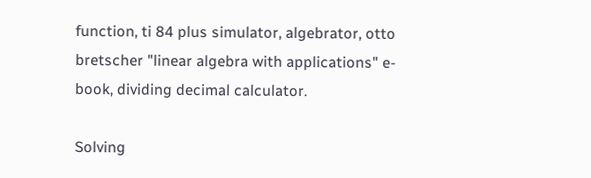function, ti 84 plus simulator, algebrator, otto bretscher "linear algebra with applications" e-book, dividing decimal calculator.

Solving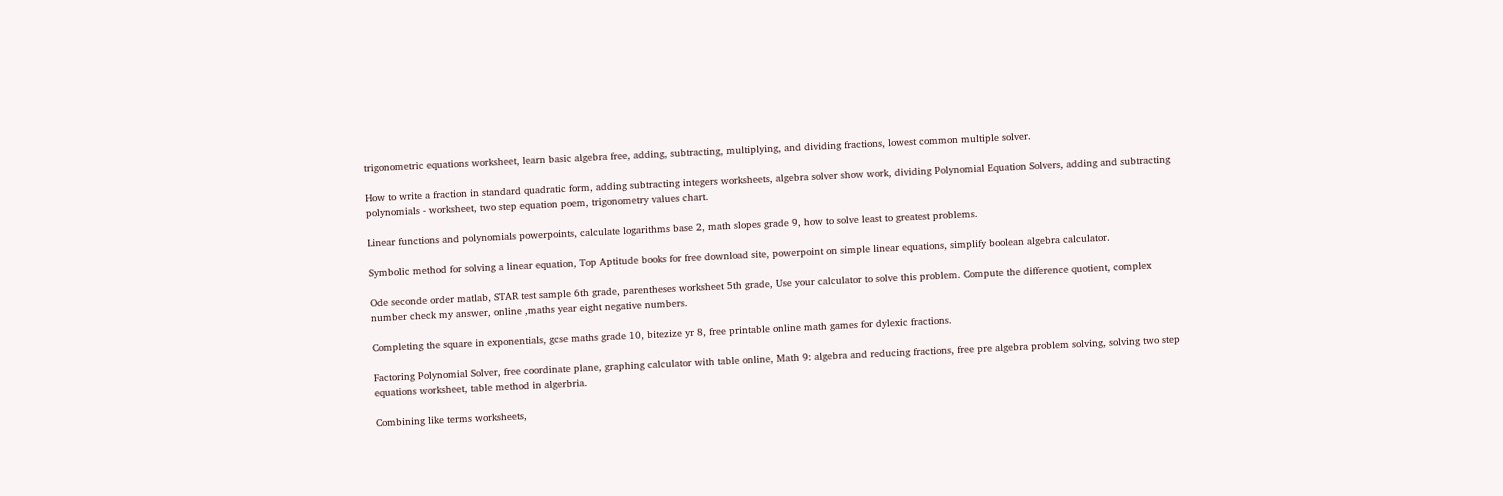trigonometric equations worksheet, learn basic algebra free, adding, subtracting, multiplying, and dividing fractions, lowest common multiple solver.

How to write a fraction in standard quadratic form, adding subtracting integers worksheets, algebra solver show work, dividing Polynomial Equation Solvers, adding and subtracting polynomials - worksheet, two step equation poem, trigonometry values chart.

Linear functions and polynomials powerpoints, calculate logarithms base 2, math slopes grade 9, how to solve least to greatest problems.

Symbolic method for solving a linear equation, Top Aptitude books for free download site, powerpoint on simple linear equations, simplify boolean algebra calculator.

Ode seconde order matlab, STAR test sample 6th grade, parentheses worksheet 5th grade, Use your calculator to solve this problem. Compute the difference quotient, complex number check my answer, online ,maths year eight negative numbers.

Completing the square in exponentials, gcse maths grade 10, bitezize yr 8, free printable online math games for dylexic fractions.

Factoring Polynomial Solver, free coordinate plane, graphing calculator with table online, Math 9: algebra and reducing fractions, free pre algebra problem solving, solving two step equations worksheet, table method in algerbria.

Combining like terms worksheets,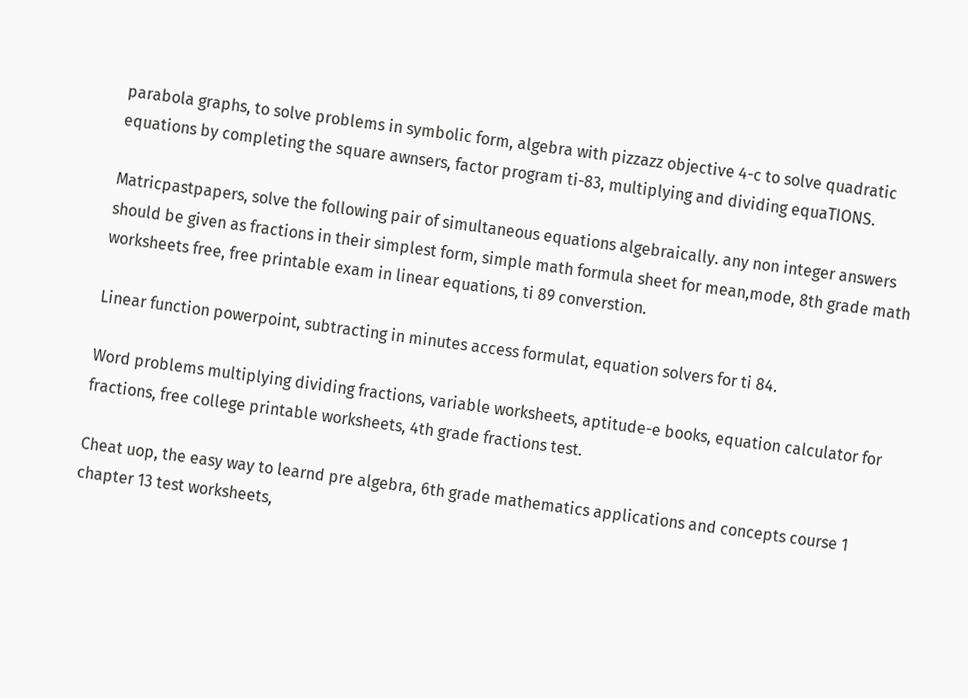parabola graphs, to solve problems in symbolic form, algebra with pizzazz objective 4-c to solve quadratic equations by completing the square awnsers, factor program ti-83, multiplying and dividing equaTIONS.

Matricpastpapers, solve the following pair of simultaneous equations algebraically. any non integer answers should be given as fractions in their simplest form, simple math formula sheet for mean,mode, 8th grade math worksheets free, free printable exam in linear equations, ti 89 converstion.

Linear function powerpoint, subtracting in minutes access formulat, equation solvers for ti 84.

Word problems multiplying dividing fractions, variable worksheets, aptitude-e books, equation calculator for fractions, free college printable worksheets, 4th grade fractions test.

Cheat uop, the easy way to learnd pre algebra, 6th grade mathematics applications and concepts course 1 chapter 13 test worksheets,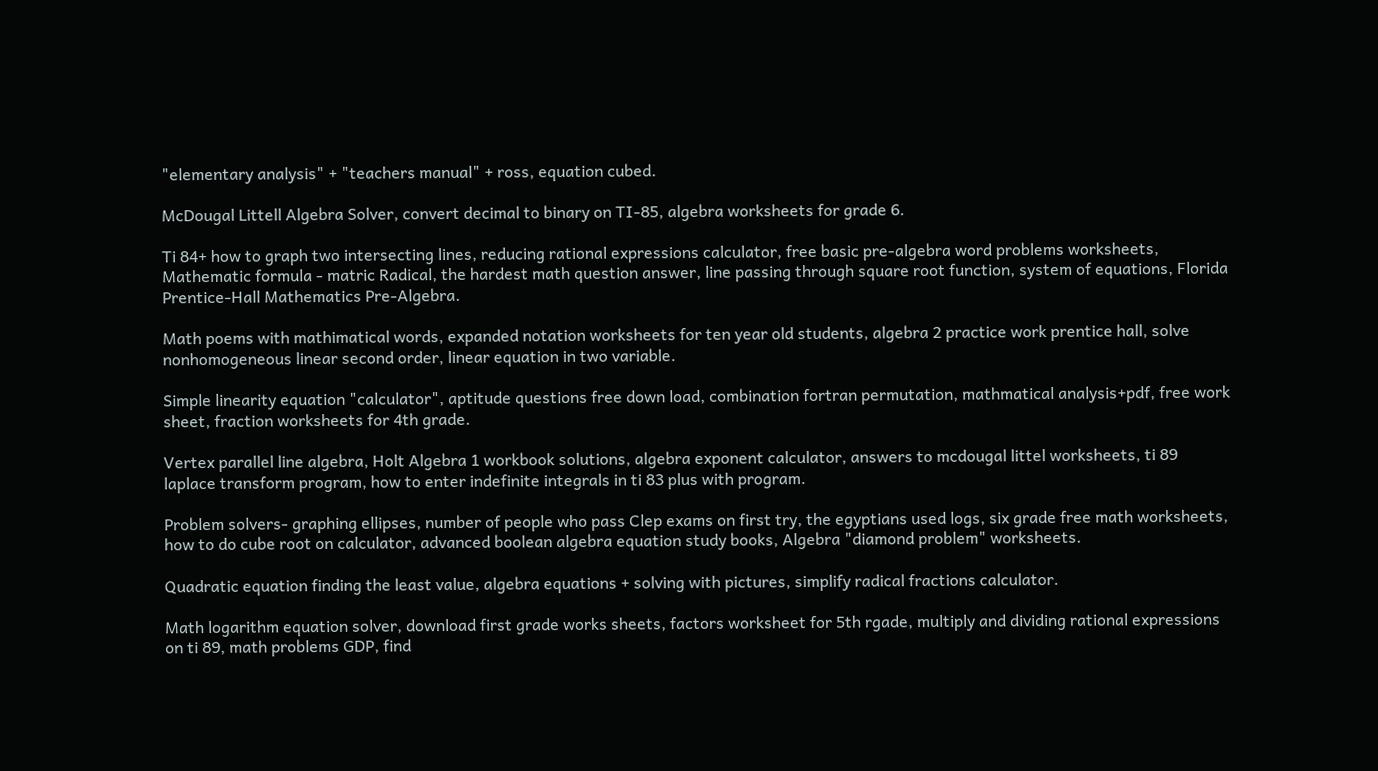"elementary analysis" + "teachers manual" + ross, equation cubed.

McDougal Littell Algebra Solver, convert decimal to binary on TI-85, algebra worksheets for grade 6.

Ti 84+ how to graph two intersecting lines, reducing rational expressions calculator, free basic pre-algebra word problems worksheets, Mathematic formula - matric Radical, the hardest math question answer, line passing through square root function, system of equations, Florida Prentice-Hall Mathematics Pre-Algebra.

Math poems with mathimatical words, expanded notation worksheets for ten year old students, algebra 2 practice work prentice hall, solve nonhomogeneous linear second order, linear equation in two variable.

Simple linearity equation "calculator", aptitude questions free down load, combination fortran permutation, mathmatical analysis+pdf, free work sheet, fraction worksheets for 4th grade.

Vertex parallel line algebra, Holt Algebra 1 workbook solutions, algebra exponent calculator, answers to mcdougal littel worksheets, ti 89 laplace transform program, how to enter indefinite integrals in ti 83 plus with program.

Problem solvers- graphing ellipses, number of people who pass Clep exams on first try, the egyptians used logs, six grade free math worksheets, how to do cube root on calculator, advanced boolean algebra equation study books, Algebra "diamond problem" worksheets.

Quadratic equation finding the least value, algebra equations + solving with pictures, simplify radical fractions calculator.

Math logarithm equation solver, download first grade works sheets, factors worksheet for 5th rgade, multiply and dividing rational expressions on ti 89, math problems GDP, find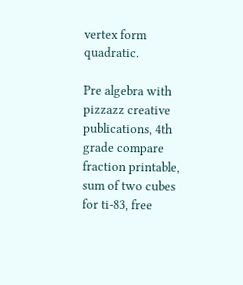vertex form quadratic.

Pre algebra with pizzazz creative publications, 4th grade compare fraction printable, sum of two cubes for ti-83, free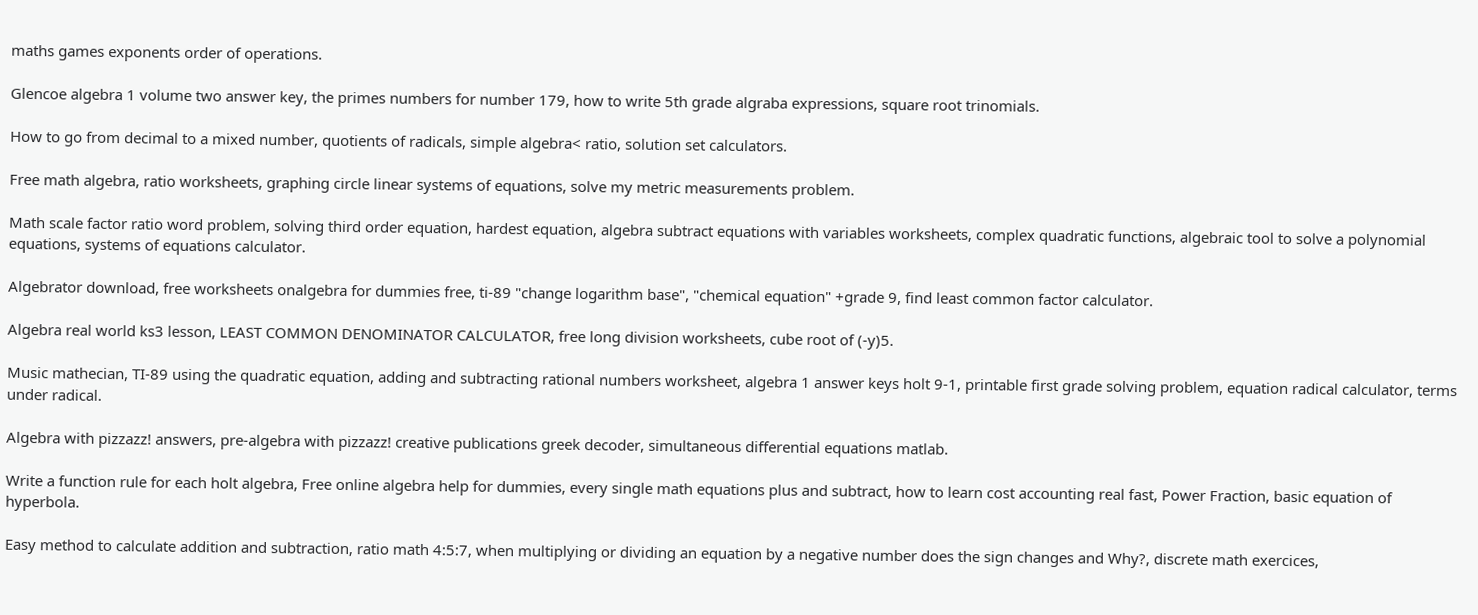maths games exponents order of operations.

Glencoe algebra 1 volume two answer key, the primes numbers for number 179, how to write 5th grade algraba expressions, square root trinomials.

How to go from decimal to a mixed number, quotients of radicals, simple algebra< ratio, solution set calculators.

Free math algebra, ratio worksheets, graphing circle linear systems of equations, solve my metric measurements problem.

Math scale factor ratio word problem, solving third order equation, hardest equation, algebra subtract equations with variables worksheets, complex quadratic functions, algebraic tool to solve a polynomial equations, systems of equations calculator.

Algebrator download, free worksheets onalgebra for dummies free, ti-89 "change logarithm base", "chemical equation" +grade 9, find least common factor calculator.

Algebra real world ks3 lesson, LEAST COMMON DENOMINATOR CALCULATOR, free long division worksheets, cube root of (-y)5.

Music mathecian, TI-89 using the quadratic equation, adding and subtracting rational numbers worksheet, algebra 1 answer keys holt 9-1, printable first grade solving problem, equation radical calculator, terms under radical.

Algebra with pizzazz! answers, pre-algebra with pizzazz! creative publications greek decoder, simultaneous differential equations matlab.

Write a function rule for each holt algebra, Free online algebra help for dummies, every single math equations plus and subtract, how to learn cost accounting real fast, Power Fraction, basic equation of hyperbola.

Easy method to calculate addition and subtraction, ratio math 4:5:7, when multiplying or dividing an equation by a negative number does the sign changes and Why?, discrete math exercices,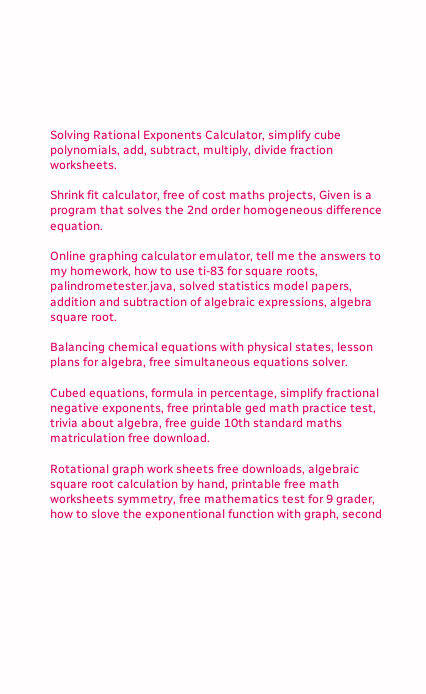Solving Rational Exponents Calculator, simplify cube polynomials, add, subtract, multiply, divide fraction worksheets.

Shrink fit calculator, free of cost maths projects, Given is a program that solves the 2nd order homogeneous difference equation.

Online graphing calculator emulator, tell me the answers to my homework, how to use ti-83 for square roots, palindrometester.java, solved statistics model papers, addition and subtraction of algebraic expressions, algebra square root.

Balancing chemical equations with physical states, lesson plans for algebra, free simultaneous equations solver.

Cubed equations, formula in percentage, simplify fractional negative exponents, free printable ged math practice test, trivia about algebra, free guide 10th standard maths matriculation free download.

Rotational graph work sheets free downloads, algebraic square root calculation by hand, printable free math worksheets symmetry, free mathematics test for 9 grader, how to slove the exponentional function with graph, second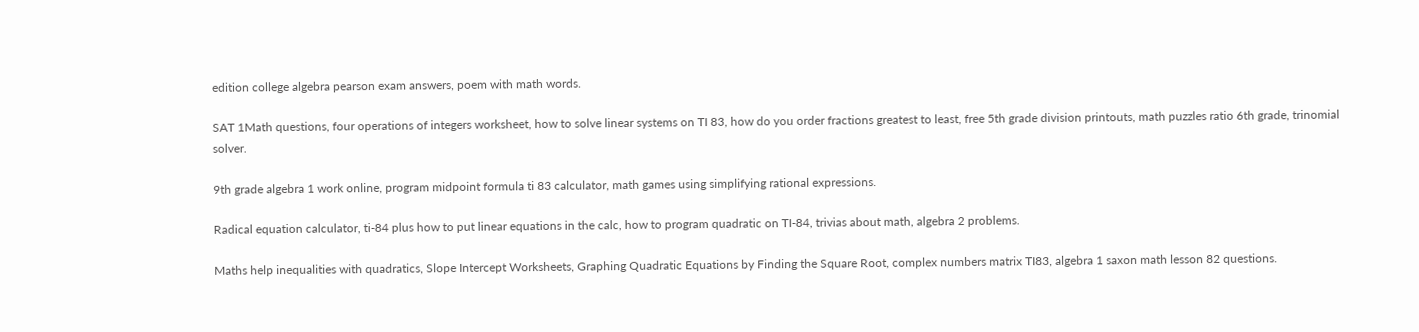edition college algebra pearson exam answers, poem with math words.

SAT 1Math questions, four operations of integers worksheet, how to solve linear systems on TI 83, how do you order fractions greatest to least, free 5th grade division printouts, math puzzles ratio 6th grade, trinomial solver.

9th grade algebra 1 work online, program midpoint formula ti 83 calculator, math games using simplifying rational expressions.

Radical equation calculator, ti-84 plus how to put linear equations in the calc, how to program quadratic on TI-84, trivias about math, algebra 2 problems.

Maths help inequalities with quadratics, Slope Intercept Worksheets, Graphing Quadratic Equations by Finding the Square Root, complex numbers matrix TI83, algebra 1 saxon math lesson 82 questions.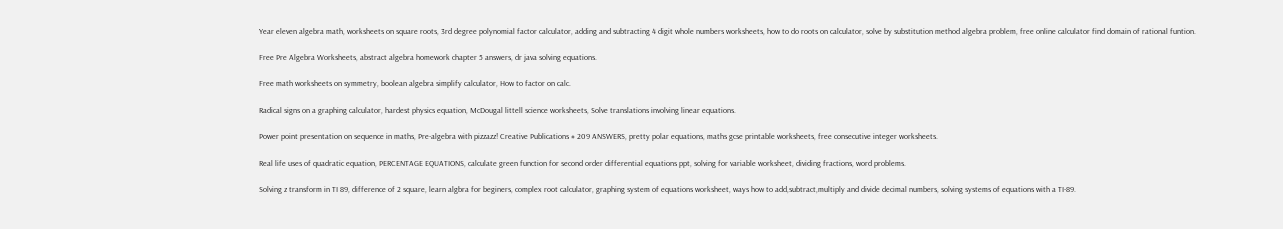Year eleven algebra math, worksheets on square roots, 3rd degree polynomial factor calculator, adding and subtracting 4 digit whole numbers worksheets, how to do roots on calculator, solve by substitution method algebra problem, free online calculator find domain of rational funtion.

Free Pre Algebra Worksheets, abstract algebra homework chapter 5 answers, dr java solving equations.

Free math worksheets on symmetry, boolean algebra simplify calculator, How to factor on calc.

Radical signs on a graphing calculator, hardest physics equation, McDougal littell science worksheets, Solve translations involving linear equations.

Power point presentation on sequence in maths, Pre-algebra with pizzazz! Creative Publications # 209 ANSWERS, pretty polar equations, maths gcse printable worksheets, free consecutive integer worksheets.

Real life uses of quadratic equation, PERCENTAGE EQUATIONS, calculate green function for second order differential equations ppt, solving for variable worksheet, dividing fractions, word problems.

Solving z transform in TI 89, difference of 2 square, learn algbra for beginers, complex root calculator, graphing system of equations worksheet, ways how to add,subtract,multiply and divide decimal numbers, solving systems of equations with a TI-89.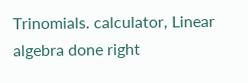Trinomials. calculator, Linear algebra done right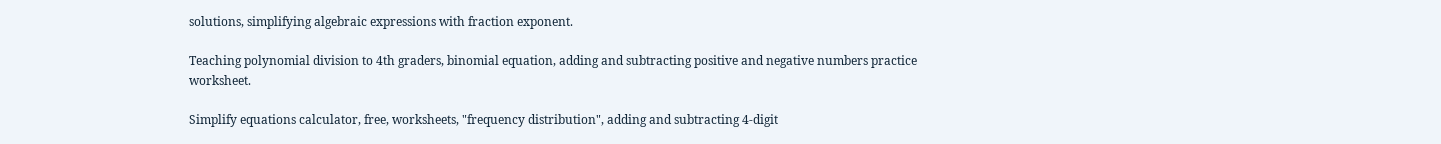solutions, simplifying algebraic expressions with fraction exponent.

Teaching polynomial division to 4th graders, binomial equation, adding and subtracting positive and negative numbers practice worksheet.

Simplify equations calculator, free, worksheets, "frequency distribution", adding and subtracting 4-digit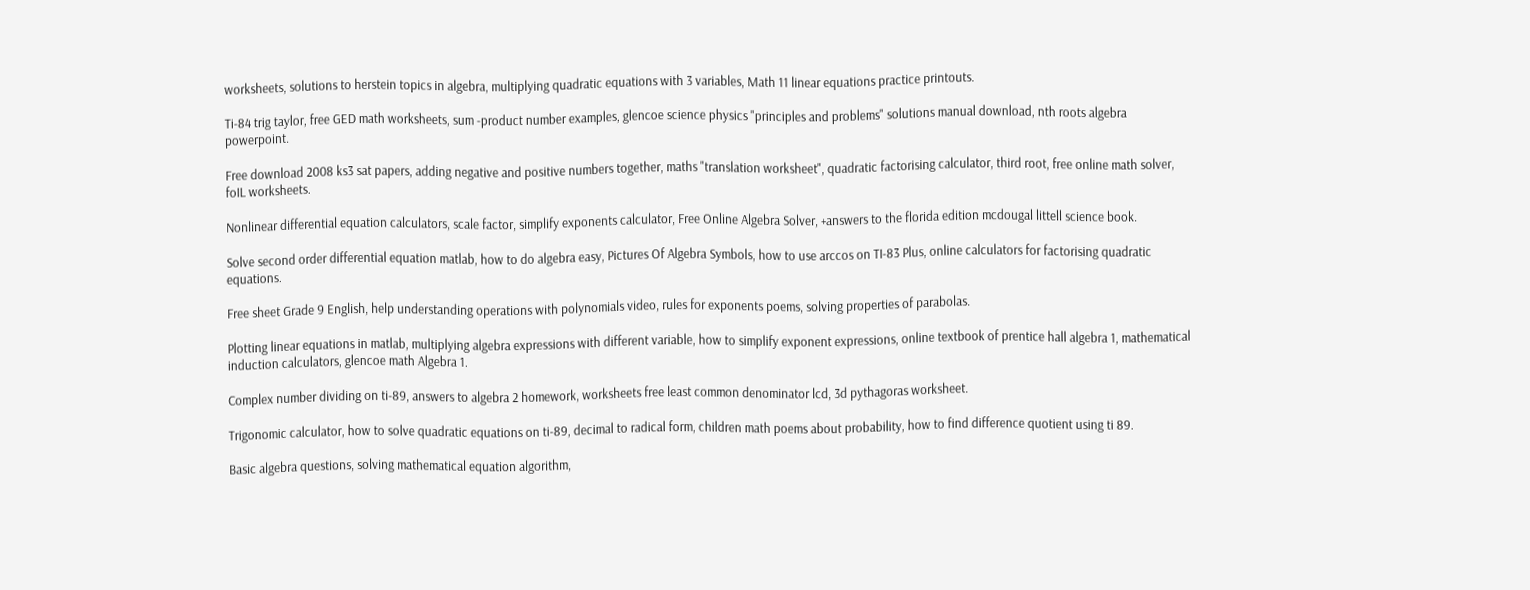worksheets, solutions to herstein topics in algebra, multiplying quadratic equations with 3 variables, Math 11 linear equations practice printouts.

Ti-84 trig taylor, free GED math worksheets, sum -product number examples, glencoe science physics "principles and problems" solutions manual download, nth roots algebra powerpoint.

Free download 2008 ks3 sat papers, adding negative and positive numbers together, maths "translation worksheet", quadratic factorising calculator, third root, free online math solver, foIL worksheets.

Nonlinear differential equation calculators, scale factor, simplify exponents calculator, Free Online Algebra Solver, +answers to the florida edition mcdougal littell science book.

Solve second order differential equation matlab, how to do algebra easy, Pictures Of Algebra Symbols, how to use arccos on TI-83 Plus, online calculators for factorising quadratic equations.

Free sheet Grade 9 English, help understanding operations with polynomials video, rules for exponents poems, solving properties of parabolas.

Plotting linear equations in matlab, multiplying algebra expressions with different variable, how to simplify exponent expressions, online textbook of prentice hall algebra 1, mathematical induction calculators, glencoe math Algebra 1.

Complex number dividing on ti-89, answers to algebra 2 homework, worksheets free least common denominator lcd, 3d pythagoras worksheet.

Trigonomic calculator, how to solve quadratic equations on ti-89, decimal to radical form, children math poems about probability, how to find difference quotient using ti 89.

Basic algebra questions, solving mathematical equation algorithm,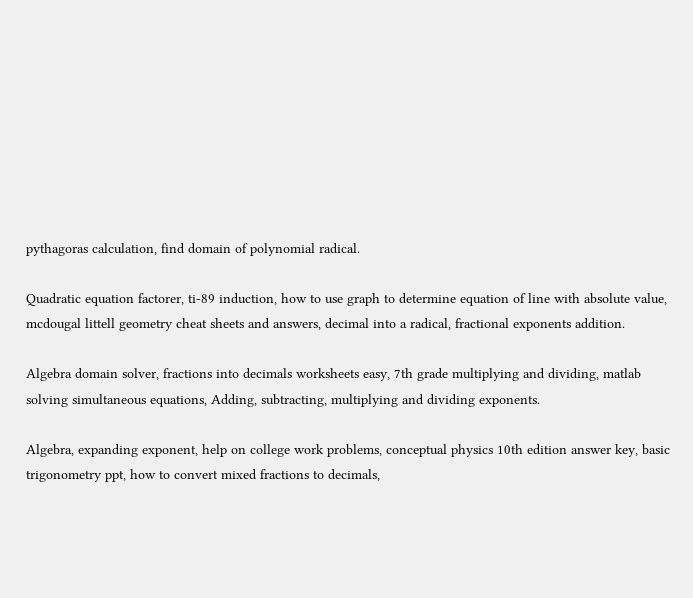pythagoras calculation, find domain of polynomial radical.

Quadratic equation factorer, ti-89 induction, how to use graph to determine equation of line with absolute value, mcdougal littell geometry cheat sheets and answers, decimal into a radical, fractional exponents addition.

Algebra domain solver, fractions into decimals worksheets easy, 7th grade multiplying and dividing, matlab solving simultaneous equations, Adding, subtracting, multiplying and dividing exponents.

Algebra, expanding exponent, help on college work problems, conceptual physics 10th edition answer key, basic trigonometry ppt, how to convert mixed fractions to decimals,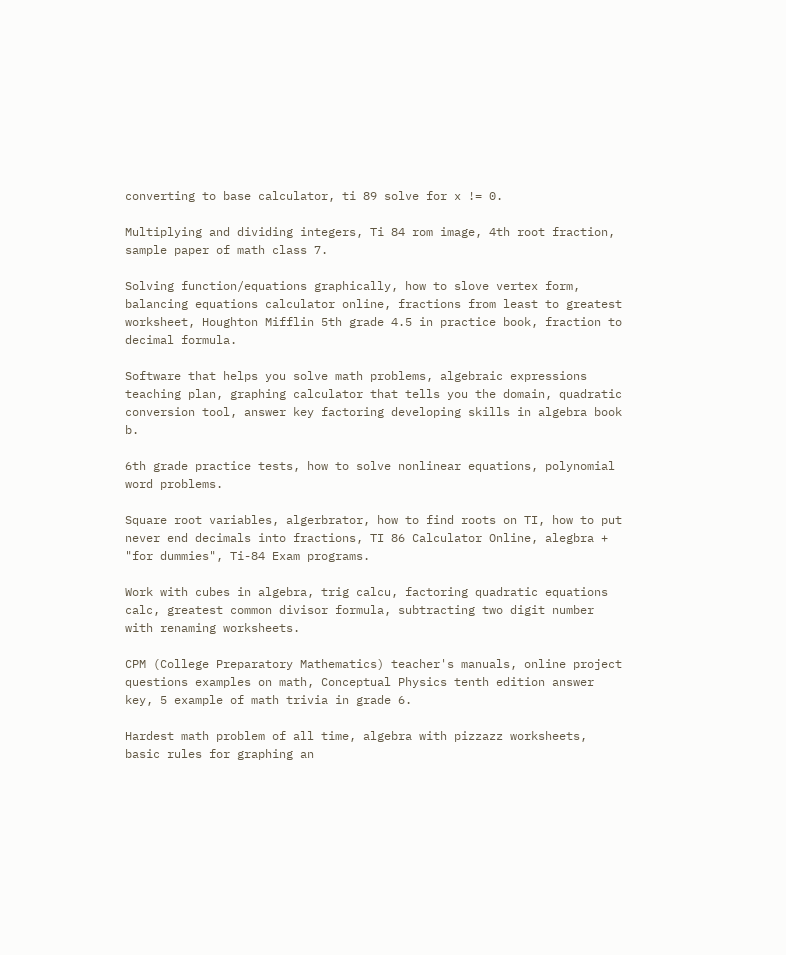converting to base calculator, ti 89 solve for x != 0.

Multiplying and dividing integers, Ti 84 rom image, 4th root fraction, sample paper of math class 7.

Solving function/equations graphically, how to slove vertex form, balancing equations calculator online, fractions from least to greatest worksheet, Houghton Mifflin 5th grade 4.5 in practice book, fraction to decimal formula.

Software that helps you solve math problems, algebraic expressions teaching plan, graphing calculator that tells you the domain, quadratic conversion tool, answer key factoring developing skills in algebra book b.

6th grade practice tests, how to solve nonlinear equations, polynomial word problems.

Square root variables, algerbrator, how to find roots on TI, how to put never end decimals into fractions, TI 86 Calculator Online, alegbra + "for dummies", Ti-84 Exam programs.

Work with cubes in algebra, trig calcu, factoring quadratic equations calc, greatest common divisor formula, subtracting two digit number with renaming worksheets.

CPM (College Preparatory Mathematics) teacher's manuals, online project questions examples on math, Conceptual Physics tenth edition answer key, 5 example of math trivia in grade 6.

Hardest math problem of all time, algebra with pizzazz worksheets, basic rules for graphing an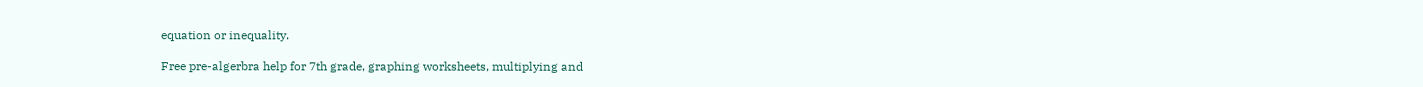equation or inequality.

Free pre-algerbra help for 7th grade, graphing worksheets, multiplying and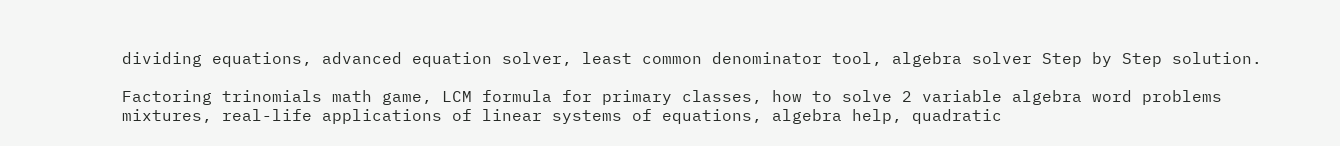dividing equations, advanced equation solver, least common denominator tool, algebra solver Step by Step solution.

Factoring trinomials math game, LCM formula for primary classes, how to solve 2 variable algebra word problems mixtures, real-life applications of linear systems of equations, algebra help, quadratic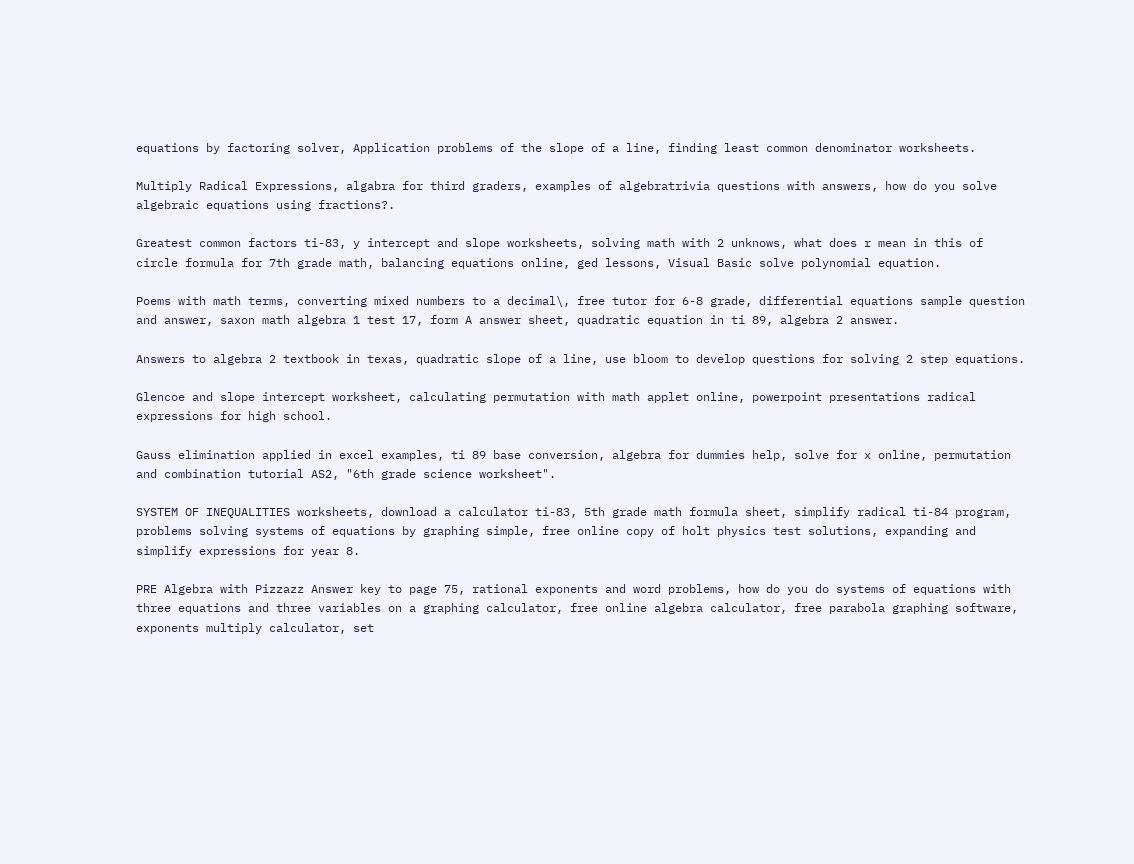equations by factoring solver, Application problems of the slope of a line, finding least common denominator worksheets.

Multiply Radical Expressions, algabra for third graders, examples of algebratrivia questions with answers, how do you solve algebraic equations using fractions?.

Greatest common factors ti-83, y intercept and slope worksheets, solving math with 2 unknows, what does r mean in this of circle formula for 7th grade math, balancing equations online, ged lessons, Visual Basic solve polynomial equation.

Poems with math terms, converting mixed numbers to a decimal\, free tutor for 6-8 grade, differential equations sample question and answer, saxon math algebra 1 test 17, form A answer sheet, quadratic equation in ti 89, algebra 2 answer.

Answers to algebra 2 textbook in texas, quadratic slope of a line, use bloom to develop questions for solving 2 step equations.

Glencoe and slope intercept worksheet, calculating permutation with math applet online, powerpoint presentations radical expressions for high school.

Gauss elimination applied in excel examples, ti 89 base conversion, algebra for dummies help, solve for x online, permutation and combination tutorial AS2, "6th grade science worksheet".

SYSTEM OF INEQUALITIES worksheets, download a calculator ti-83, 5th grade math formula sheet, simplify radical ti-84 program, problems solving systems of equations by graphing simple, free online copy of holt physics test solutions, expanding and simplify expressions for year 8.

PRE Algebra with Pizzazz Answer key to page 75, rational exponents and word problems, how do you do systems of equations with three equations and three variables on a graphing calculator, free online algebra calculator, free parabola graphing software, exponents multiply calculator, set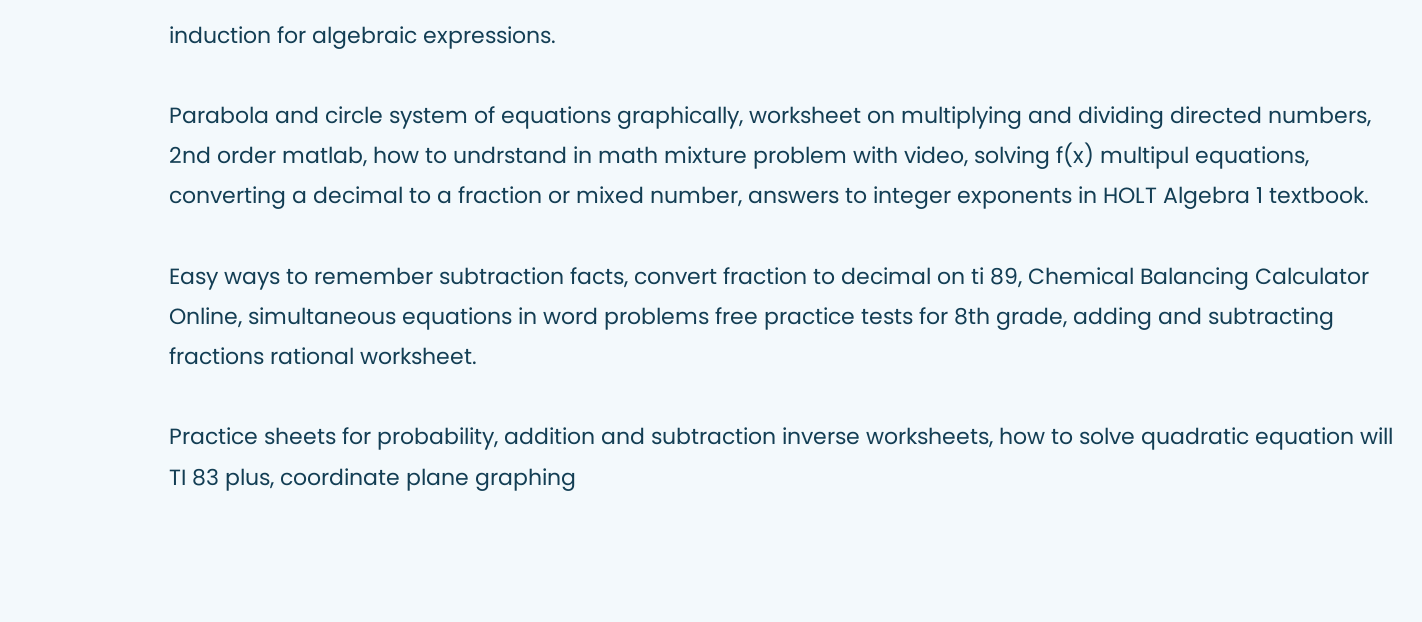induction for algebraic expressions.

Parabola and circle system of equations graphically, worksheet on multiplying and dividing directed numbers, 2nd order matlab, how to undrstand in math mixture problem with video, solving f(x) multipul equations, converting a decimal to a fraction or mixed number, answers to integer exponents in HOLT Algebra 1 textbook.

Easy ways to remember subtraction facts, convert fraction to decimal on ti 89, Chemical Balancing Calculator Online, simultaneous equations in word problems free practice tests for 8th grade, adding and subtracting fractions rational worksheet.

Practice sheets for probability, addition and subtraction inverse worksheets, how to solve quadratic equation will TI 83 plus, coordinate plane graphing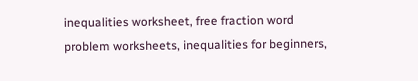inequalities worksheet, free fraction word problem worksheets, inequalities for beginners,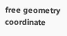free geometry coordinate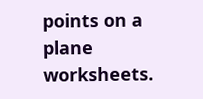points on a plane worksheets.